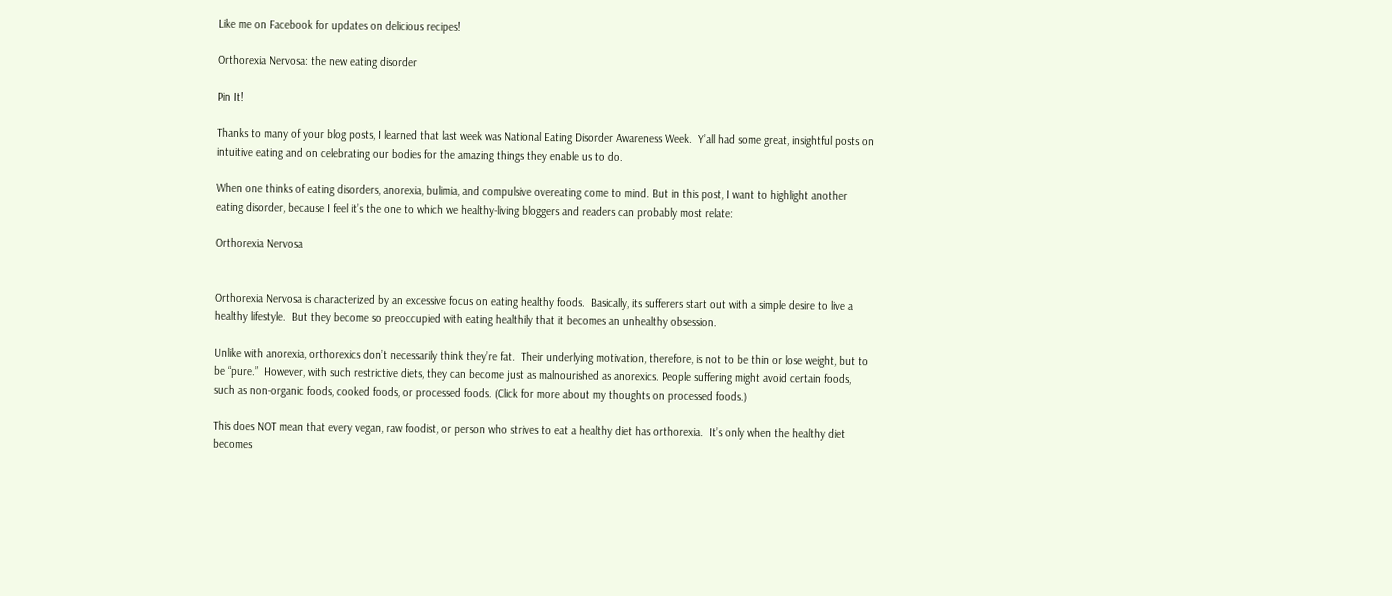Like me on Facebook for updates on delicious recipes!

Orthorexia Nervosa: the new eating disorder

Pin It!

Thanks to many of your blog posts, I learned that last week was National Eating Disorder Awareness Week.  Y’all had some great, insightful posts on intuitive eating and on celebrating our bodies for the amazing things they enable us to do.

When one thinks of eating disorders, anorexia, bulimia, and compulsive overeating come to mind. But in this post, I want to highlight another eating disorder, because I feel it’s the one to which we healthy-living bloggers and readers can probably most relate:

Orthorexia Nervosa


Orthorexia Nervosa is characterized by an excessive focus on eating healthy foods.  Basically, its sufferers start out with a simple desire to live a healthy lifestyle.  But they become so preoccupied with eating healthily that it becomes an unhealthy obsession.

Unlike with anorexia, orthorexics don’t necessarily think they’re fat.  Their underlying motivation, therefore, is not to be thin or lose weight, but to be “pure.”  However, with such restrictive diets, they can become just as malnourished as anorexics. People suffering might avoid certain foods, such as non-organic foods, cooked foods, or processed foods. (Click for more about my thoughts on processed foods.)

This does NOT mean that every vegan, raw foodist, or person who strives to eat a healthy diet has orthorexia.  It’s only when the healthy diet becomes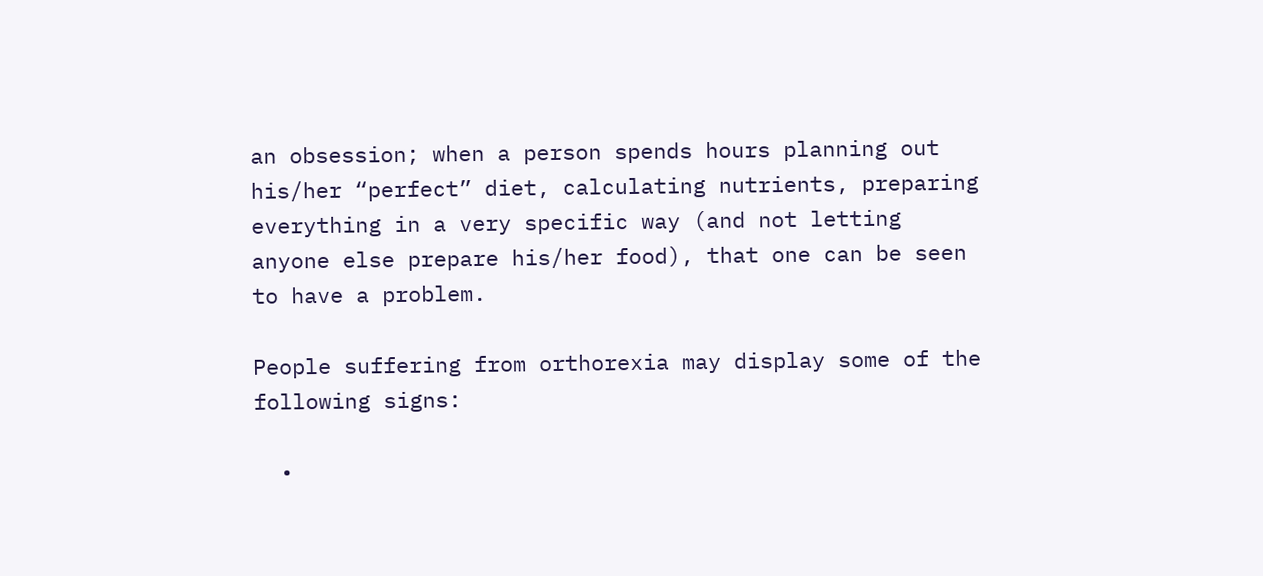an obsession; when a person spends hours planning out his/her “perfect” diet, calculating nutrients, preparing everything in a very specific way (and not letting anyone else prepare his/her food), that one can be seen to have a problem.

People suffering from orthorexia may display some of the following signs:

  •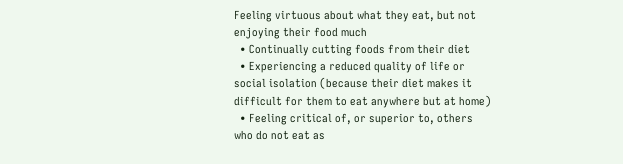Feeling virtuous about what they eat, but not enjoying their food much
  • Continually cutting foods from their diet
  • Experiencing a reduced quality of life or social isolation (because their diet makes it difficult for them to eat anywhere but at home)
  • Feeling critical of, or superior to, others who do not eat as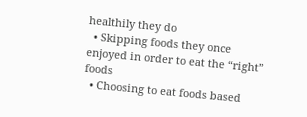healthily they do
  • Skipping foods they once enjoyed in order to eat the “right” foods
  • Choosing to eat foods based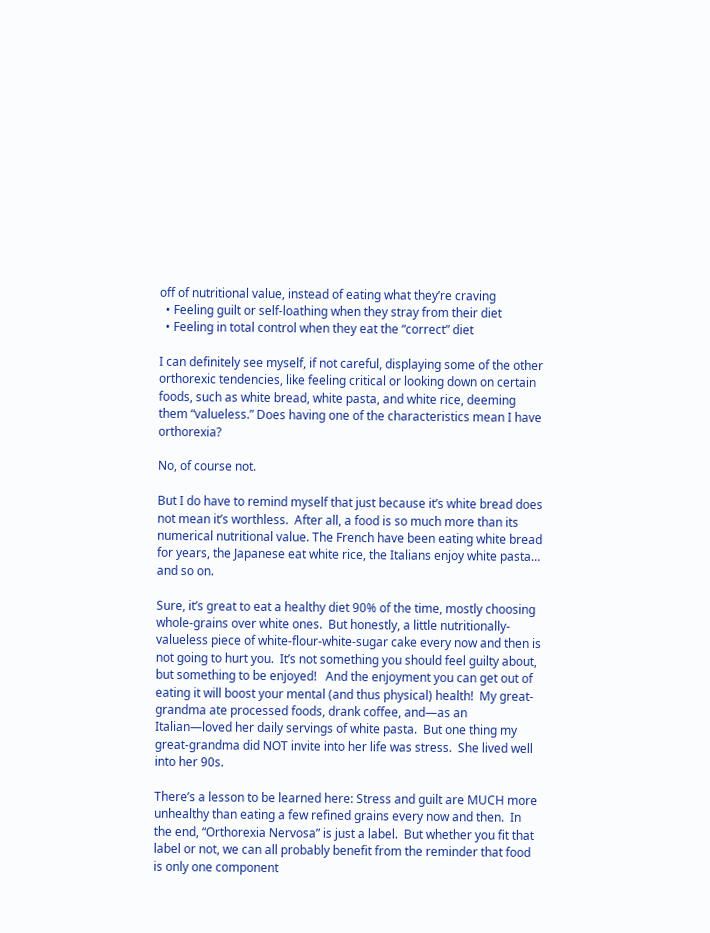off of nutritional value, instead of eating what they’re craving
  • Feeling guilt or self-loathing when they stray from their diet
  • Feeling in total control when they eat the “correct” diet

I can definitely see myself, if not careful, displaying some of the other orthorexic tendencies, like feeling critical or looking down on certain foods, such as white bread, white pasta, and white rice, deeming them “valueless.” Does having one of the characteristics mean I have orthorexia?

No, of course not.

But I do have to remind myself that just because it’s white bread does not mean it’s worthless.  After all, a food is so much more than its numerical nutritional value. The French have been eating white bread for years, the Japanese eat white rice, the Italians enjoy white pasta… and so on.

Sure, it’s great to eat a healthy diet 90% of the time, mostly choosing whole-grains over white ones.  But honestly, a little nutritionally-valueless piece of white-flour-white-sugar cake every now and then is not going to hurt you.  It’s not something you should feel guilty about, but something to be enjoyed!   And the enjoyment you can get out of eating it will boost your mental (and thus physical) health!  My great-grandma ate processed foods, drank coffee, and—as an Italian—loved her daily servings of white pasta.  But one thing my great-grandma did NOT invite into her life was stress.  She lived well into her 90s.

There’s a lesson to be learned here: Stress and guilt are MUCH more unhealthy than eating a few refined grains every now and then.  In the end, “Orthorexia Nervosa” is just a label.  But whether you fit that label or not, we can all probably benefit from the reminder that food is only one component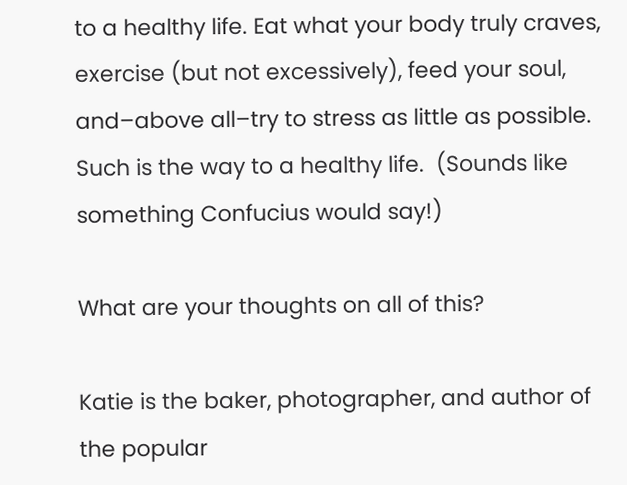to a healthy life. Eat what your body truly craves, exercise (but not excessively), feed your soul, and–above all–try to stress as little as possible. Such is the way to a healthy life.  (Sounds like something Confucius would say!)

What are your thoughts on all of this?

Katie is the baker, photographer, and author of the popular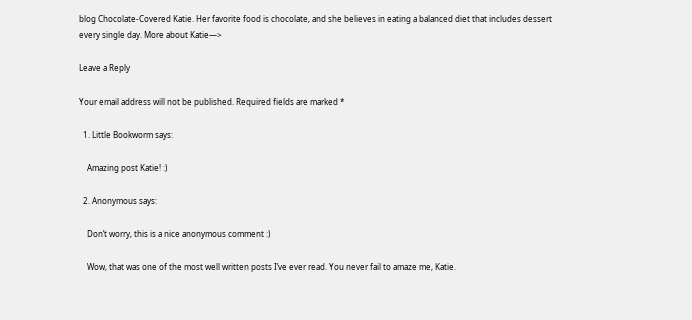blog Chocolate-Covered Katie. Her favorite food is chocolate, and she believes in eating a balanced diet that includes dessert every single day. More about Katie—>

Leave a Reply

Your email address will not be published. Required fields are marked *

  1. Little Bookworm says:

    Amazing post Katie! :)

  2. Anonymous says:

    Don’t worry, this is a nice anonymous comment :)

    Wow, that was one of the most well written posts I’ve ever read. You never fail to amaze me, Katie.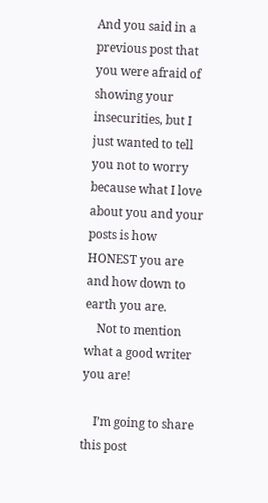And you said in a previous post that you were afraid of showing your insecurities, but I just wanted to tell you not to worry because what I love about you and your posts is how HONEST you are and how down to earth you are.
    Not to mention what a good writer you are!

    I’m going to share this post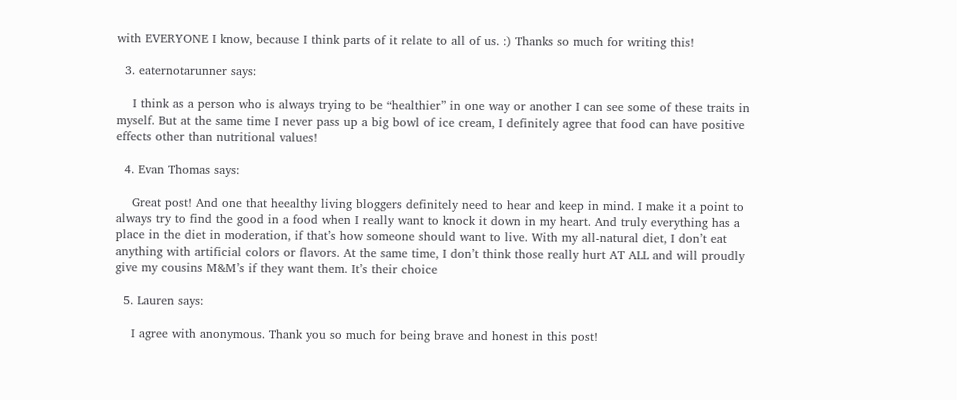with EVERYONE I know, because I think parts of it relate to all of us. :) Thanks so much for writing this!

  3. eaternotarunner says:

    I think as a person who is always trying to be “healthier” in one way or another I can see some of these traits in myself. But at the same time I never pass up a big bowl of ice cream, I definitely agree that food can have positive effects other than nutritional values!

  4. Evan Thomas says:

    Great post! And one that heealthy living bloggers definitely need to hear and keep in mind. I make it a point to always try to find the good in a food when I really want to knock it down in my heart. And truly everything has a place in the diet in moderation, if that’s how someone should want to live. With my all-natural diet, I don’t eat anything with artificial colors or flavors. At the same time, I don’t think those really hurt AT ALL and will proudly give my cousins M&M’s if they want them. It’s their choice

  5. Lauren says:

    I agree with anonymous. Thank you so much for being brave and honest in this post!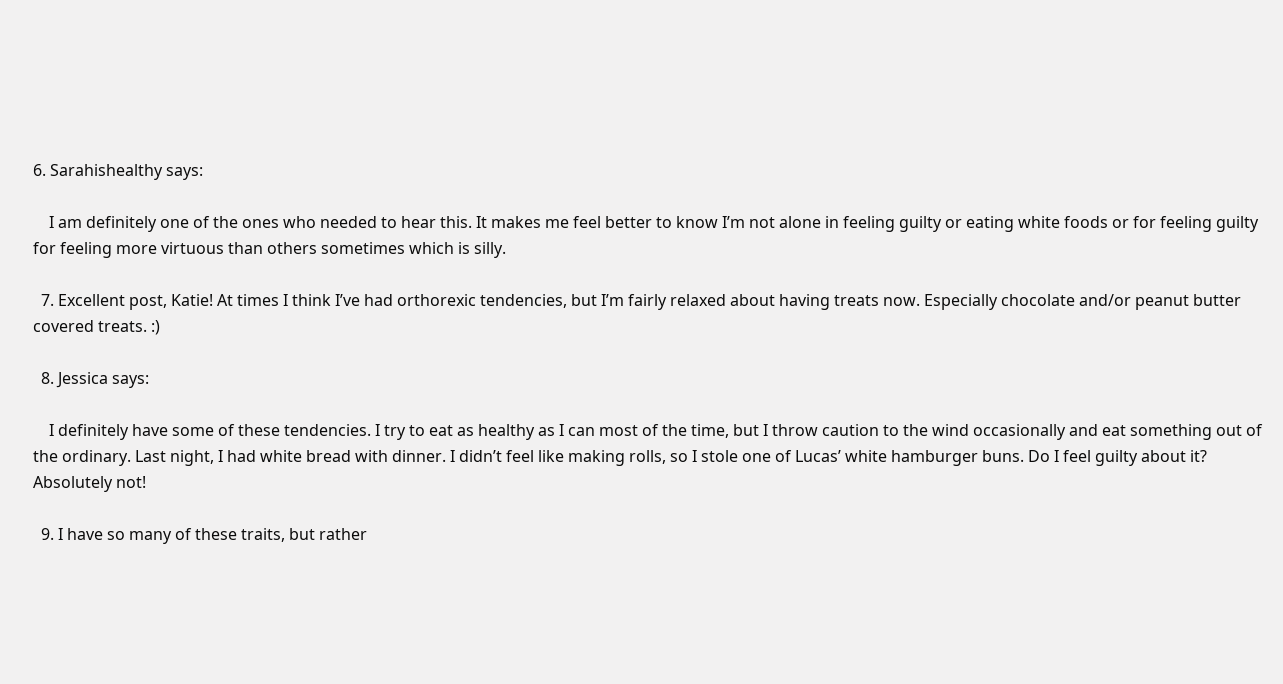6. Sarahishealthy says:

    I am definitely one of the ones who needed to hear this. It makes me feel better to know I’m not alone in feeling guilty or eating white foods or for feeling guilty for feeling more virtuous than others sometimes which is silly.

  7. Excellent post, Katie! At times I think I’ve had orthorexic tendencies, but I’m fairly relaxed about having treats now. Especially chocolate and/or peanut butter covered treats. :)

  8. Jessica says:

    I definitely have some of these tendencies. I try to eat as healthy as I can most of the time, but I throw caution to the wind occasionally and eat something out of the ordinary. Last night, I had white bread with dinner. I didn’t feel like making rolls, so I stole one of Lucas’ white hamburger buns. Do I feel guilty about it? Absolutely not!

  9. I have so many of these traits, but rather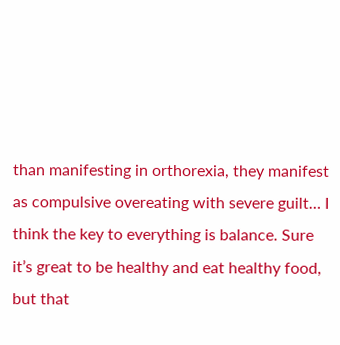than manifesting in orthorexia, they manifest as compulsive overeating with severe guilt… I think the key to everything is balance. Sure it’s great to be healthy and eat healthy food, but that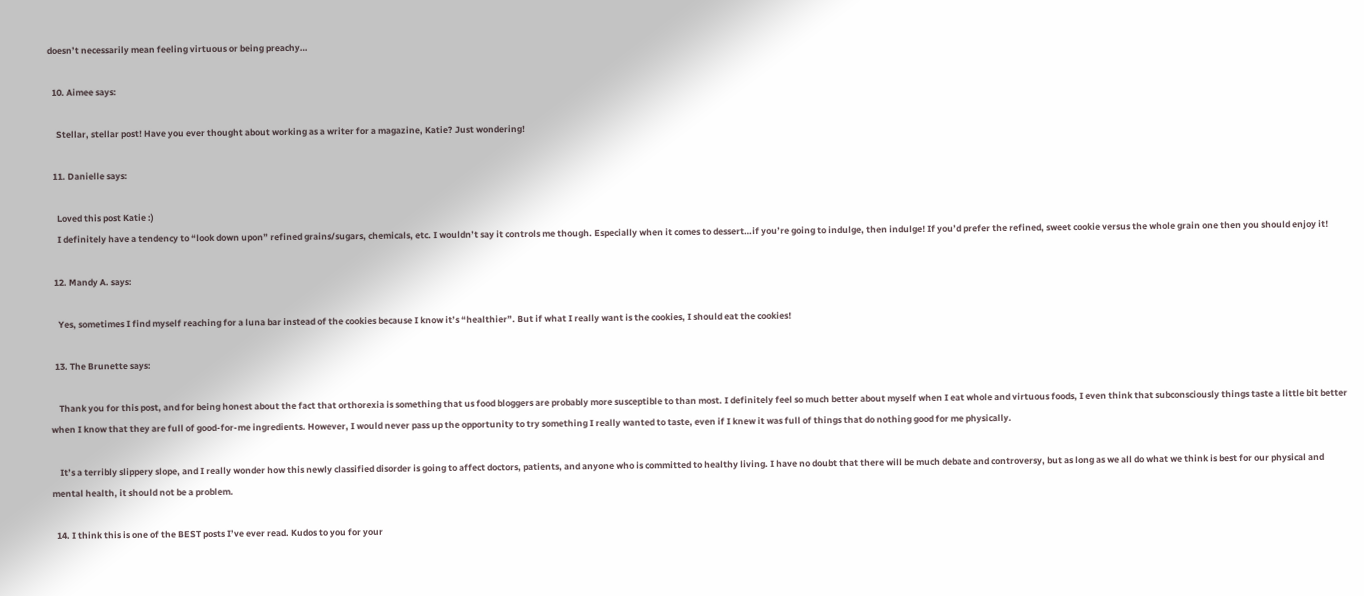doesn’t necessarily mean feeling virtuous or being preachy…

  10. Aimee says:

    Stellar, stellar post! Have you ever thought about working as a writer for a magazine, Katie? Just wondering!

  11. Danielle says:

    Loved this post Katie :)
    I definitely have a tendency to “look down upon” refined grains/sugars, chemicals, etc. I wouldn’t say it controls me though. Especially when it comes to dessert…if you’re going to indulge, then indulge! If you’d prefer the refined, sweet cookie versus the whole grain one then you should enjoy it!

  12. Mandy A. says:

    Yes, sometimes I find myself reaching for a luna bar instead of the cookies because I know it’s “healthier”. But if what I really want is the cookies, I should eat the cookies!

  13. The Brunette says:

    Thank you for this post, and for being honest about the fact that orthorexia is something that us food bloggers are probably more susceptible to than most. I definitely feel so much better about myself when I eat whole and virtuous foods, I even think that subconsciously things taste a little bit better when I know that they are full of good-for-me ingredients. However, I would never pass up the opportunity to try something I really wanted to taste, even if I knew it was full of things that do nothing good for me physically.

    It’s a terribly slippery slope, and I really wonder how this newly classified disorder is going to affect doctors, patients, and anyone who is committed to healthy living. I have no doubt that there will be much debate and controversy, but as long as we all do what we think is best for our physical and mental health, it should not be a problem.

  14. I think this is one of the BEST posts I’ve ever read. Kudos to you for your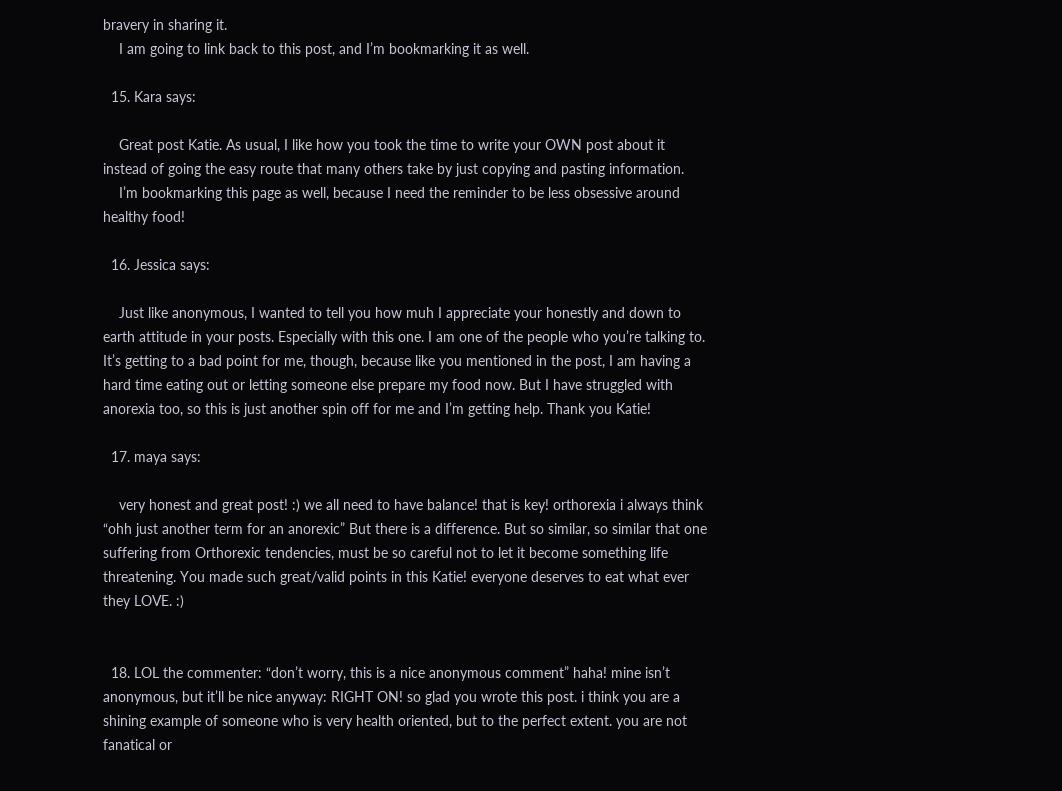bravery in sharing it.
    I am going to link back to this post, and I’m bookmarking it as well.

  15. Kara says:

    Great post Katie. As usual, I like how you took the time to write your OWN post about it instead of going the easy route that many others take by just copying and pasting information.
    I’m bookmarking this page as well, because I need the reminder to be less obsessive around healthy food!

  16. Jessica says:

    Just like anonymous, I wanted to tell you how muh I appreciate your honestly and down to earth attitude in your posts. Especially with this one. I am one of the people who you’re talking to. It’s getting to a bad point for me, though, because like you mentioned in the post, I am having a hard time eating out or letting someone else prepare my food now. But I have struggled with anorexia too, so this is just another spin off for me and I’m getting help. Thank you Katie!

  17. maya says:

    very honest and great post! :) we all need to have balance! that is key! orthorexia i always think “ohh just another term for an anorexic” But there is a difference. But so similar, so similar that one suffering from Orthorexic tendencies, must be so careful not to let it become something life threatening. You made such great/valid points in this Katie! everyone deserves to eat what ever they LOVE. :)


  18. LOL the commenter: “don’t worry, this is a nice anonymous comment” haha! mine isn’t anonymous, but it’ll be nice anyway: RIGHT ON! so glad you wrote this post. i think you are a shining example of someone who is very health oriented, but to the perfect extent. you are not fanatical or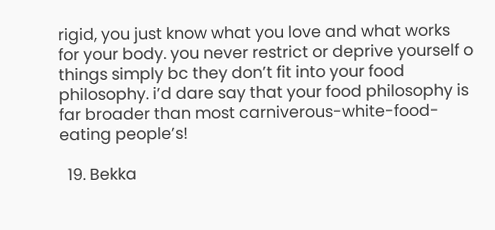rigid, you just know what you love and what works for your body. you never restrict or deprive yourself o things simply bc they don’t fit into your food philosophy. i’d dare say that your food philosophy is far broader than most carniverous-white-food-eating people’s!

  19. Bekka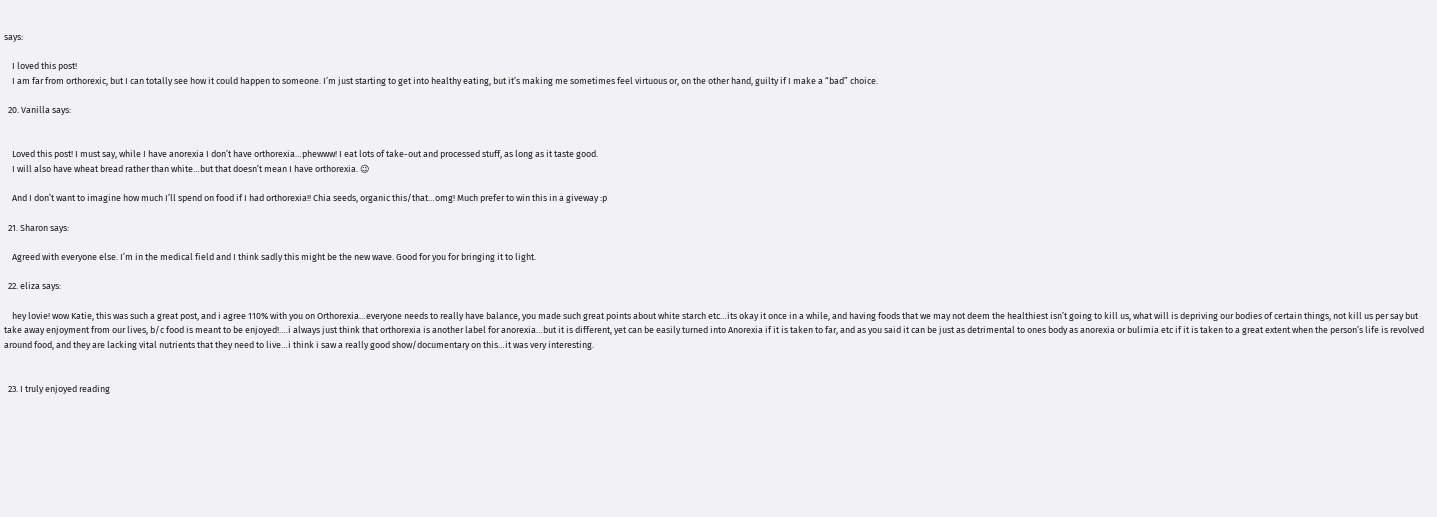says:

    I loved this post!
    I am far from orthorexic, but I can totally see how it could happen to someone. I’m just starting to get into healthy eating, but it’s making me sometimes feel virtuous or, on the other hand, guilty if I make a “bad” choice.

  20. Vanilla says:


    Loved this post! I must say, while I have anorexia I don’t have orthorexia…phewww! I eat lots of take-out and processed stuff, as long as it taste good.
    I will also have wheat bread rather than white…but that doesn’t mean I have orthorexia. 😉

    And I don’t want to imagine how much I’ll spend on food if I had orthorexia!! Chia seeds, organic this/that…omg! Much prefer to win this in a giveway :p

  21. Sharon says:

    Agreed with everyone else. I’m in the medical field and I think sadly this might be the new wave. Good for you for bringing it to light.

  22. eliza says:

    hey lovie! wow Katie, this was such a great post, and i agree 110% with you on Orthorexia…everyone needs to really have balance, you made such great points about white starch etc…its okay it once in a while, and having foods that we may not deem the healthiest isn’t going to kill us, what will is depriving our bodies of certain things, not kill us per say but take away enjoyment from our lives, b/c food is meant to be enjoyed!….i always just think that orthorexia is another label for anorexia…but it is different, yet can be easily turned into Anorexia if it is taken to far, and as you said it can be just as detrimental to ones body as anorexia or bulimia etc if it is taken to a great extent when the person’s life is revolved around food, and they are lacking vital nutrients that they need to live…i think i saw a really good show/documentary on this…it was very interesting.


  23. I truly enjoyed reading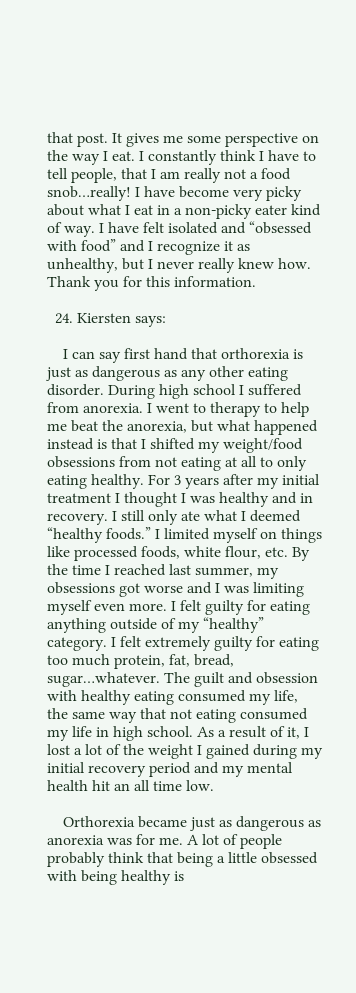that post. It gives me some perspective on the way I eat. I constantly think I have to tell people, that I am really not a food snob…really! I have become very picky about what I eat in a non-picky eater kind of way. I have felt isolated and “obsessed with food” and I recognize it as unhealthy, but I never really knew how. Thank you for this information.

  24. Kiersten says:

    I can say first hand that orthorexia is just as dangerous as any other eating disorder. During high school I suffered from anorexia. I went to therapy to help me beat the anorexia, but what happened instead is that I shifted my weight/food obsessions from not eating at all to only eating healthy. For 3 years after my initial treatment I thought I was healthy and in recovery. I still only ate what I deemed “healthy foods.” I limited myself on things like processed foods, white flour, etc. By the time I reached last summer, my obsessions got worse and I was limiting myself even more. I felt guilty for eating anything outside of my “healthy” category. I felt extremely guilty for eating too much protein, fat, bread, sugar…whatever. The guilt and obsession with healthy eating consumed my life, the same way that not eating consumed my life in high school. As a result of it, I lost a lot of the weight I gained during my initial recovery period and my mental health hit an all time low.

    Orthorexia became just as dangerous as anorexia was for me. A lot of people probably think that being a little obsessed with being healthy is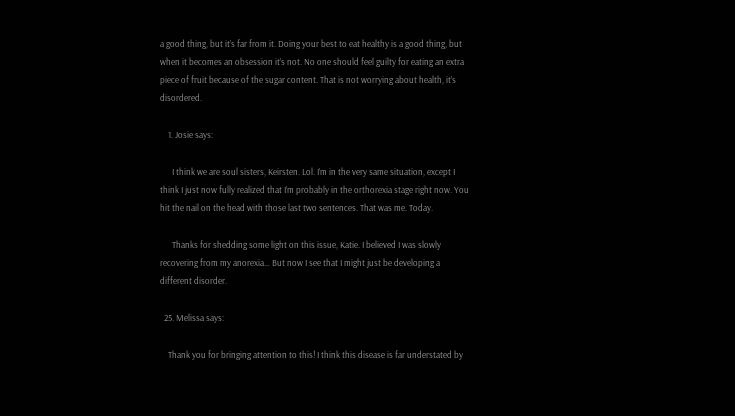a good thing, but it’s far from it. Doing your best to eat healthy is a good thing, but when it becomes an obsession it’s not. No one should feel guilty for eating an extra piece of fruit because of the sugar content. That is not worrying about health, it’s disordered.

    1. Josie says:

      I think we are soul sisters, Keirsten. Lol. I’m in the very same situation, except I think I just now fully realized that I’m probably in the orthorexia stage right now. You hit the nail on the head with those last two sentences. That was me. Today.

      Thanks for shedding some light on this issue, Katie. I believed I was slowly recovering from my anorexia… But now I see that I might just be developing a different disorder.

  25. Melissa says:

    Thank you for bringing attention to this! I think this disease is far understated by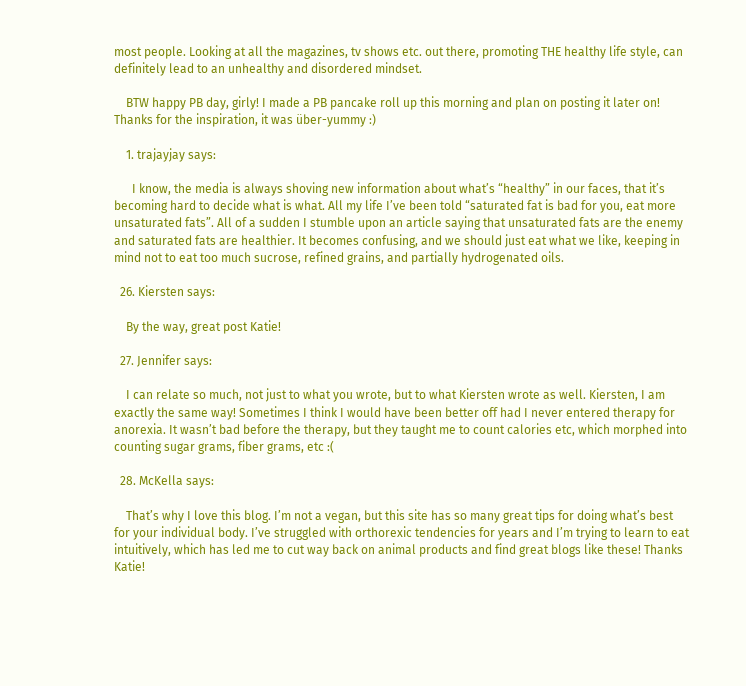most people. Looking at all the magazines, tv shows etc. out there, promoting THE healthy life style, can definitely lead to an unhealthy and disordered mindset.

    BTW happy PB day, girly! I made a PB pancake roll up this morning and plan on posting it later on! Thanks for the inspiration, it was über-yummy :)

    1. trajayjay says:

      I know, the media is always shoving new information about what’s “healthy” in our faces, that it’s becoming hard to decide what is what. All my life I’ve been told “saturated fat is bad for you, eat more unsaturated fats”. All of a sudden I stumble upon an article saying that unsaturated fats are the enemy and saturated fats are healthier. It becomes confusing, and we should just eat what we like, keeping in mind not to eat too much sucrose, refined grains, and partially hydrogenated oils.

  26. Kiersten says:

    By the way, great post Katie!

  27. Jennifer says:

    I can relate so much, not just to what you wrote, but to what Kiersten wrote as well. Kiersten, I am exactly the same way! Sometimes I think I would have been better off had I never entered therapy for anorexia. It wasn’t bad before the therapy, but they taught me to count calories etc, which morphed into counting sugar grams, fiber grams, etc :(

  28. McKella says:

    That’s why I love this blog. I’m not a vegan, but this site has so many great tips for doing what’s best for your individual body. I’ve struggled with orthorexic tendencies for years and I’m trying to learn to eat intuitively, which has led me to cut way back on animal products and find great blogs like these! Thanks Katie!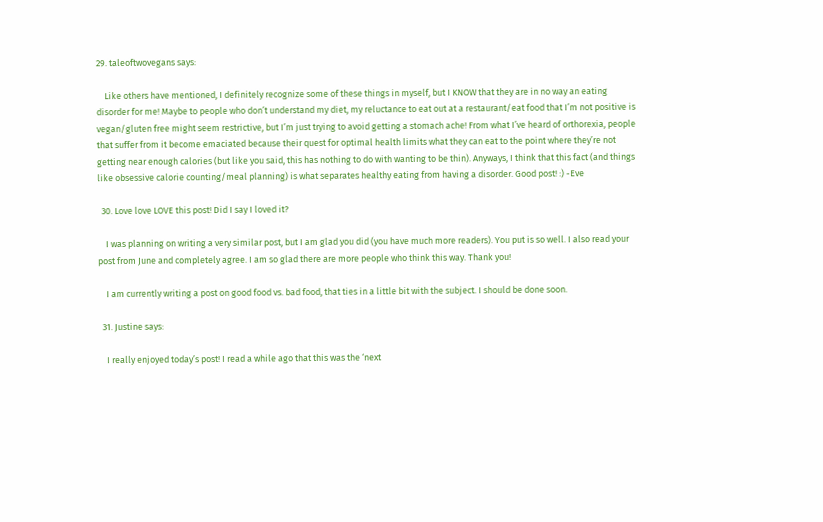29. taleoftwovegans says:

    Like others have mentioned, I definitely recognize some of these things in myself, but I KNOW that they are in no way an eating disorder for me! Maybe to people who don’t understand my diet, my reluctance to eat out at a restaurant/eat food that I’m not positive is vegan/gluten free might seem restrictive, but I’m just trying to avoid getting a stomach ache! From what I’ve heard of orthorexia, people that suffer from it become emaciated because their quest for optimal health limits what they can eat to the point where they’re not getting near enough calories (but like you said, this has nothing to do with wanting to be thin). Anyways, I think that this fact (and things like obsessive calorie counting/meal planning) is what separates healthy eating from having a disorder. Good post! :) -Eve

  30. Love love LOVE this post! Did I say I loved it?

    I was planning on writing a very similar post, but I am glad you did (you have much more readers). You put is so well. I also read your post from June and completely agree. I am so glad there are more people who think this way. Thank you!

    I am currently writing a post on good food vs. bad food, that ties in a little bit with the subject. I should be done soon.

  31. Justine says:

    I really enjoyed today’s post! I read a while ago that this was the ‘next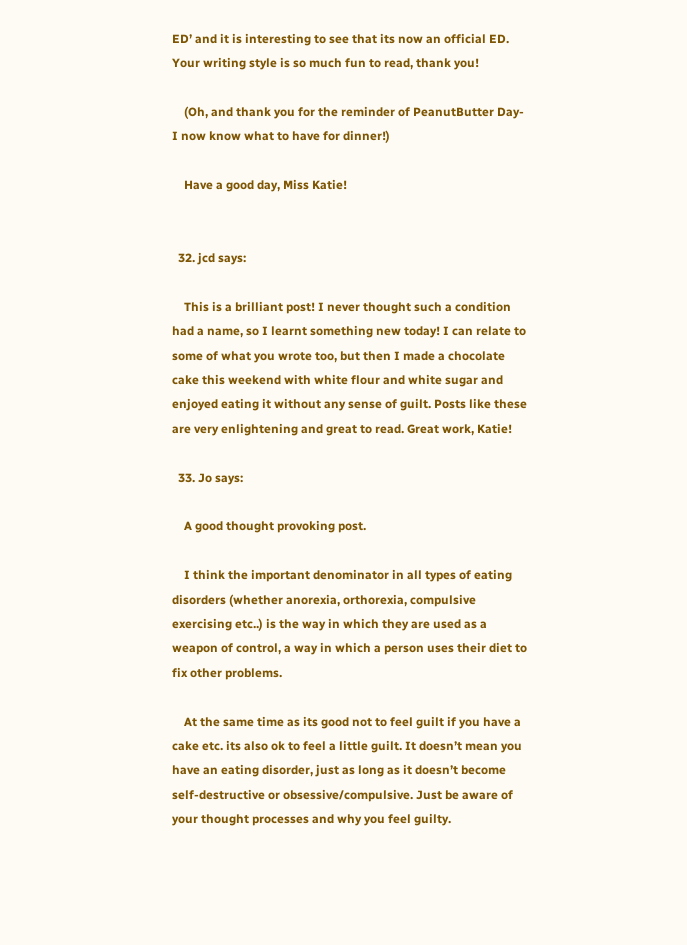ED’ and it is interesting to see that its now an official ED. Your writing style is so much fun to read, thank you!

    (Oh, and thank you for the reminder of PeanutButter Day-I now know what to have for dinner!)

    Have a good day, Miss Katie!


  32. jcd says:

    This is a brilliant post! I never thought such a condition had a name, so I learnt something new today! I can relate to some of what you wrote too, but then I made a chocolate cake this weekend with white flour and white sugar and enjoyed eating it without any sense of guilt. Posts like these are very enlightening and great to read. Great work, Katie!

  33. Jo says:

    A good thought provoking post.

    I think the important denominator in all types of eating disorders (whether anorexia, orthorexia, compulsive exercising etc..) is the way in which they are used as a weapon of control, a way in which a person uses their diet to fix other problems.

    At the same time as its good not to feel guilt if you have a cake etc. its also ok to feel a little guilt. It doesn’t mean you have an eating disorder, just as long as it doesn’t become self-destructive or obsessive/compulsive. Just be aware of your thought processes and why you feel guilty.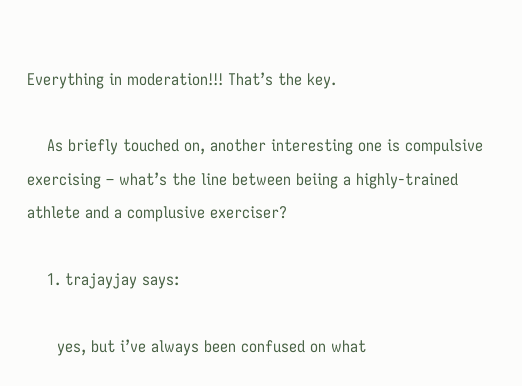Everything in moderation!!! That’s the key.

    As briefly touched on, another interesting one is compulsive exercising – what’s the line between beiing a highly-trained athlete and a complusive exerciser?

    1. trajayjay says:

      yes, but i’ve always been confused on what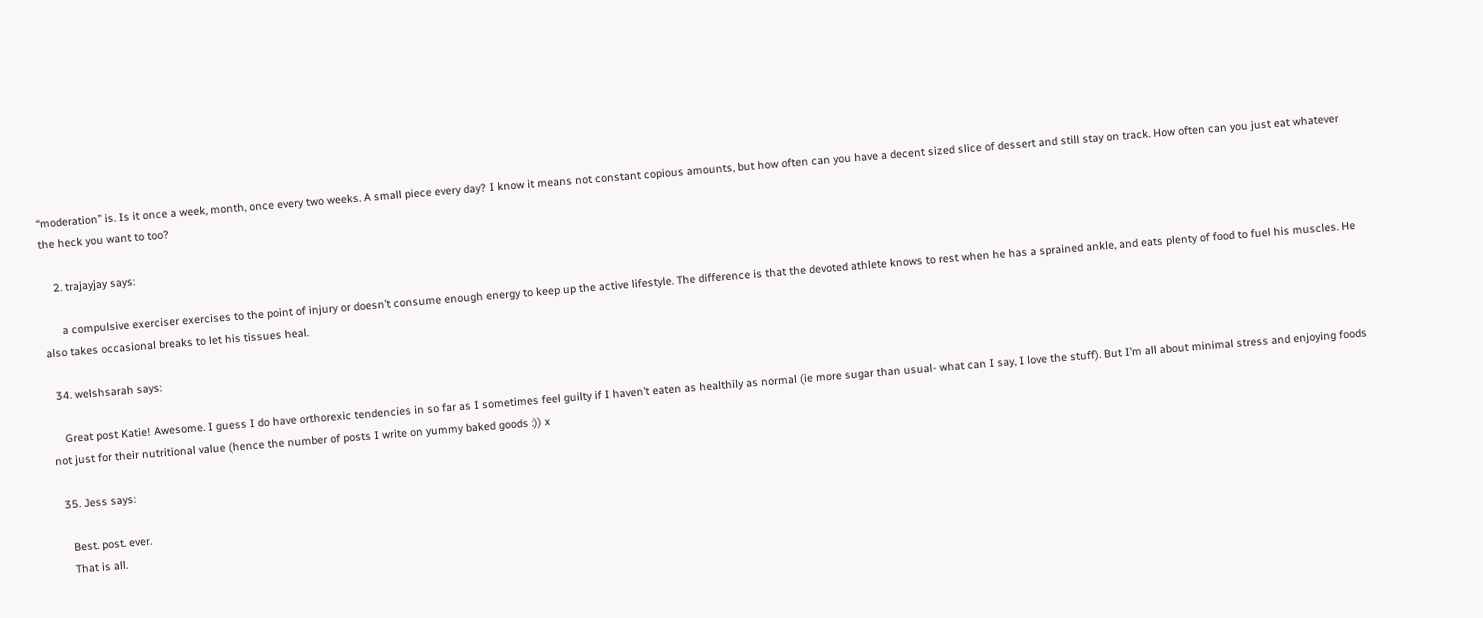“moderation” is. Is it once a week, month, once every two weeks. A small piece every day? I know it means not constant copious amounts, but how often can you have a decent sized slice of dessert and still stay on track. How often can you just eat whatever the heck you want to too?

    2. trajayjay says:

      a compulsive exerciser exercises to the point of injury or doesn’t consume enough energy to keep up the active lifestyle. The difference is that the devoted athlete knows to rest when he has a sprained ankle, and eats plenty of food to fuel his muscles. He also takes occasional breaks to let his tissues heal.

  34. welshsarah says:

    Great post Katie! Awesome. I guess I do have orthorexic tendencies in so far as I sometimes feel guilty if I haven’t eaten as healthily as normal (ie more sugar than usual- what can I say, I love the stuff). But I’m all about minimal stress and enjoying foods not just for their nutritional value (hence the number of posts I write on yummy baked goods :)) x

  35. Jess says:

    Best. post. ever.
    That is all.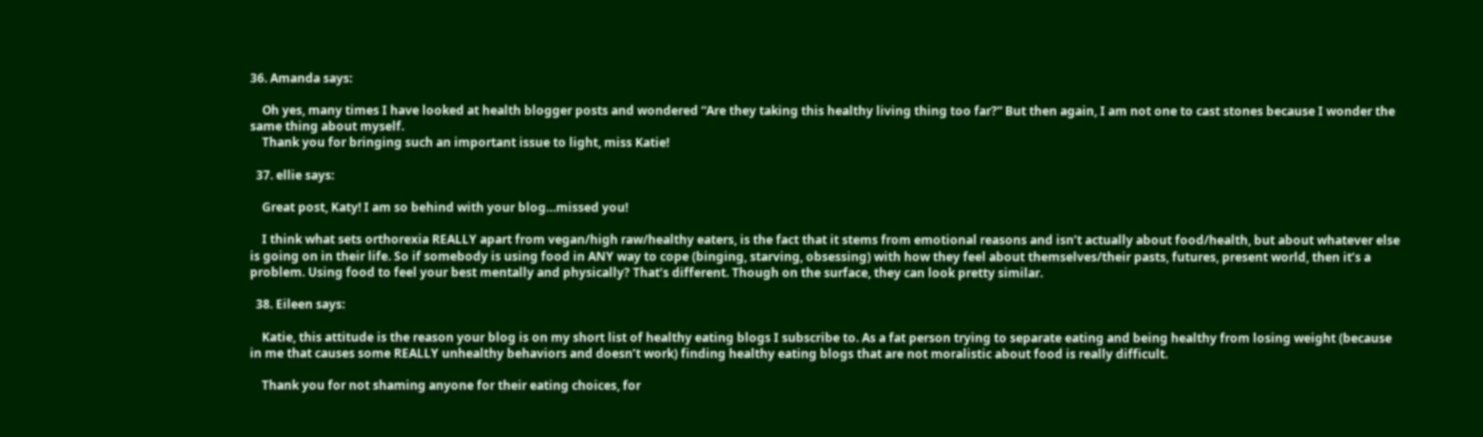36. Amanda says:

    Oh yes, many times I have looked at health blogger posts and wondered “Are they taking this healthy living thing too far?” But then again, I am not one to cast stones because I wonder the same thing about myself.
    Thank you for bringing such an important issue to light, miss Katie!

  37. ellie says:

    Great post, Katy! I am so behind with your blog…missed you!

    I think what sets orthorexia REALLY apart from vegan/high raw/healthy eaters, is the fact that it stems from emotional reasons and isn’t actually about food/health, but about whatever else is going on in their life. So if somebody is using food in ANY way to cope (binging, starving, obsessing) with how they feel about themselves/their pasts, futures, present world, then it’s a problem. Using food to feel your best mentally and physically? That’s different. Though on the surface, they can look pretty similar.

  38. Eileen says:

    Katie, this attitude is the reason your blog is on my short list of healthy eating blogs I subscribe to. As a fat person trying to separate eating and being healthy from losing weight (because in me that causes some REALLY unhealthy behaviors and doesn’t work) finding healthy eating blogs that are not moralistic about food is really difficult.

    Thank you for not shaming anyone for their eating choices, for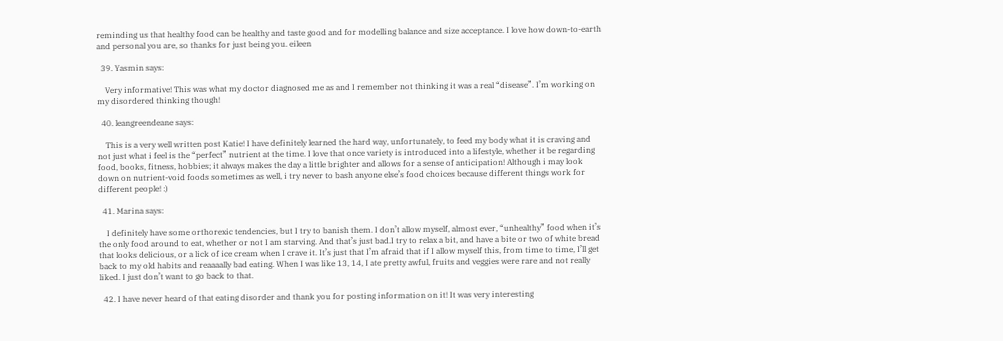reminding us that healthy food can be healthy and taste good and for modelling balance and size acceptance. I love how down-to-earth and personal you are, so thanks for just being you. eileen

  39. Yasmin says:

    Very informative! This was what my doctor diagnosed me as and I remember not thinking it was a real “disease”. I’m working on my disordered thinking though!

  40. leangreendeane says:

    This is a very well written post Katie! I have definitely learned the hard way, unfortunately, to feed my body what it is craving and not just what i feel is the “perfect” nutrient at the time. I love that once variety is introduced into a lifestyle, whether it be regarding food, books, fitness, hobbies; it always makes the day a little brighter and allows for a sense of anticipation! Although i may look down on nutrient-void foods sometimes as well, i try never to bash anyone else’s food choices because different things work for different people! :)

  41. Marina says:

    I definitely have some orthorexic tendencies, but I try to banish them. I don’t allow myself, almost ever, “unhealthy” food when it’s the only food around to eat, whether or not I am starving. And that’s just bad.I try to relax a bit, and have a bite or two of white bread that looks delicious, or a lick of ice cream when I crave it. It’s just that I’m afraid that if I allow myself this, from time to time, I’ll get back to my old habits and reaaaally bad eating. When I was like 13, 14, I ate pretty awful, fruits and veggies were rare and not really liked. I just don’t want to go back to that.

  42. I have never heard of that eating disorder and thank you for posting information on it! It was very interesting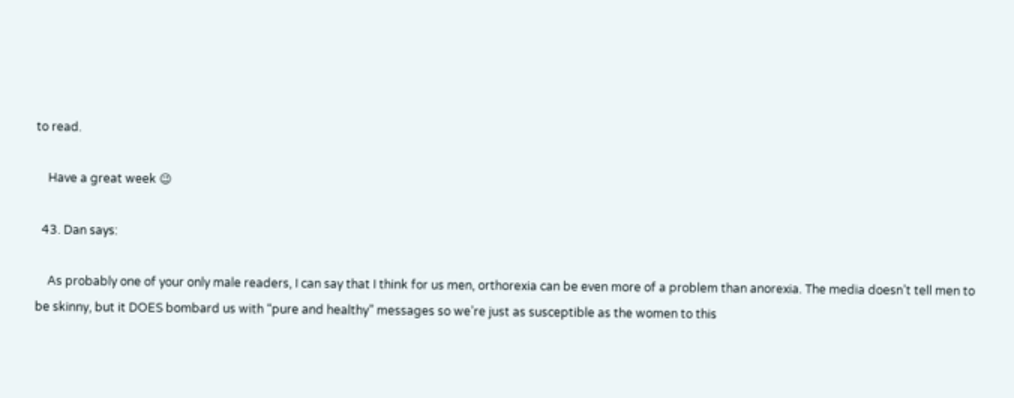to read.

    Have a great week 😉

  43. Dan says:

    As probably one of your only male readers, I can say that I think for us men, orthorexia can be even more of a problem than anorexia. The media doesn’t tell men to be skinny, but it DOES bombard us with “pure and healthy” messages so we’re just as susceptible as the women to this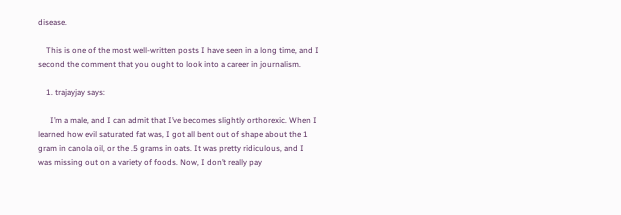disease.

    This is one of the most well-written posts I have seen in a long time, and I second the comment that you ought to look into a career in journalism.

    1. trajayjay says:

      I’m a male, and I can admit that I’ve becomes slightly orthorexic. When I learned how evil saturated fat was, I got all bent out of shape about the 1 gram in canola oil, or the .5 grams in oats. It was pretty ridiculous, and I was missing out on a variety of foods. Now, I don’t really pay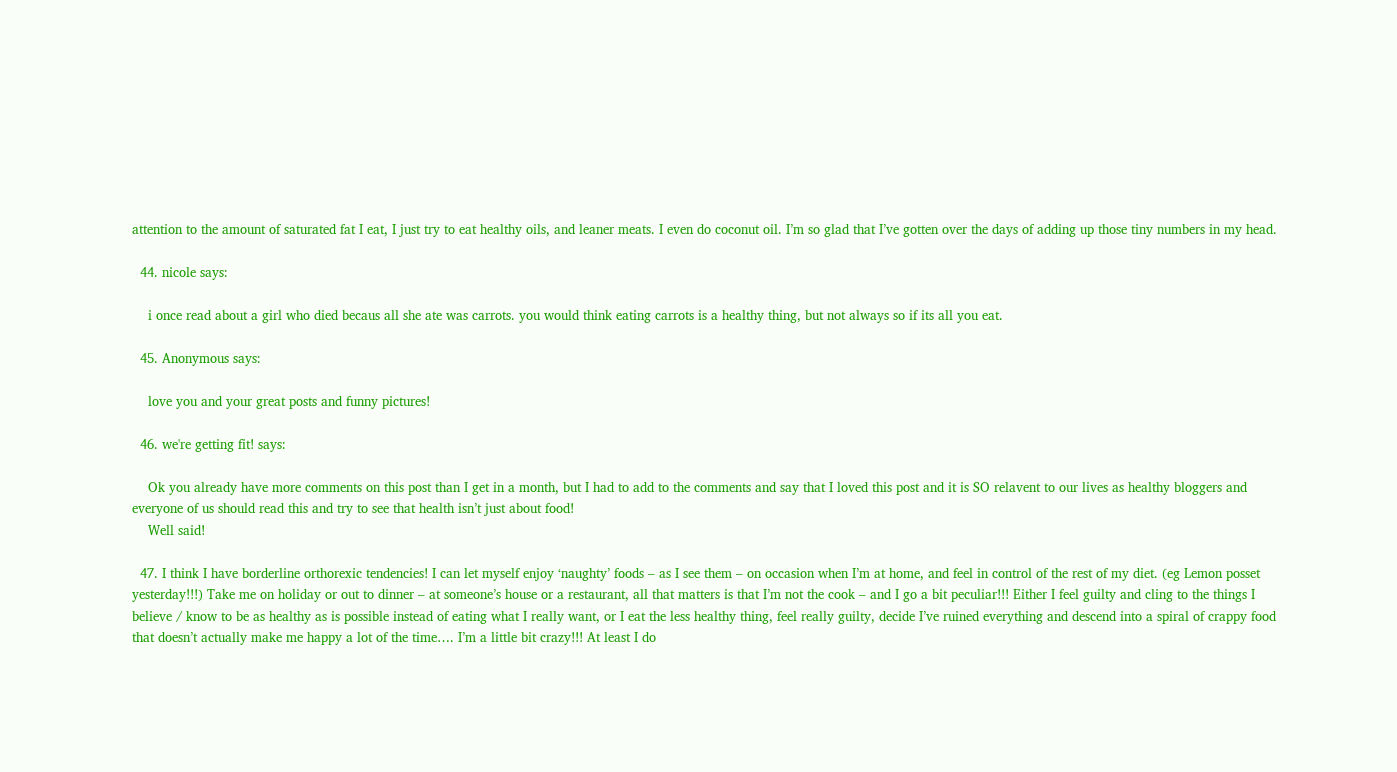attention to the amount of saturated fat I eat, I just try to eat healthy oils, and leaner meats. I even do coconut oil. I’m so glad that I’ve gotten over the days of adding up those tiny numbers in my head.

  44. nicole says:

    i once read about a girl who died becaus all she ate was carrots. you would think eating carrots is a healthy thing, but not always so if its all you eat.

  45. Anonymous says:

    love you and your great posts and funny pictures!

  46. we're getting fit! says:

    Ok you already have more comments on this post than I get in a month, but I had to add to the comments and say that I loved this post and it is SO relavent to our lives as healthy bloggers and everyone of us should read this and try to see that health isn’t just about food!
    Well said!

  47. I think I have borderline orthorexic tendencies! I can let myself enjoy ‘naughty’ foods – as I see them – on occasion when I’m at home, and feel in control of the rest of my diet. (eg Lemon posset yesterday!!!) Take me on holiday or out to dinner – at someone’s house or a restaurant, all that matters is that I’m not the cook – and I go a bit peculiar!!! Either I feel guilty and cling to the things I believe / know to be as healthy as is possible instead of eating what I really want, or I eat the less healthy thing, feel really guilty, decide I’ve ruined everything and descend into a spiral of crappy food that doesn’t actually make me happy a lot of the time…. I’m a little bit crazy!!! At least I do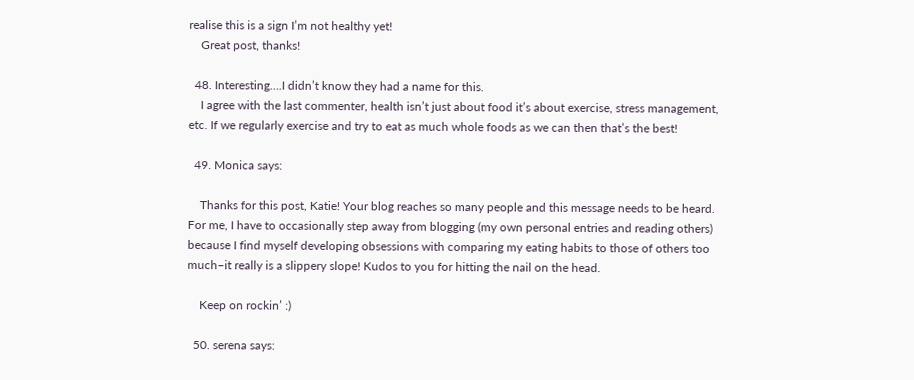realise this is a sign I’m not healthy yet!
    Great post, thanks!

  48. Interesting….I didn’t know they had a name for this.
    I agree with the last commenter, health isn’t just about food it’s about exercise, stress management, etc. If we regularly exercise and try to eat as much whole foods as we can then that’s the best!

  49. Monica says:

    Thanks for this post, Katie! Your blog reaches so many people and this message needs to be heard. For me, I have to occasionally step away from blogging (my own personal entries and reading others) because I find myself developing obsessions with comparing my eating habits to those of others too much–it really is a slippery slope! Kudos to you for hitting the nail on the head.

    Keep on rockin’ :)

  50. serena says: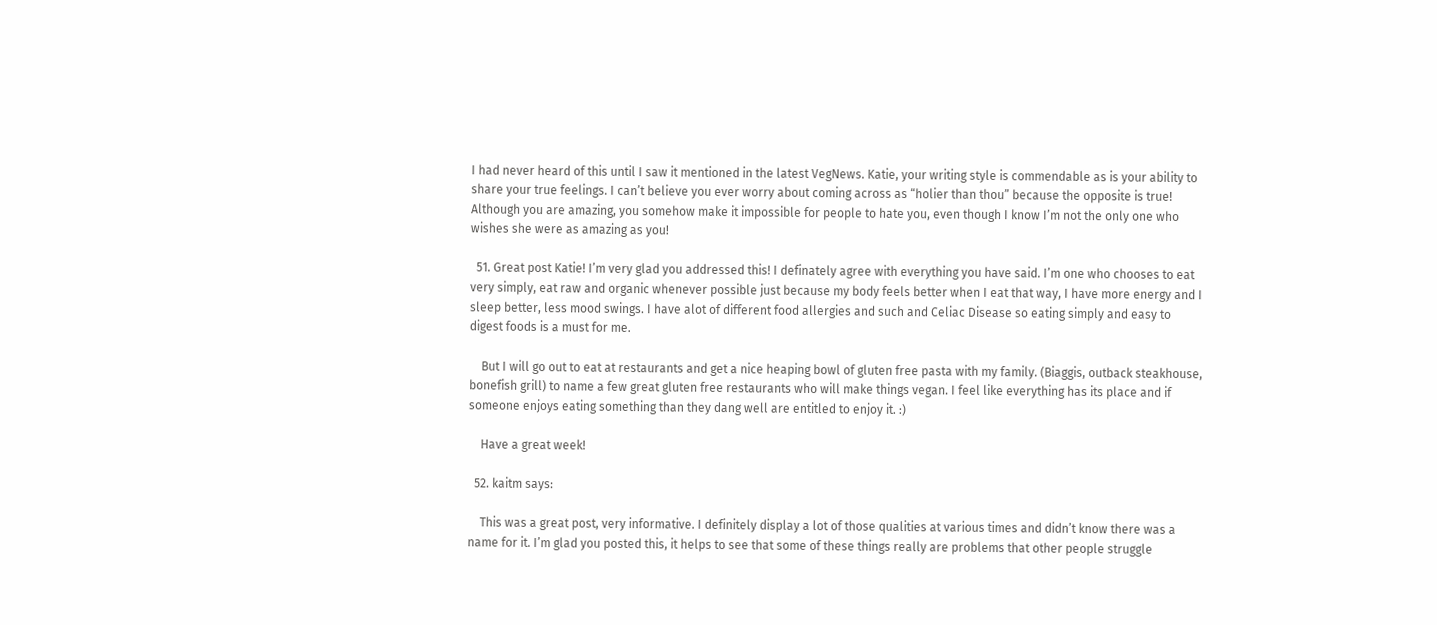I had never heard of this until I saw it mentioned in the latest VegNews. Katie, your writing style is commendable as is your ability to share your true feelings. I can’t believe you ever worry about coming across as “holier than thou” because the opposite is true! Although you are amazing, you somehow make it impossible for people to hate you, even though I know I’m not the only one who wishes she were as amazing as you!

  51. Great post Katie! I’m very glad you addressed this! I definately agree with everything you have said. I’m one who chooses to eat very simply, eat raw and organic whenever possible just because my body feels better when I eat that way, I have more energy and I sleep better, less mood swings. I have alot of different food allergies and such and Celiac Disease so eating simply and easy to digest foods is a must for me.

    But I will go out to eat at restaurants and get a nice heaping bowl of gluten free pasta with my family. (Biaggis, outback steakhouse, bonefish grill) to name a few great gluten free restaurants who will make things vegan. I feel like everything has its place and if someone enjoys eating something than they dang well are entitled to enjoy it. :)

    Have a great week!

  52. kaitm says:

    This was a great post, very informative. I definitely display a lot of those qualities at various times and didn’t know there was a name for it. I’m glad you posted this, it helps to see that some of these things really are problems that other people struggle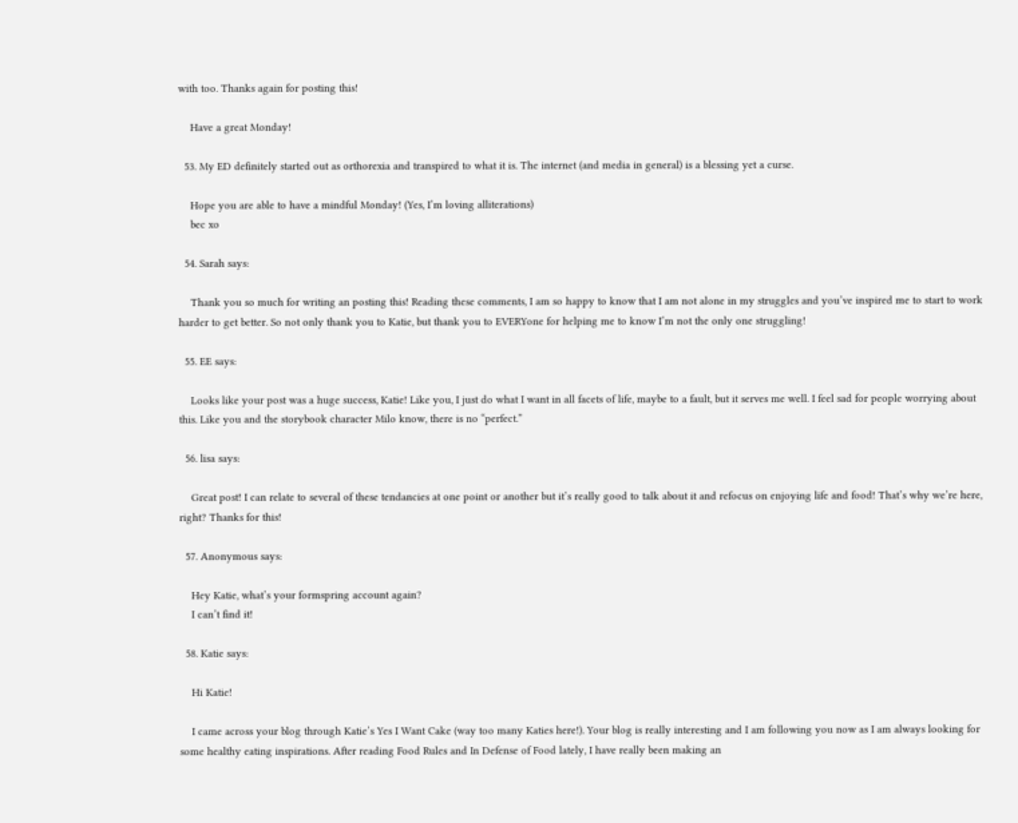with too. Thanks again for posting this!

    Have a great Monday!

  53. My ED definitely started out as orthorexia and transpired to what it is. The internet (and media in general) is a blessing yet a curse.

    Hope you are able to have a mindful Monday! (Yes, I’m loving alliterations)
    bec xo

  54. Sarah says:

    Thank you so much for writing an posting this! Reading these comments, I am so happy to know that I am not alone in my struggles and you’ve inspired me to start to work harder to get better. So not only thank you to Katie, but thank you to EVERYone for helping me to know I’m not the only one struggling!

  55. EE says:

    Looks like your post was a huge success, Katie! Like you, I just do what I want in all facets of life, maybe to a fault, but it serves me well. I feel sad for people worrying about this. Like you and the storybook character Milo know, there is no “perfect.”

  56. lisa says:

    Great post! I can relate to several of these tendancies at one point or another but it’s really good to talk about it and refocus on enjoying life and food! That’s why we’re here, right? Thanks for this!

  57. Anonymous says:

    Hey Katie, what’s your formspring account again?
    I can’t find it!

  58. Katie says:

    Hi Katie!

    I came across your blog through Katie’s Yes I Want Cake (way too many Katies here!). Your blog is really interesting and I am following you now as I am always looking for some healthy eating inspirations. After reading Food Rules and In Defense of Food lately, I have really been making an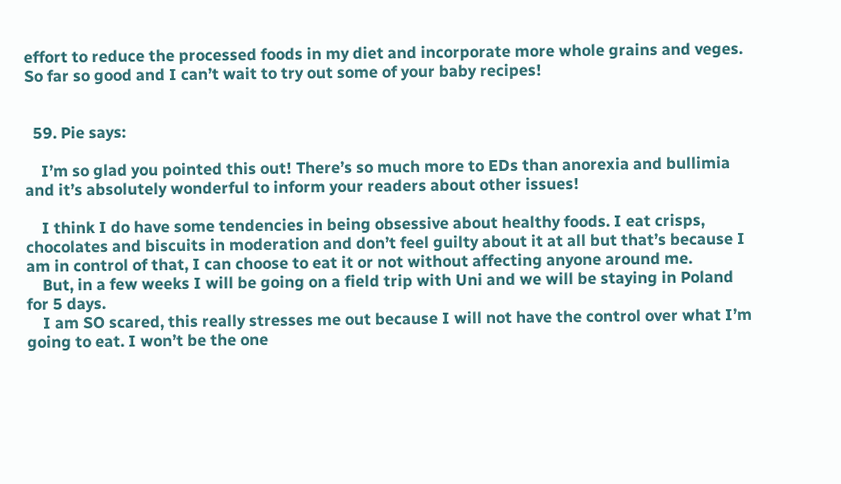effort to reduce the processed foods in my diet and incorporate more whole grains and veges. So far so good and I can’t wait to try out some of your baby recipes!


  59. Pie says:

    I’m so glad you pointed this out! There’s so much more to EDs than anorexia and bullimia and it’s absolutely wonderful to inform your readers about other issues!

    I think I do have some tendencies in being obsessive about healthy foods. I eat crisps, chocolates and biscuits in moderation and don’t feel guilty about it at all but that’s because I am in control of that, I can choose to eat it or not without affecting anyone around me.
    But, in a few weeks I will be going on a field trip with Uni and we will be staying in Poland for 5 days.
    I am SO scared, this really stresses me out because I will not have the control over what I’m going to eat. I won’t be the one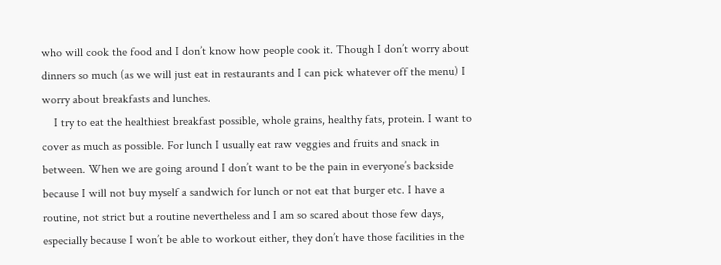who will cook the food and I don’t know how people cook it. Though I don’t worry about dinners so much (as we will just eat in restaurants and I can pick whatever off the menu) I worry about breakfasts and lunches.
    I try to eat the healthiest breakfast possible, whole grains, healthy fats, protein. I want to cover as much as possible. For lunch I usually eat raw veggies and fruits and snack in between. When we are going around I don’t want to be the pain in everyone’s backside because I will not buy myself a sandwich for lunch or not eat that burger etc. I have a routine, not strict but a routine nevertheless and I am so scared about those few days, especially because I won’t be able to workout either, they don’t have those facilities in the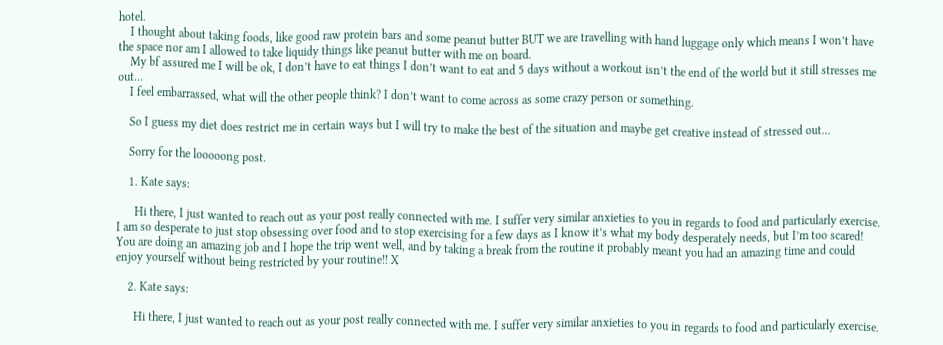hotel.
    I thought about taking foods, like good raw protein bars and some peanut butter BUT we are travelling with hand luggage only which means I won’t have the space nor am I allowed to take liquidy things like peanut butter with me on board.
    My bf assured me I will be ok, I don’t have to eat things I don’t want to eat and 5 days without a workout isn’t the end of the world but it still stresses me out…
    I feel embarrassed, what will the other people think? I don’t want to come across as some crazy person or something.

    So I guess my diet does restrict me in certain ways but I will try to make the best of the situation and maybe get creative instead of stressed out…

    Sorry for the looooong post.

    1. Kate says:

      Hi there, I just wanted to reach out as your post really connected with me. I suffer very similar anxieties to you in regards to food and particularly exercise. I am so desperate to just stop obsessing over food and to stop exercising for a few days as I know it’s what my body desperately needs, but I’m too scared! You are doing an amazing job and I hope the trip went well, and by taking a break from the routine it probably meant you had an amazing time and could enjoy yourself without being restricted by your routine!! X

    2. Kate says:

      Hi there, I just wanted to reach out as your post really connected with me. I suffer very similar anxieties to you in regards to food and particularly exercise.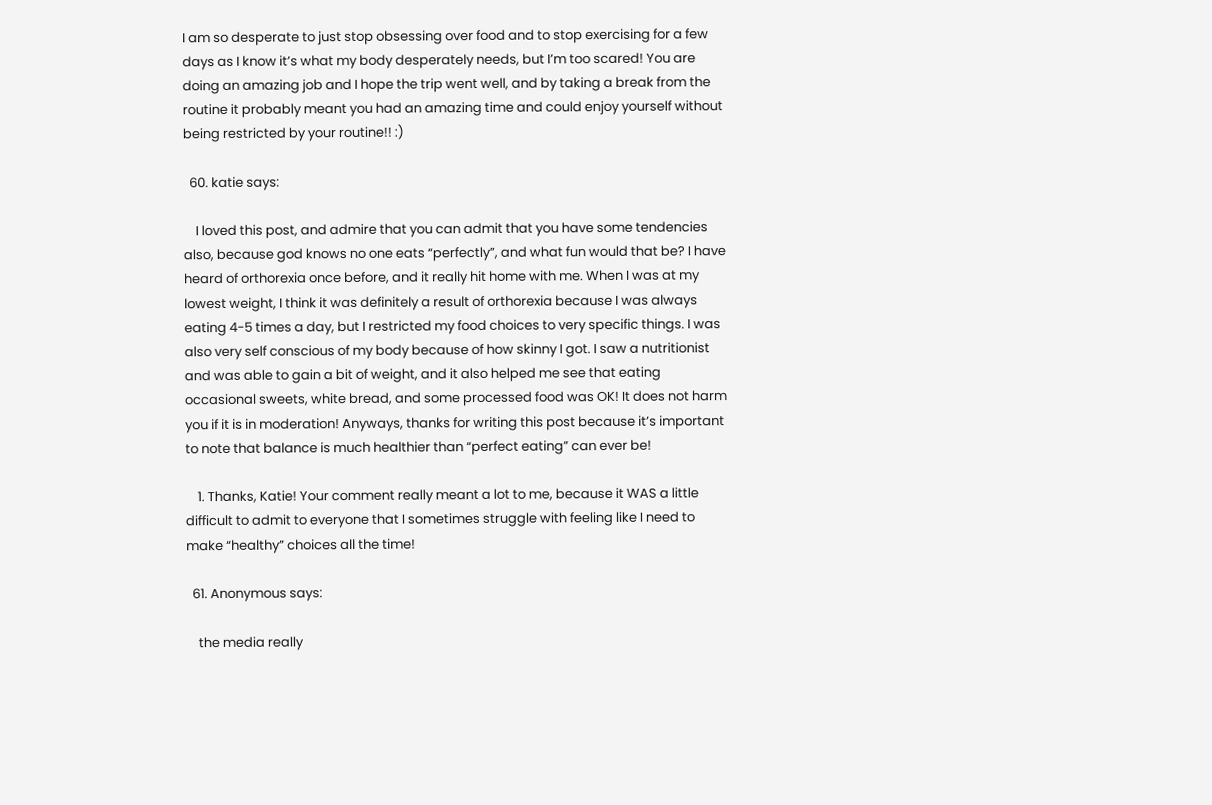I am so desperate to just stop obsessing over food and to stop exercising for a few days as I know it’s what my body desperately needs, but I’m too scared! You are doing an amazing job and I hope the trip went well, and by taking a break from the routine it probably meant you had an amazing time and could enjoy yourself without being restricted by your routine!! :)

  60. katie says:

    I loved this post, and admire that you can admit that you have some tendencies also, because god knows no one eats “perfectly”, and what fun would that be? I have heard of orthorexia once before, and it really hit home with me. When I was at my lowest weight, I think it was definitely a result of orthorexia because I was always eating 4-5 times a day, but I restricted my food choices to very specific things. I was also very self conscious of my body because of how skinny I got. I saw a nutritionist and was able to gain a bit of weight, and it also helped me see that eating occasional sweets, white bread, and some processed food was OK! It does not harm you if it is in moderation! Anyways, thanks for writing this post because it’s important to note that balance is much healthier than “perfect eating” can ever be!

    1. Thanks, Katie! Your comment really meant a lot to me, because it WAS a little difficult to admit to everyone that I sometimes struggle with feeling like I need to make “healthy” choices all the time!

  61. Anonymous says:

    the media really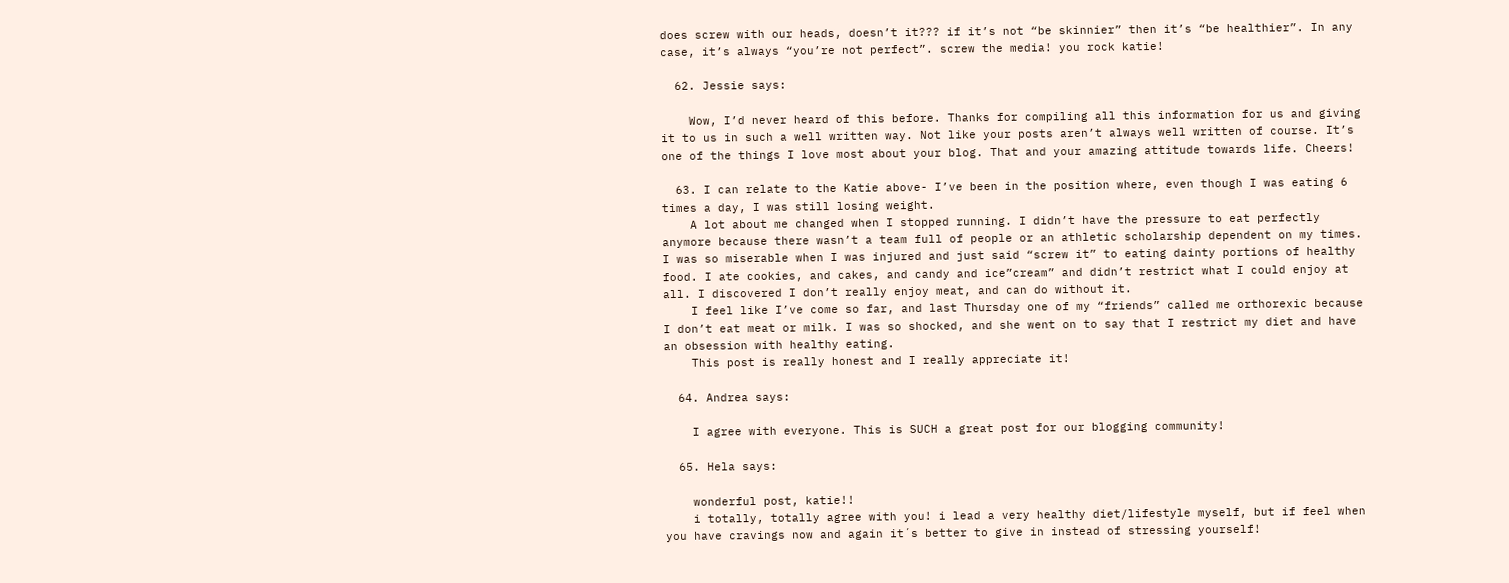does screw with our heads, doesn’t it??? if it’s not “be skinnier” then it’s “be healthier”. In any case, it’s always “you’re not perfect”. screw the media! you rock katie!

  62. Jessie says:

    Wow, I’d never heard of this before. Thanks for compiling all this information for us and giving it to us in such a well written way. Not like your posts aren’t always well written of course. It’s one of the things I love most about your blog. That and your amazing attitude towards life. Cheers!

  63. I can relate to the Katie above- I’ve been in the position where, even though I was eating 6 times a day, I was still losing weight.
    A lot about me changed when I stopped running. I didn’t have the pressure to eat perfectly anymore because there wasn’t a team full of people or an athletic scholarship dependent on my times. I was so miserable when I was injured and just said “screw it” to eating dainty portions of healthy food. I ate cookies, and cakes, and candy and ice”cream” and didn’t restrict what I could enjoy at all. I discovered I don’t really enjoy meat, and can do without it.
    I feel like I’ve come so far, and last Thursday one of my “friends” called me orthorexic because I don’t eat meat or milk. I was so shocked, and she went on to say that I restrict my diet and have an obsession with healthy eating.
    This post is really honest and I really appreciate it!

  64. Andrea says:

    I agree with everyone. This is SUCH a great post for our blogging community!

  65. Hela says:

    wonderful post, katie!!
    i totally, totally agree with you! i lead a very healthy diet/lifestyle myself, but if feel when you have cravings now and again it´s better to give in instead of stressing yourself!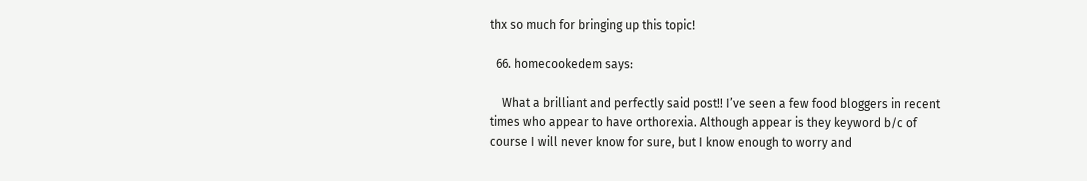thx so much for bringing up this topic!

  66. homecookedem says:

    What a brilliant and perfectly said post!! I’ve seen a few food bloggers in recent times who appear to have orthorexia. Although appear is they keyword b/c of course I will never know for sure, but I know enough to worry and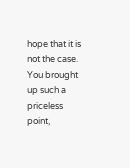hope that it is not the case. You brought up such a priceless point,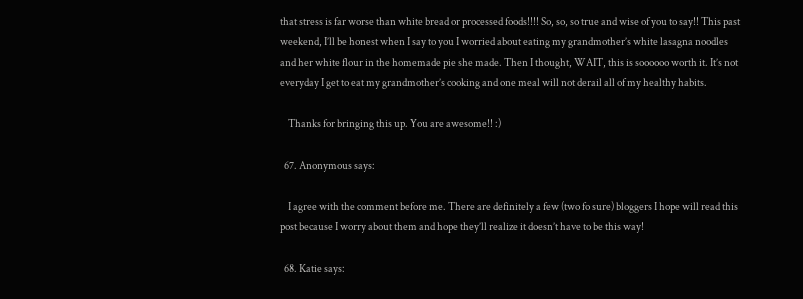that stress is far worse than white bread or processed foods!!!! So, so, so true and wise of you to say!! This past weekend, I’ll be honest when I say to you I worried about eating my grandmother’s white lasagna noodles and her white flour in the homemade pie she made. Then I thought, WAIT, this is soooooo worth it. It’s not everyday I get to eat my grandmother’s cooking and one meal will not derail all of my healthy habits.

    Thanks for bringing this up. You are awesome!! :)

  67. Anonymous says:

    I agree with the comment before me. There are definitely a few (two fo sure) bloggers I hope will read this post because I worry about them and hope they’ll realize it doesn’t have to be this way!

  68. Katie says: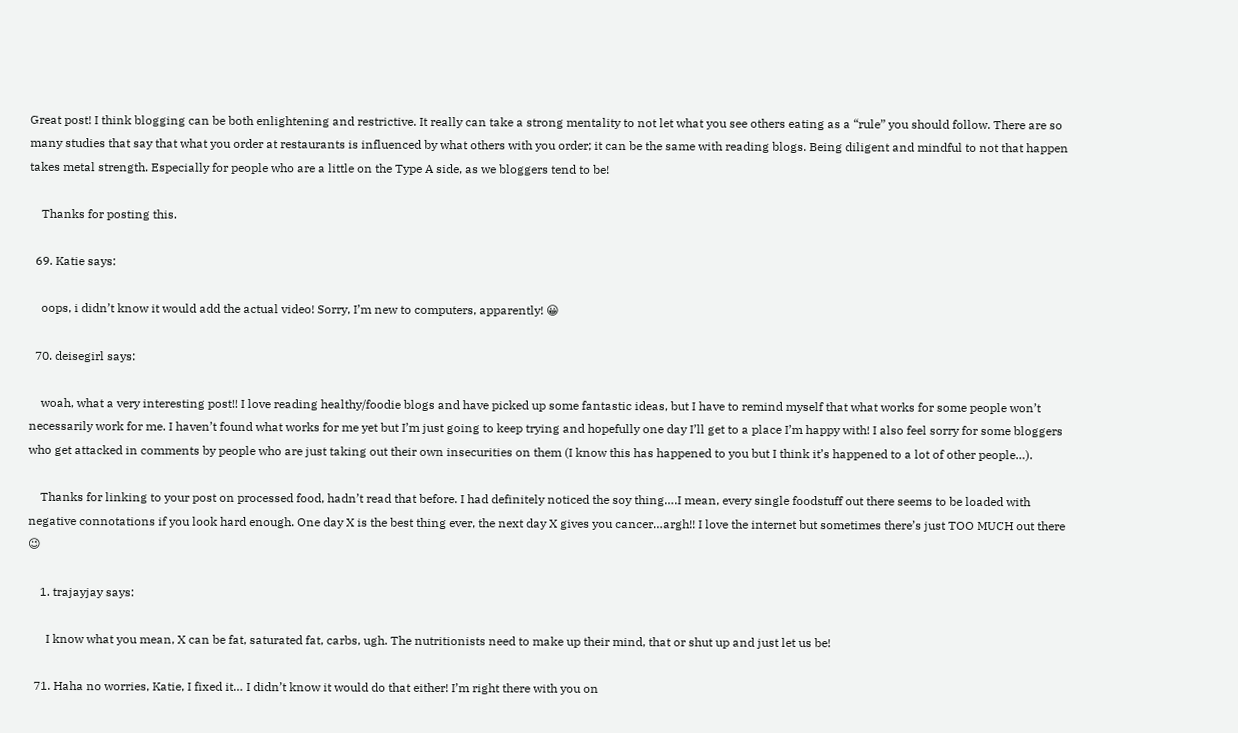Great post! I think blogging can be both enlightening and restrictive. It really can take a strong mentality to not let what you see others eating as a “rule” you should follow. There are so many studies that say that what you order at restaurants is influenced by what others with you order; it can be the same with reading blogs. Being diligent and mindful to not that happen takes metal strength. Especially for people who are a little on the Type A side, as we bloggers tend to be!

    Thanks for posting this.

  69. Katie says:

    oops, i didn’t know it would add the actual video! Sorry, I’m new to computers, apparently! 😀

  70. deisegirl says:

    woah, what a very interesting post!! I love reading healthy/foodie blogs and have picked up some fantastic ideas, but I have to remind myself that what works for some people won’t necessarily work for me. I haven’t found what works for me yet but I’m just going to keep trying and hopefully one day I’ll get to a place I’m happy with! I also feel sorry for some bloggers who get attacked in comments by people who are just taking out their own insecurities on them (I know this has happened to you but I think it’s happened to a lot of other people…).

    Thanks for linking to your post on processed food, hadn’t read that before. I had definitely noticed the soy thing….I mean, every single foodstuff out there seems to be loaded with negative connotations if you look hard enough. One day X is the best thing ever, the next day X gives you cancer…argh!! I love the internet but sometimes there’s just TOO MUCH out there 😉

    1. trajayjay says:

      I know what you mean, X can be fat, saturated fat, carbs, ugh. The nutritionists need to make up their mind, that or shut up and just let us be!

  71. Haha no worries, Katie, I fixed it… I didn’t know it would do that either! I’m right there with you on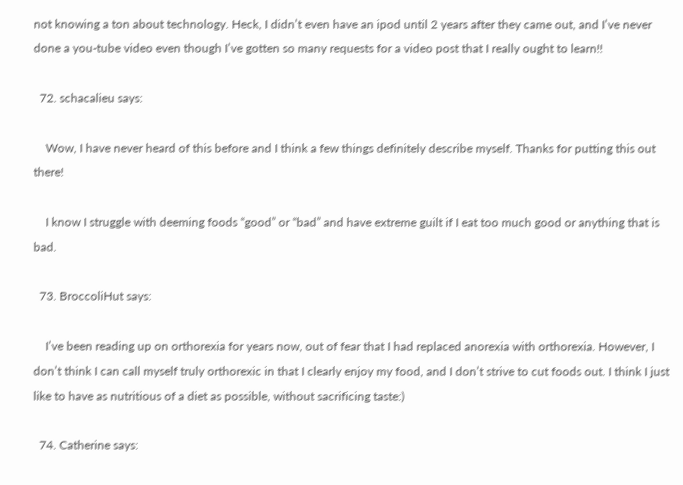not knowing a ton about technology. Heck, I didn’t even have an ipod until 2 years after they came out, and I’ve never done a you-tube video even though I’ve gotten so many requests for a video post that I really ought to learn!!

  72. schacalieu says:

    Wow, I have never heard of this before and I think a few things definitely describe myself. Thanks for putting this out there!

    I know I struggle with deeming foods “good” or “bad” and have extreme guilt if I eat too much good or anything that is bad.

  73. BroccoliHut says:

    I’ve been reading up on orthorexia for years now, out of fear that I had replaced anorexia with orthorexia. However, I don’t think I can call myself truly orthorexic in that I clearly enjoy my food, and I don’t strive to cut foods out. I think I just like to have as nutritious of a diet as possible, without sacrificing taste:)

  74. Catherine says: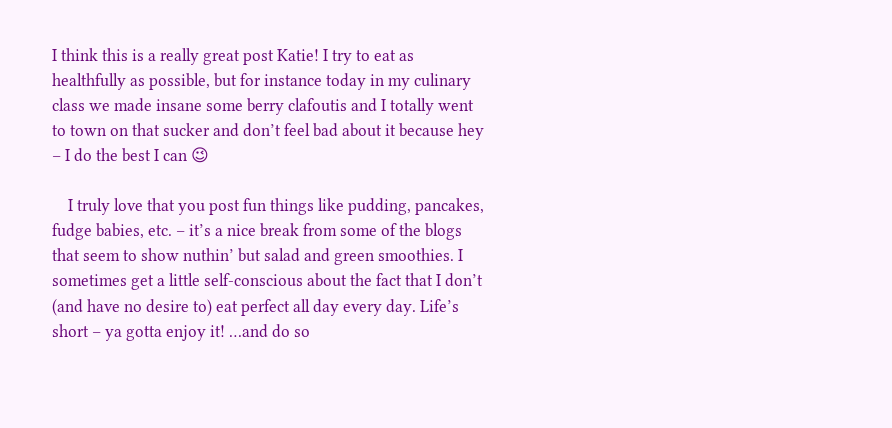I think this is a really great post Katie! I try to eat as healthfully as possible, but for instance today in my culinary class we made insane some berry clafoutis and I totally went to town on that sucker and don’t feel bad about it because hey – I do the best I can 😉

    I truly love that you post fun things like pudding, pancakes, fudge babies, etc. – it’s a nice break from some of the blogs that seem to show nuthin’ but salad and green smoothies. I sometimes get a little self-conscious about the fact that I don’t (and have no desire to) eat perfect all day every day. Life’s short – ya gotta enjoy it! …and do so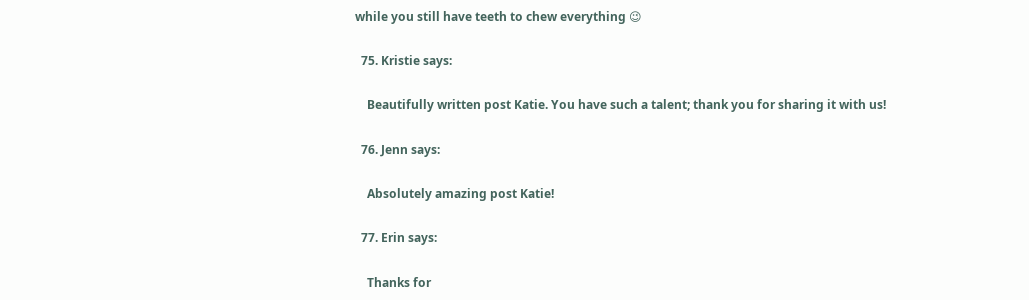while you still have teeth to chew everything 😉

  75. Kristie says:

    Beautifully written post Katie. You have such a talent; thank you for sharing it with us!

  76. Jenn says:

    Absolutely amazing post Katie!

  77. Erin says:

    Thanks for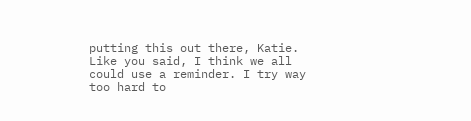putting this out there, Katie. Like you said, I think we all could use a reminder. I try way too hard to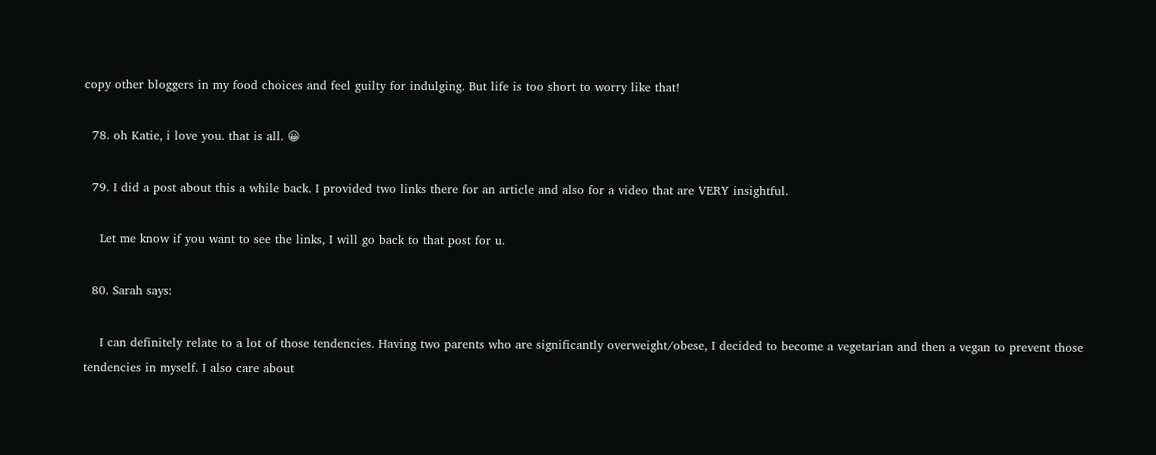copy other bloggers in my food choices and feel guilty for indulging. But life is too short to worry like that!

  78. oh Katie, i love you. that is all. 😀

  79. I did a post about this a while back. I provided two links there for an article and also for a video that are VERY insightful.

    Let me know if you want to see the links, I will go back to that post for u.

  80. Sarah says:

    I can definitely relate to a lot of those tendencies. Having two parents who are significantly overweight/obese, I decided to become a vegetarian and then a vegan to prevent those tendencies in myself. I also care about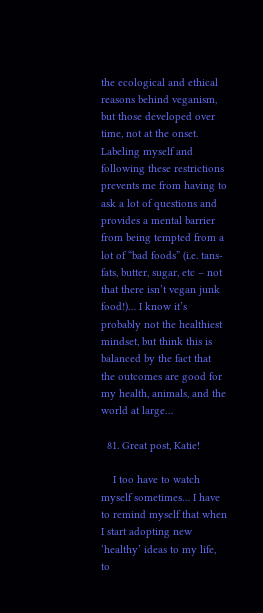the ecological and ethical reasons behind veganism, but those developed over time, not at the onset. Labeling myself and following these restrictions prevents me from having to ask a lot of questions and provides a mental barrier from being tempted from a lot of “bad foods” (i.e. tans-fats, butter, sugar, etc – not that there isn’t vegan junk food!)… I know it’s probably not the healthiest mindset, but think this is balanced by the fact that the outcomes are good for my health, animals, and the world at large…

  81. Great post, Katie!

    I too have to watch myself sometimes… I have to remind myself that when I start adopting new ‘healthy’ ideas to my life, to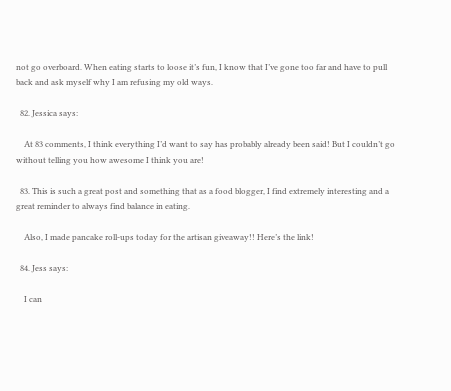not go overboard. When eating starts to loose it’s fun, I know that I’ve gone too far and have to pull back and ask myself why I am refusing my old ways.

  82. Jessica says:

    At 83 comments, I think everything I’d want to say has probably already been said! But I couldn’t go without telling you how awesome I think you are!

  83. This is such a great post and something that as a food blogger, I find extremely interesting and a great reminder to always find balance in eating.

    Also, I made pancake roll-ups today for the artisan giveaway!! Here’s the link!

  84. Jess says:

    I can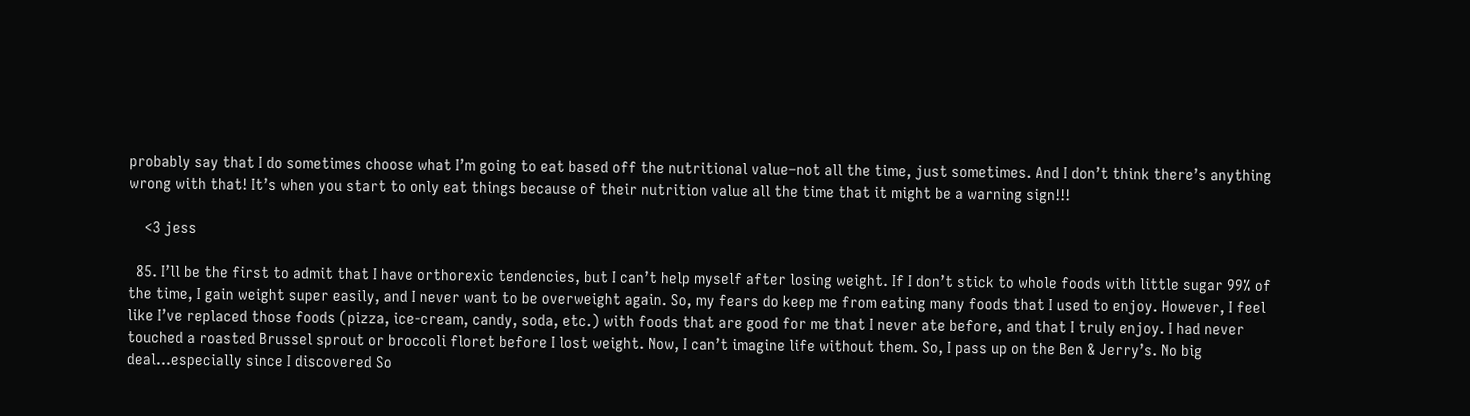probably say that I do sometimes choose what I’m going to eat based off the nutritional value–not all the time, just sometimes. And I don’t think there’s anything wrong with that! It’s when you start to only eat things because of their nutrition value all the time that it might be a warning sign!!!

    <3 jess

  85. I’ll be the first to admit that I have orthorexic tendencies, but I can’t help myself after losing weight. If I don’t stick to whole foods with little sugar 99% of the time, I gain weight super easily, and I never want to be overweight again. So, my fears do keep me from eating many foods that I used to enjoy. However, I feel like I’ve replaced those foods (pizza, ice-cream, candy, soda, etc.) with foods that are good for me that I never ate before, and that I truly enjoy. I had never touched a roasted Brussel sprout or broccoli floret before I lost weight. Now, I can’t imagine life without them. So, I pass up on the Ben & Jerry’s. No big deal…especially since I discovered So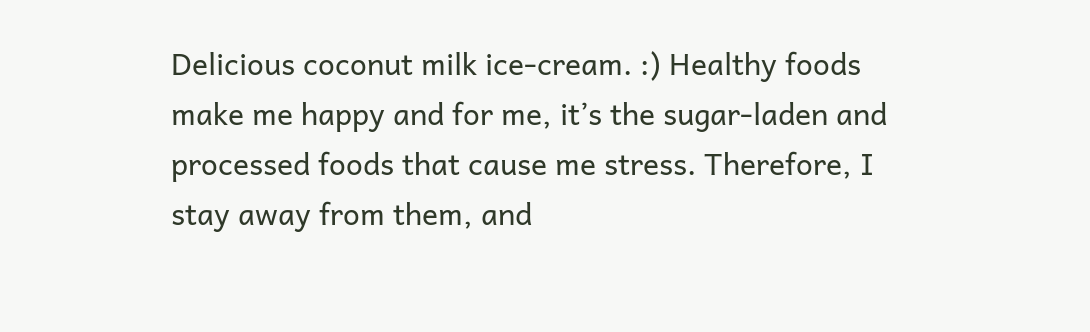Delicious coconut milk ice-cream. :) Healthy foods make me happy and for me, it’s the sugar-laden and processed foods that cause me stress. Therefore, I stay away from them, and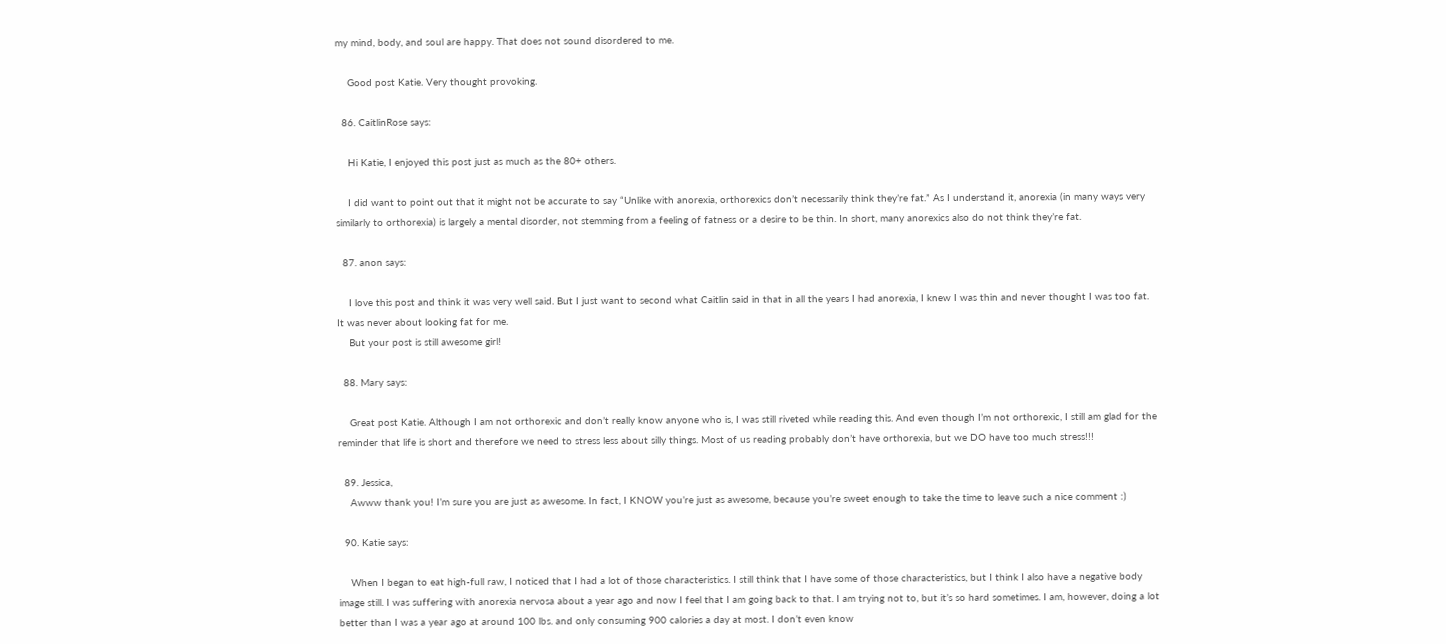my mind, body, and soul are happy. That does not sound disordered to me.

    Good post Katie. Very thought provoking.

  86. CaitlinRose says:

    Hi Katie, I enjoyed this post just as much as the 80+ others.

    I did want to point out that it might not be accurate to say “Unlike with anorexia, orthorexics don’t necessarily think they’re fat.” As I understand it, anorexia (in many ways very similarly to orthorexia) is largely a mental disorder, not stemming from a feeling of fatness or a desire to be thin. In short, many anorexics also do not think they’re fat.

  87. anon says:

    I love this post and think it was very well said. But I just want to second what Caitlin said in that in all the years I had anorexia, I knew I was thin and never thought I was too fat. It was never about looking fat for me.
    But your post is still awesome girl!

  88. Mary says:

    Great post Katie. Although I am not orthorexic and don’t really know anyone who is, I was still riveted while reading this. And even though I’m not orthorexic, I still am glad for the reminder that life is short and therefore we need to stress less about silly things. Most of us reading probably don’t have orthorexia, but we DO have too much stress!!!

  89. Jessica,
    Awww thank you! I’m sure you are just as awesome. In fact, I KNOW you’re just as awesome, because you’re sweet enough to take the time to leave such a nice comment :)

  90. Katie says:

    When I began to eat high-full raw, I noticed that I had a lot of those characteristics. I still think that I have some of those characteristics, but I think I also have a negative body image still. I was suffering with anorexia nervosa about a year ago and now I feel that I am going back to that. I am trying not to, but it’s so hard sometimes. I am, however, doing a lot better than I was a year ago at around 100 lbs. and only consuming 900 calories a day at most. I don’t even know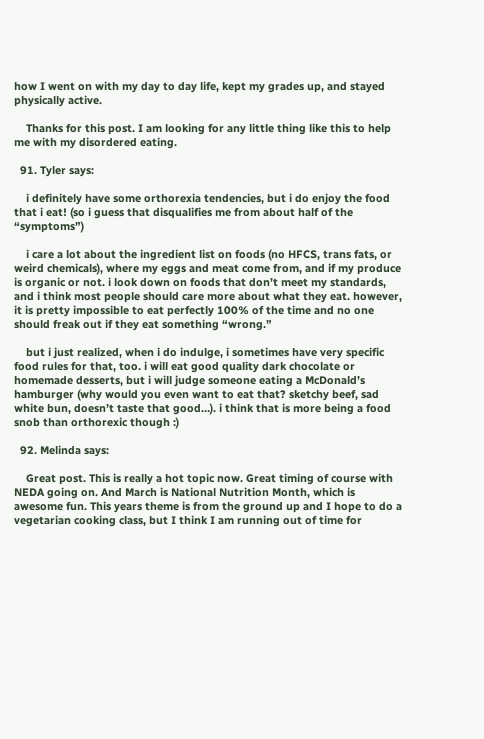how I went on with my day to day life, kept my grades up, and stayed physically active.

    Thanks for this post. I am looking for any little thing like this to help me with my disordered eating.

  91. Tyler says:

    i definitely have some orthorexia tendencies, but i do enjoy the food that i eat! (so i guess that disqualifies me from about half of the “symptoms”)

    i care a lot about the ingredient list on foods (no HFCS, trans fats, or weird chemicals), where my eggs and meat come from, and if my produce is organic or not. i look down on foods that don’t meet my standards, and i think most people should care more about what they eat. however, it is pretty impossible to eat perfectly 100% of the time and no one should freak out if they eat something “wrong.”

    but i just realized, when i do indulge, i sometimes have very specific food rules for that, too. i will eat good quality dark chocolate or homemade desserts, but i will judge someone eating a McDonald’s hamburger (why would you even want to eat that? sketchy beef, sad white bun, doesn’t taste that good…). i think that is more being a food snob than orthorexic though :)

  92. Melinda says:

    Great post. This is really a hot topic now. Great timing of course with NEDA going on. And March is National Nutrition Month, which is awesome fun. This years theme is from the ground up and I hope to do a vegetarian cooking class, but I think I am running out of time for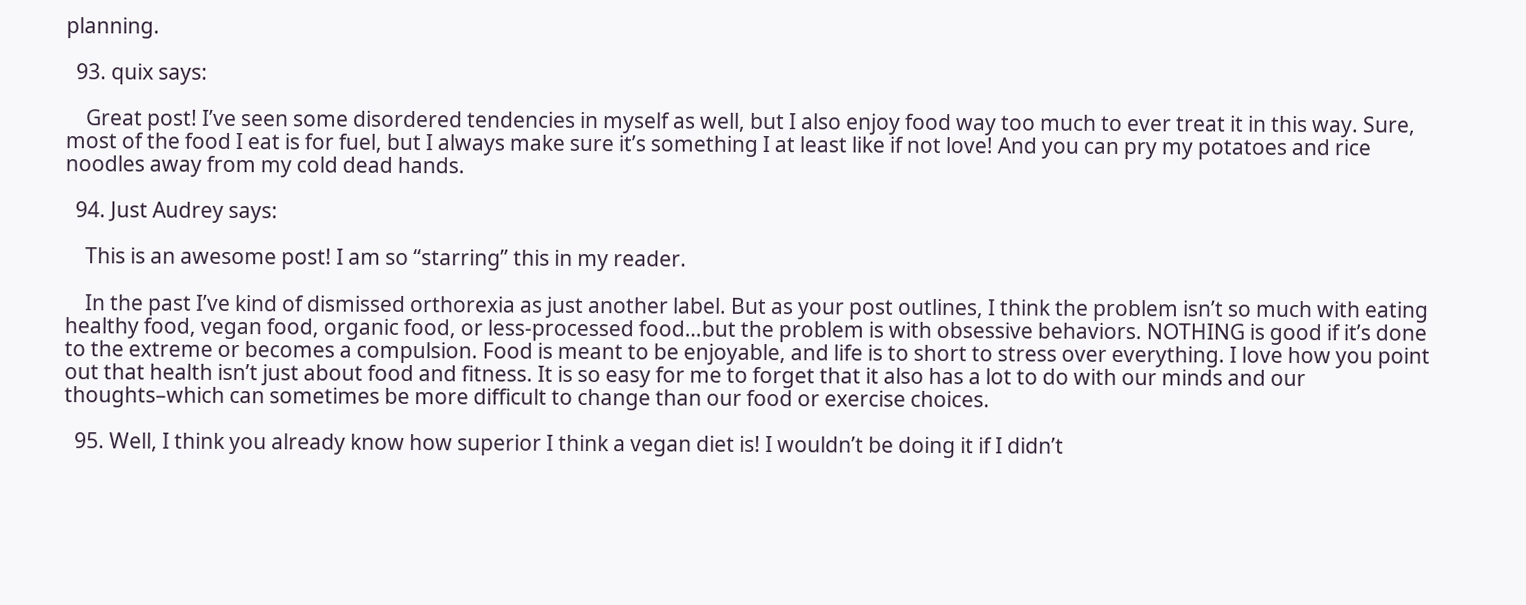planning.

  93. quix says:

    Great post! I’ve seen some disordered tendencies in myself as well, but I also enjoy food way too much to ever treat it in this way. Sure, most of the food I eat is for fuel, but I always make sure it’s something I at least like if not love! And you can pry my potatoes and rice noodles away from my cold dead hands.

  94. Just Audrey says:

    This is an awesome post! I am so “starring” this in my reader.

    In the past I’ve kind of dismissed orthorexia as just another label. But as your post outlines, I think the problem isn’t so much with eating healthy food, vegan food, organic food, or less-processed food…but the problem is with obsessive behaviors. NOTHING is good if it’s done to the extreme or becomes a compulsion. Food is meant to be enjoyable, and life is to short to stress over everything. I love how you point out that health isn’t just about food and fitness. It is so easy for me to forget that it also has a lot to do with our minds and our thoughts–which can sometimes be more difficult to change than our food or exercise choices.

  95. Well, I think you already know how superior I think a vegan diet is! I wouldn’t be doing it if I didn’t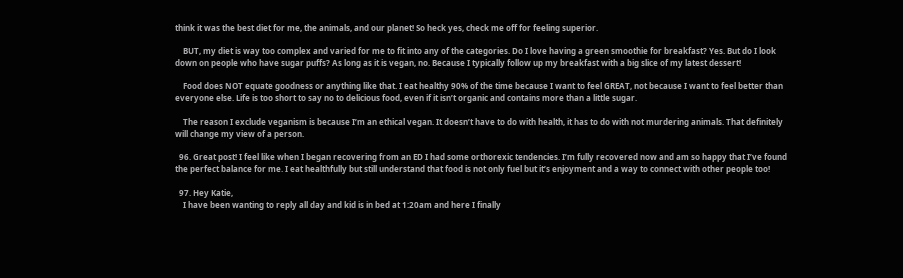think it was the best diet for me, the animals, and our planet! So heck yes, check me off for feeling superior.

    BUT, my diet is way too complex and varied for me to fit into any of the categories. Do I love having a green smoothie for breakfast? Yes. But do I look down on people who have sugar puffs? As long as it is vegan, no. Because I typically follow up my breakfast with a big slice of my latest dessert!

    Food does NOT equate goodness or anything like that. I eat healthy 90% of the time because I want to feel GREAT, not because I want to feel better than everyone else. Life is too short to say no to delicious food, even if it isn’t organic and contains more than a little sugar.

    The reason I exclude veganism is because I’m an ethical vegan. It doesn’t have to do with health, it has to do with not murdering animals. That definitely will change my view of a person.

  96. Great post! I feel like when I began recovering from an ED I had some orthorexic tendencies. I’m fully recovered now and am so happy that I’ve found the perfect balance for me. I eat healthfully but still understand that food is not only fuel but it’s enjoyment and a way to connect with other people too!

  97. Hey Katie,
    I have been wanting to reply all day and kid is in bed at 1:20am and here I finally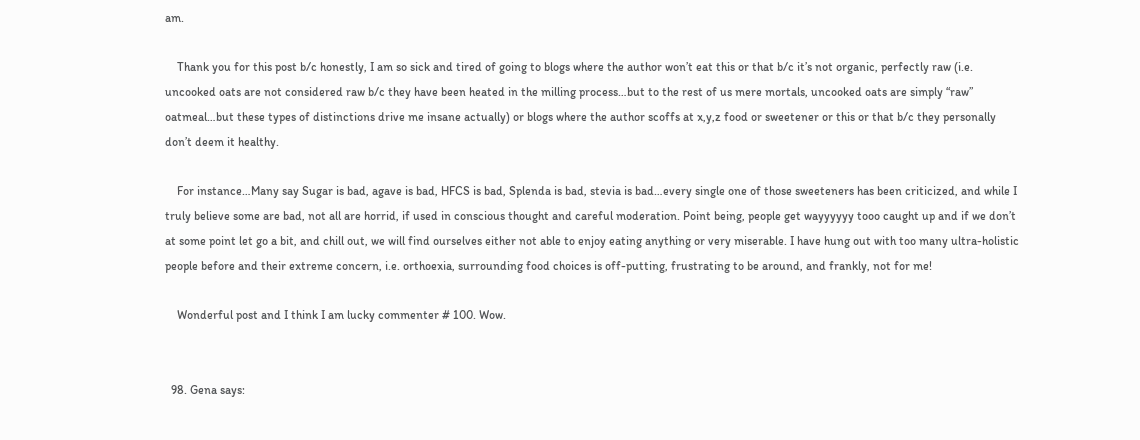am.

    Thank you for this post b/c honestly, I am so sick and tired of going to blogs where the author won’t eat this or that b/c it’s not organic, perfectly raw (i.e. uncooked oats are not considered raw b/c they have been heated in the milling process…but to the rest of us mere mortals, uncooked oats are simply “raw” oatmeal…but these types of distinctions drive me insane actually) or blogs where the author scoffs at x,y,z food or sweetener or this or that b/c they personally don’t deem it healthy.

    For instance…Many say Sugar is bad, agave is bad, HFCS is bad, Splenda is bad, stevia is bad…every single one of those sweeteners has been criticized, and while I truly believe some are bad, not all are horrid, if used in conscious thought and careful moderation. Point being, people get wayyyyyy tooo caught up and if we don’t at some point let go a bit, and chill out, we will find ourselves either not able to enjoy eating anything or very miserable. I have hung out with too many ultra-holistic people before and their extreme concern, i.e. orthoexia, surrounding food choices is off-putting, frustrating to be around, and frankly, not for me!

    Wonderful post and I think I am lucky commenter # 100. Wow.


  98. Gena says: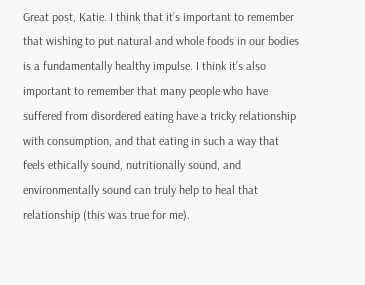Great post, Katie. I think that it’s important to remember that wishing to put natural and whole foods in our bodies is a fundamentally healthy impulse. I think it’s also important to remember that many people who have suffered from disordered eating have a tricky relationship with consumption, and that eating in such a way that feels ethically sound, nutritionally sound, and environmentally sound can truly help to heal that relationship (this was true for me).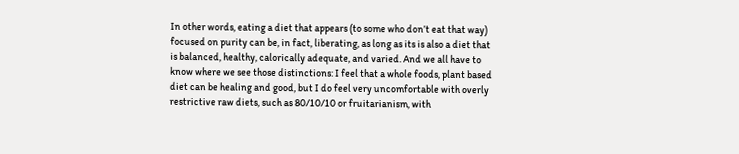In other words, eating a diet that appears (to some who don’t eat that way) focused on purity can be, in fact, liberating, as long as its is also a diet that is balanced, healthy, calorically adequate, and varied. And we all have to know where we see those distinctions: I feel that a whole foods, plant based diet can be healing and good, but I do feel very uncomfortable with overly restrictive raw diets, such as 80/10/10 or fruitarianism, with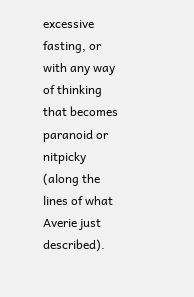excessive fasting, or with any way of thinking that becomes paranoid or nitpicky (along the lines of what Averie just described).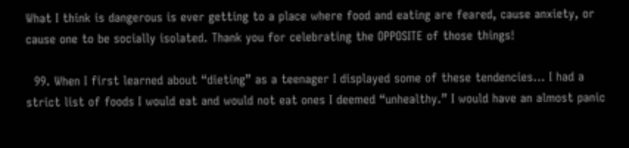What I think is dangerous is ever getting to a place where food and eating are feared, cause anxiety, or cause one to be socially isolated. Thank you for celebrating the OPPOSITE of those things!

  99. When I first learned about “dieting” as a teenager I displayed some of these tendencies… I had a strict list of foods I would eat and would not eat ones I deemed “unhealthy.” I would have an almost panic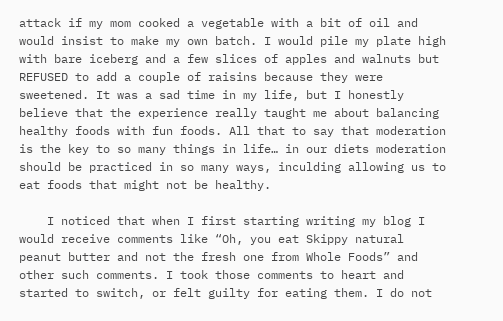attack if my mom cooked a vegetable with a bit of oil and would insist to make my own batch. I would pile my plate high with bare iceberg and a few slices of apples and walnuts but REFUSED to add a couple of raisins because they were sweetened. It was a sad time in my life, but I honestly believe that the experience really taught me about balancing healthy foods with fun foods. All that to say that moderation is the key to so many things in life… in our diets moderation should be practiced in so many ways, inculding allowing us to eat foods that might not be healthy.

    I noticed that when I first starting writing my blog I would receive comments like “Oh, you eat Skippy natural peanut butter and not the fresh one from Whole Foods” and other such comments. I took those comments to heart and started to switch, or felt guilty for eating them. I do not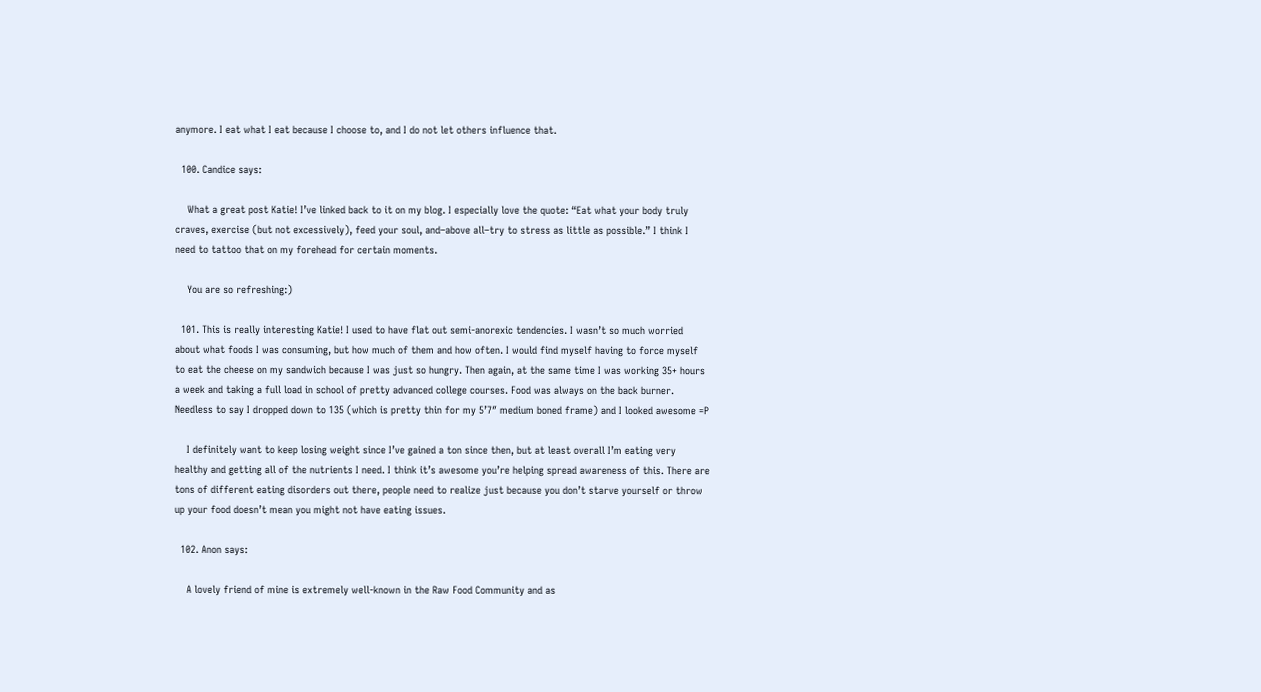anymore. I eat what I eat because I choose to, and I do not let others influence that.

  100. Candice says:

    What a great post Katie! I’ve linked back to it on my blog. I especially love the quote: “Eat what your body truly craves, exercise (but not excessively), feed your soul, and–above all–try to stress as little as possible.” I think I need to tattoo that on my forehead for certain moments.

    You are so refreshing:)

  101. This is really interesting Katie! I used to have flat out semi-anorexic tendencies. I wasn’t so much worried about what foods I was consuming, but how much of them and how often. I would find myself having to force myself to eat the cheese on my sandwich because I was just so hungry. Then again, at the same time I was working 35+ hours a week and taking a full load in school of pretty advanced college courses. Food was always on the back burner. Needless to say I dropped down to 135 (which is pretty thin for my 5’7″ medium boned frame) and I looked awesome =P

    I definitely want to keep losing weight since I’ve gained a ton since then, but at least overall I’m eating very healthy and getting all of the nutrients I need. I think it’s awesome you’re helping spread awareness of this. There are tons of different eating disorders out there, people need to realize just because you don’t starve yourself or throw up your food doesn’t mean you might not have eating issues.

  102. Anon says:

    A lovely friend of mine is extremely well-known in the Raw Food Community and as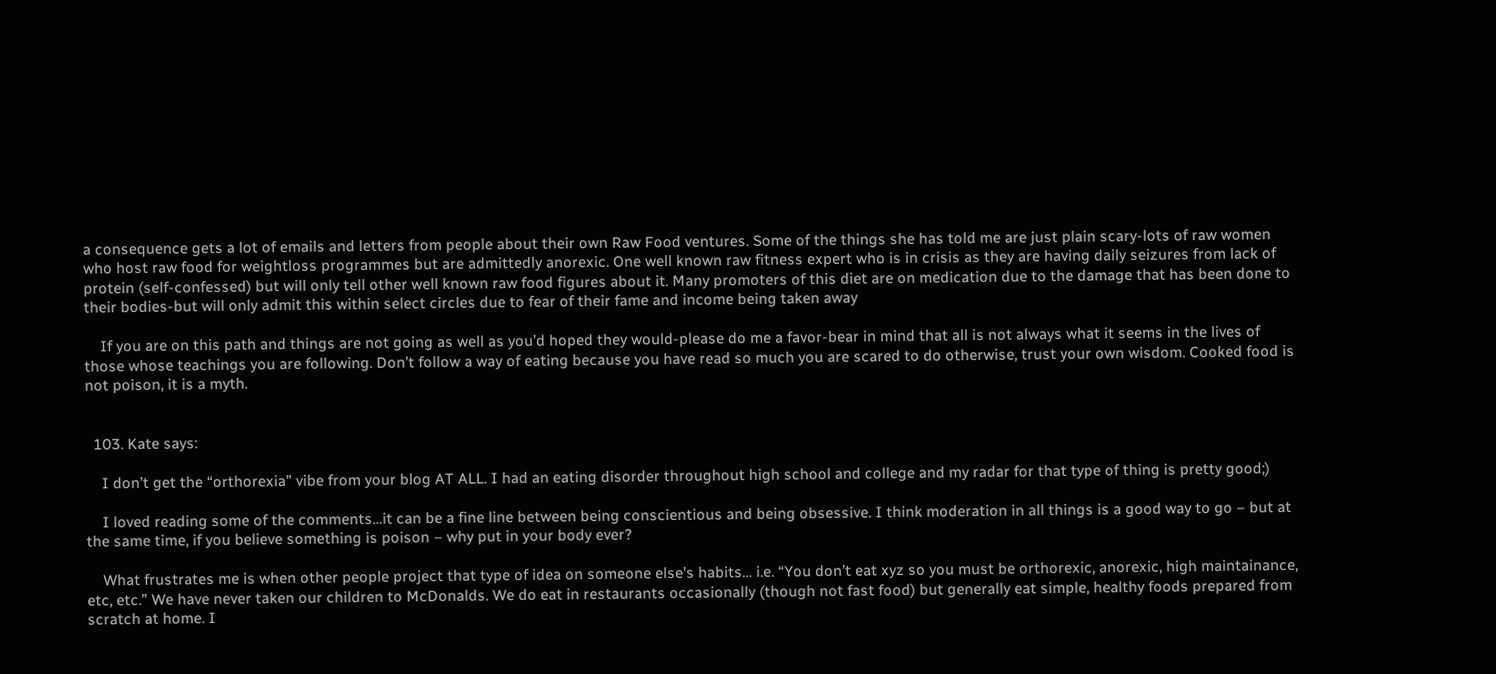a consequence gets a lot of emails and letters from people about their own Raw Food ventures. Some of the things she has told me are just plain scary-lots of raw women who host raw food for weightloss programmes but are admittedly anorexic. One well known raw fitness expert who is in crisis as they are having daily seizures from lack of protein (self-confessed) but will only tell other well known raw food figures about it. Many promoters of this diet are on medication due to the damage that has been done to their bodies-but will only admit this within select circles due to fear of their fame and income being taken away

    If you are on this path and things are not going as well as you’d hoped they would-please do me a favor-bear in mind that all is not always what it seems in the lives of those whose teachings you are following. Don’t follow a way of eating because you have read so much you are scared to do otherwise, trust your own wisdom. Cooked food is not poison, it is a myth.


  103. Kate says:

    I don’t get the “orthorexia” vibe from your blog AT ALL. I had an eating disorder throughout high school and college and my radar for that type of thing is pretty good;)

    I loved reading some of the comments…it can be a fine line between being conscientious and being obsessive. I think moderation in all things is a good way to go – but at the same time, if you believe something is poison – why put in your body ever?

    What frustrates me is when other people project that type of idea on someone else’s habits… i.e. “You don’t eat xyz so you must be orthorexic, anorexic, high maintainance, etc, etc.” We have never taken our children to McDonalds. We do eat in restaurants occasionally (though not fast food) but generally eat simple, healthy foods prepared from scratch at home. I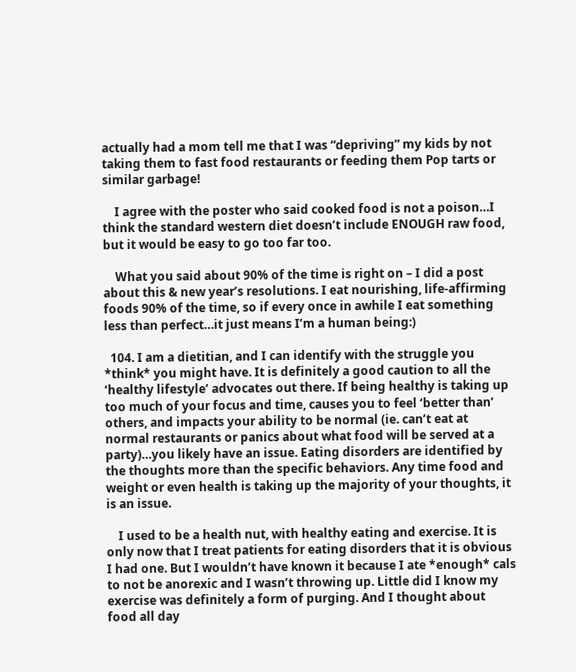actually had a mom tell me that I was “depriving” my kids by not taking them to fast food restaurants or feeding them Pop tarts or similar garbage!

    I agree with the poster who said cooked food is not a poison…I think the standard western diet doesn’t include ENOUGH raw food, but it would be easy to go too far too.

    What you said about 90% of the time is right on – I did a post about this & new year’s resolutions. I eat nourishing, life-affirming foods 90% of the time, so if every once in awhile I eat something less than perfect…it just means I’m a human being:)

  104. I am a dietitian, and I can identify with the struggle you *think* you might have. It is definitely a good caution to all the ‘healthy lifestyle’ advocates out there. If being healthy is taking up too much of your focus and time, causes you to feel ‘better than’ others, and impacts your ability to be normal (ie. can’t eat at normal restaurants or panics about what food will be served at a party)…you likely have an issue. Eating disorders are identified by the thoughts more than the specific behaviors. Any time food and weight or even health is taking up the majority of your thoughts, it is an issue.

    I used to be a health nut, with healthy eating and exercise. It is only now that I treat patients for eating disorders that it is obvious I had one. But I wouldn’t have known it because I ate *enough* cals to not be anorexic and I wasn’t throwing up. Little did I know my exercise was definitely a form of purging. And I thought about food all day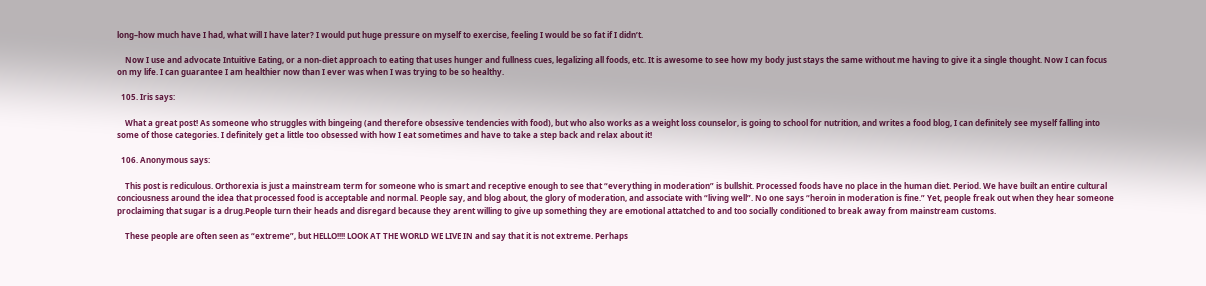long–how much have I had, what will I have later? I would put huge pressure on myself to exercise, feeling I would be so fat if I didn’t.

    Now I use and advocate Intuitive Eating, or a non-diet approach to eating that uses hunger and fullness cues, legalizing all foods, etc. It is awesome to see how my body just stays the same without me having to give it a single thought. Now I can focus on my life. I can guarantee I am healthier now than I ever was when I was trying to be so healthy.

  105. Iris says:

    What a great post! As someone who struggles with bingeing (and therefore obsessive tendencies with food), but who also works as a weight loss counselor, is going to school for nutrition, and writes a food blog, I can definitely see myself falling into some of those categories. I definitely get a little too obsessed with how I eat sometimes and have to take a step back and relax about it!

  106. Anonymous says:

    This post is rediculous. Orthorexia is just a mainstream term for someone who is smart and receptive enough to see that “everything in moderation” is bullshit. Processed foods have no place in the human diet. Period. We have built an entire cultural conciousness around the idea that processed food is acceptable and normal. People say, and blog about, the glory of moderation, and associate with “living well”. No one says “heroin in moderation is fine.” Yet, people freak out when they hear someone proclaiming that sugar is a drug.People turn their heads and disregard because they arent willing to give up something they are emotional attatched to and too socially conditioned to break away from mainstream customs.

    These people are often seen as “extreme”, but HELLO!!!! LOOK AT THE WORLD WE LIVE IN and say that it is not extreme. Perhaps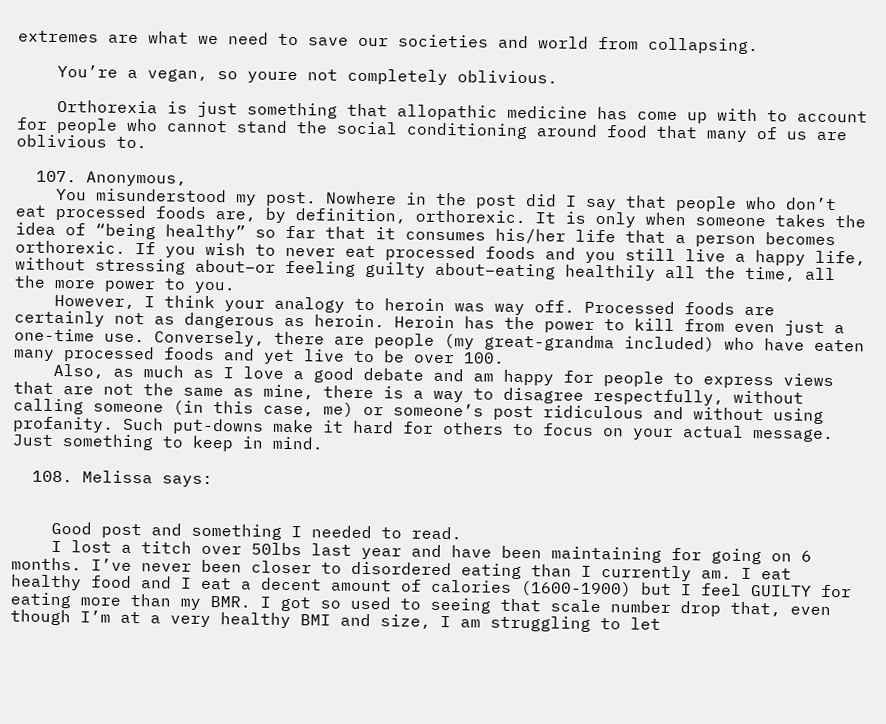extremes are what we need to save our societies and world from collapsing.

    You’re a vegan, so youre not completely oblivious.

    Orthorexia is just something that allopathic medicine has come up with to account for people who cannot stand the social conditioning around food that many of us are oblivious to.

  107. Anonymous,
    You misunderstood my post. Nowhere in the post did I say that people who don’t eat processed foods are, by definition, orthorexic. It is only when someone takes the idea of “being healthy” so far that it consumes his/her life that a person becomes orthorexic. If you wish to never eat processed foods and you still live a happy life, without stressing about–or feeling guilty about–eating healthily all the time, all the more power to you.
    However, I think your analogy to heroin was way off. Processed foods are certainly not as dangerous as heroin. Heroin has the power to kill from even just a one-time use. Conversely, there are people (my great-grandma included) who have eaten many processed foods and yet live to be over 100.
    Also, as much as I love a good debate and am happy for people to express views that are not the same as mine, there is a way to disagree respectfully, without calling someone (in this case, me) or someone’s post ridiculous and without using profanity. Such put-downs make it hard for others to focus on your actual message. Just something to keep in mind.

  108. Melissa says:


    Good post and something I needed to read.
    I lost a titch over 50lbs last year and have been maintaining for going on 6 months. I’ve never been closer to disordered eating than I currently am. I eat healthy food and I eat a decent amount of calories (1600-1900) but I feel GUILTY for eating more than my BMR. I got so used to seeing that scale number drop that, even though I’m at a very healthy BMI and size, I am struggling to let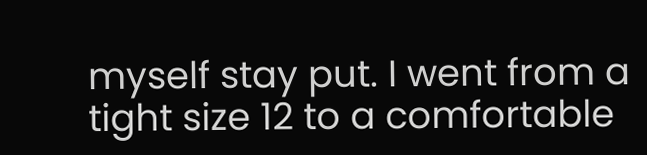myself stay put. I went from a tight size 12 to a comfortable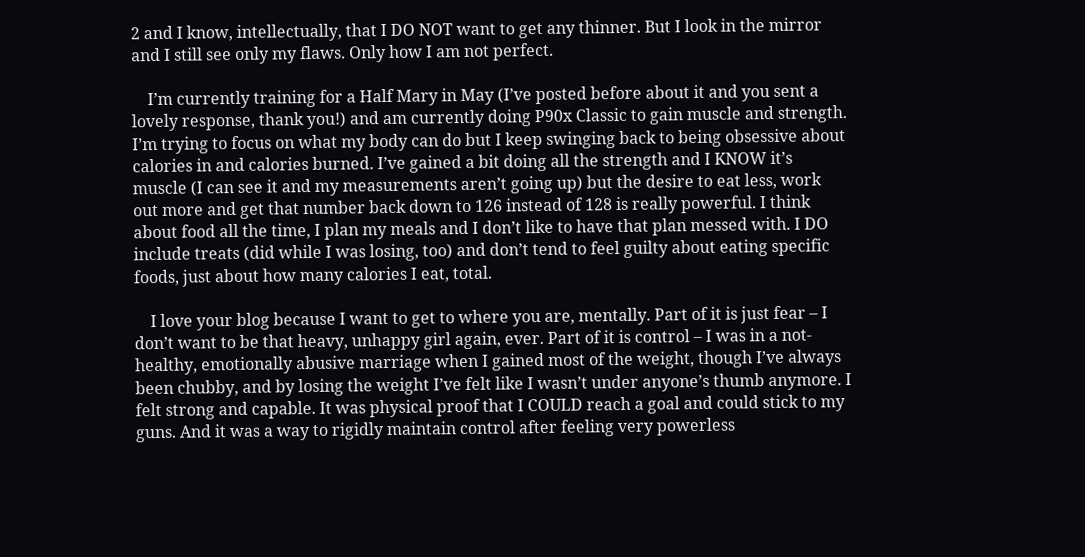2 and I know, intellectually, that I DO NOT want to get any thinner. But I look in the mirror and I still see only my flaws. Only how I am not perfect.

    I’m currently training for a Half Mary in May (I’ve posted before about it and you sent a lovely response, thank you!) and am currently doing P90x Classic to gain muscle and strength. I’m trying to focus on what my body can do but I keep swinging back to being obsessive about calories in and calories burned. I’ve gained a bit doing all the strength and I KNOW it’s muscle (I can see it and my measurements aren’t going up) but the desire to eat less, work out more and get that number back down to 126 instead of 128 is really powerful. I think about food all the time, I plan my meals and I don’t like to have that plan messed with. I DO include treats (did while I was losing, too) and don’t tend to feel guilty about eating specific foods, just about how many calories I eat, total.

    I love your blog because I want to get to where you are, mentally. Part of it is just fear – I don’t want to be that heavy, unhappy girl again, ever. Part of it is control – I was in a not-healthy, emotionally abusive marriage when I gained most of the weight, though I’ve always been chubby, and by losing the weight I’ve felt like I wasn’t under anyone’s thumb anymore. I felt strong and capable. It was physical proof that I COULD reach a goal and could stick to my guns. And it was a way to rigidly maintain control after feeling very powerless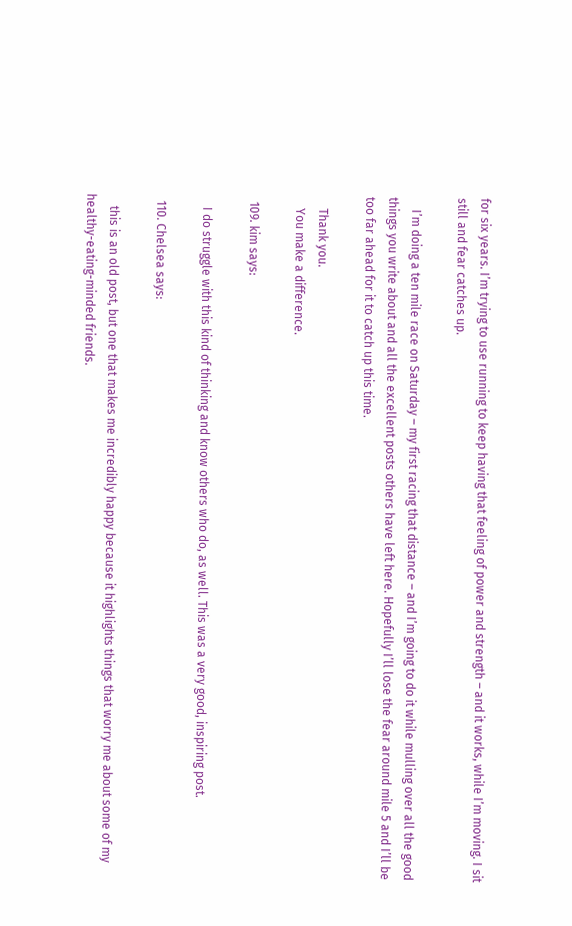for six years. I’m trying to use running to keep having that feeling of power and strength – and it works, while I’m moving. I sit still and fear catches up.

    I’m doing a ten mile race on Saturday – my first racing that distance – and I’m going to do it while mulling over all the good things you write about and all the excellent posts others have left here. Hopefully I’ll lose the fear around mile 5 and I’ll be too far ahead for it to catch up this time.

    Thank you.
    You make a difference.

  109. kim says:

    I do struggle with this kind of thinking and know others who do, as well. This was a very good, inspiring post.

  110. Chelsea says:

    this is an old post, but one that makes me incredibly happy because it highlights things that worry me about some of my healthy-eating-minded friends.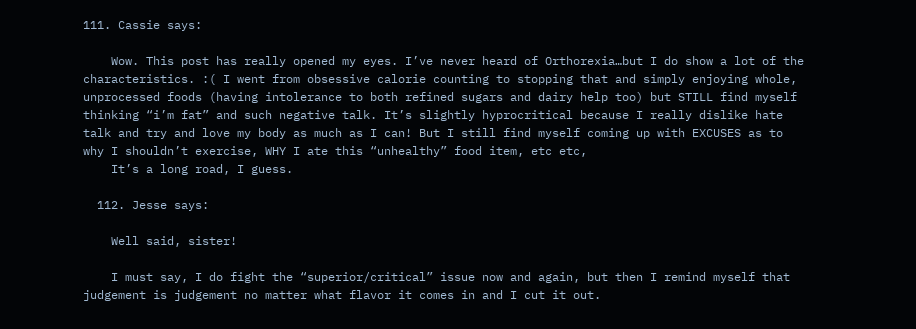111. Cassie says:

    Wow. This post has really opened my eyes. I’ve never heard of Orthorexia…but I do show a lot of the characteristics. :( I went from obsessive calorie counting to stopping that and simply enjoying whole, unprocessed foods (having intolerance to both refined sugars and dairy help too) but STILL find myself thinking “i’m fat” and such negative talk. It’s slightly hyprocritical because I really dislike hate talk and try and love my body as much as I can! But I still find myself coming up with EXCUSES as to why I shouldn’t exercise, WHY I ate this “unhealthy” food item, etc etc,
    It’s a long road, I guess.

  112. Jesse says:

    Well said, sister!

    I must say, I do fight the “superior/critical” issue now and again, but then I remind myself that judgement is judgement no matter what flavor it comes in and I cut it out.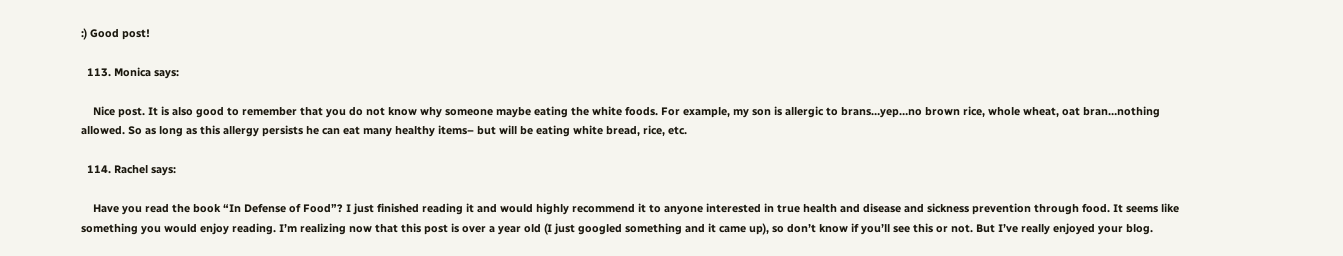:) Good post!

  113. Monica says:

    Nice post. It is also good to remember that you do not know why someone maybe eating the white foods. For example, my son is allergic to brans…yep…no brown rice, whole wheat, oat bran…nothing allowed. So as long as this allergy persists he can eat many healthy items– but will be eating white bread, rice, etc.

  114. Rachel says:

    Have you read the book “In Defense of Food”? I just finished reading it and would highly recommend it to anyone interested in true health and disease and sickness prevention through food. It seems like something you would enjoy reading. I’m realizing now that this post is over a year old (I just googled something and it came up), so don’t know if you’ll see this or not. But I’ve really enjoyed your blog.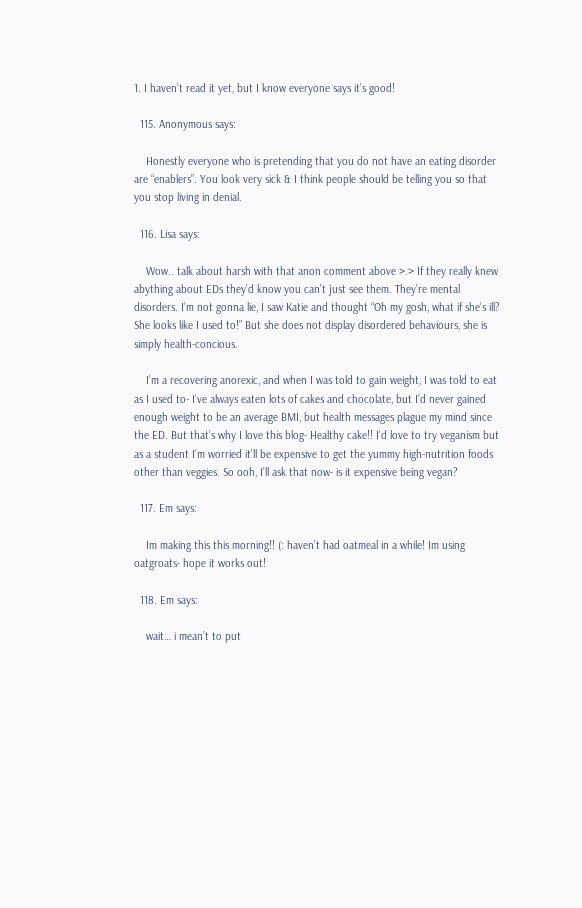1. I haven’t read it yet, but I know everyone says it’s good!

  115. Anonymous says:

    Honestly everyone who is pretending that you do not have an eating disorder are “enablers”. You look very sick & I think people should be telling you so that you stop living in denial.

  116. Lisa says:

    Wow.. talk about harsh with that anon comment above >.> If they really knew abything about EDs they’d know you can’t just see them. They’re mental disorders. I’m not gonna lie, I saw Katie and thought “Oh my gosh, what if she’s ill? She looks like I used to!” But she does not display disordered behaviours, she is simply health-concious.

    I’m a recovering anorexic, and when I was told to gain weight, I was told to eat as I used to- I’ve always eaten lots of cakes and chocolate, but I’d never gained enough weight to be an average BMI, but health messages plague my mind since the ED. But that’s why I love this blog- Healthy cake!! I’d love to try veganism but as a student I’m worried it’ll be expensive to get the yummy high-nutrition foods other than veggies. So ooh, I’ll ask that now- is it expensive being vegan?

  117. Em says:

    Im making this this morning!! (: haven’t had oatmeal in a while! Im using oatgroats- hope it works out!

  118. Em says:

    wait… i mean’t to put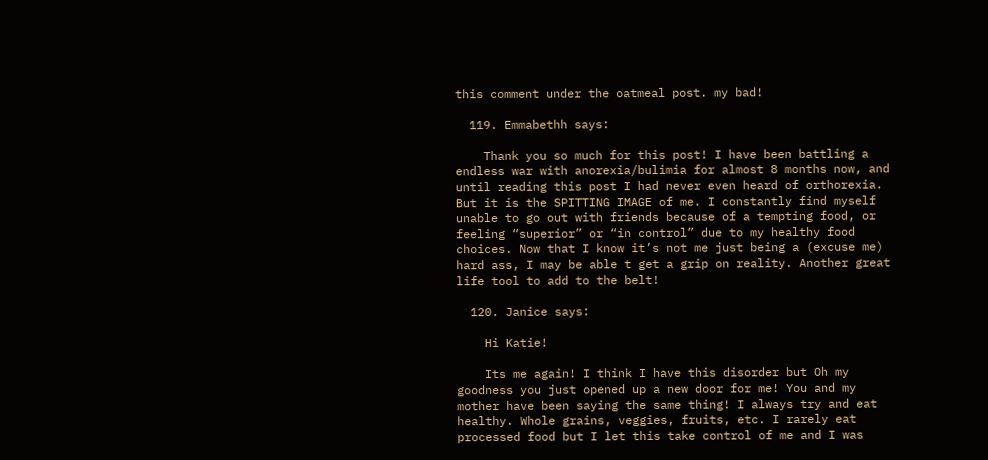this comment under the oatmeal post. my bad!

  119. Emmabethh says:

    Thank you so much for this post! I have been battling a endless war with anorexia/bulimia for almost 8 months now, and until reading this post I had never even heard of orthorexia. But it is the SPITTING IMAGE of me. I constantly find myself unable to go out with friends because of a tempting food, or feeling “superior” or “in control” due to my healthy food choices. Now that I know it’s not me just being a (excuse me) hard ass, I may be able t get a grip on reality. Another great life tool to add to the belt!

  120. Janice says:

    Hi Katie!

    Its me again! I think I have this disorder but Oh my goodness you just opened up a new door for me! You and my mother have been saying the same thing! I always try and eat healthy. Whole grains, veggies, fruits, etc. I rarely eat processed food but I let this take control of me and I was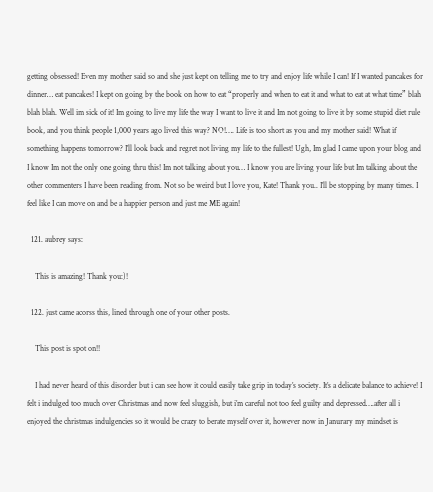getting obsessed! Even my mother said so and she just kept on telling me to try and enjoy life while I can! If I wanted pancakes for dinner… eat pancakes! I kept on going by the book on how to eat “properly and when to eat it and what to eat at what time” blah blah blah. Well im sick of it! Im going to live my life the way I want to live it and Im not going to live it by some stupid diet rule book, and you think people 1,000 years ago lived this way? NO!…. Life is too short as you and my mother said! What if something happens tomorrow? I’ll look back and regret not living my life to the fullest! Ugh, Im glad I came upon your blog and I know Im not the only one going thru this! Im not talking about you… I know you are living your life but Im talking about the other commenters I have been reading from. Not so be weird but I love you, Kate! Thank you.. I’ll be stopping by many times. I feel like I can move on and be a happier person and just me ME again!

  121. aubrey says:

    This is amazing! Thank you:)!

  122. just came acorss this, lined through one of your other posts.

    This post is spot on!!

    I had never heard of this disorder but i can see how it could easily take grip in today’s society. It’s a delicate balance to achieve! I felt i indulged too much over Christmas and now feel sluggish, but i’m careful not too feel guilty and depressed….after all i enjoyed the christmas indulgencies so it would be crazy to berate myself over it, however now in Janurary my mindset is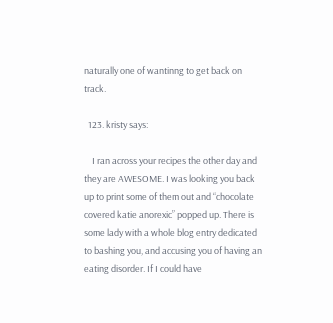naturally one of wantinng to get back on track.

  123. kristy says:

    I ran across your recipes the other day and they are AWESOME. I was looking you back up to print some of them out and “chocolate covered katie anorexic” popped up. There is some lady with a whole blog entry dedicated to bashing you, and accusing you of having an eating disorder. If I could have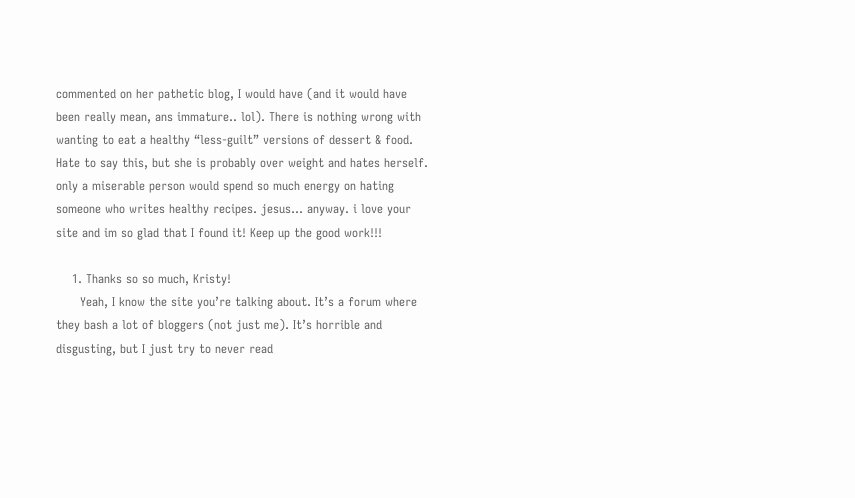commented on her pathetic blog, I would have (and it would have been really mean, ans immature.. lol). There is nothing wrong with wanting to eat a healthy “less-guilt” versions of dessert & food. Hate to say this, but she is probably over weight and hates herself. only a miserable person would spend so much energy on hating someone who writes healthy recipes. jesus… anyway. i love your site and im so glad that I found it! Keep up the good work!!!

    1. Thanks so so much, Kristy!
      Yeah, I know the site you’re talking about. It’s a forum where they bash a lot of bloggers (not just me). It’s horrible and disgusting, but I just try to never read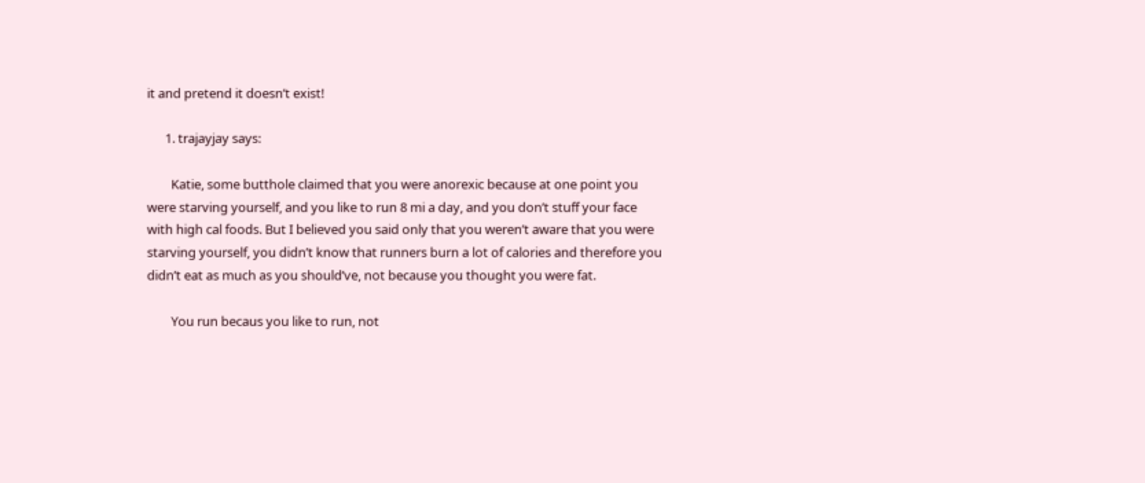it and pretend it doesn’t exist!

      1. trajayjay says:

        Katie, some butthole claimed that you were anorexic because at one point you were starving yourself, and you like to run 8 mi a day, and you don’t stuff your face with high cal foods. But I believed you said only that you weren’t aware that you were starving yourself, you didn’t know that runners burn a lot of calories and therefore you didn’t eat as much as you should’ve, not because you thought you were fat.

        You run becaus you like to run, not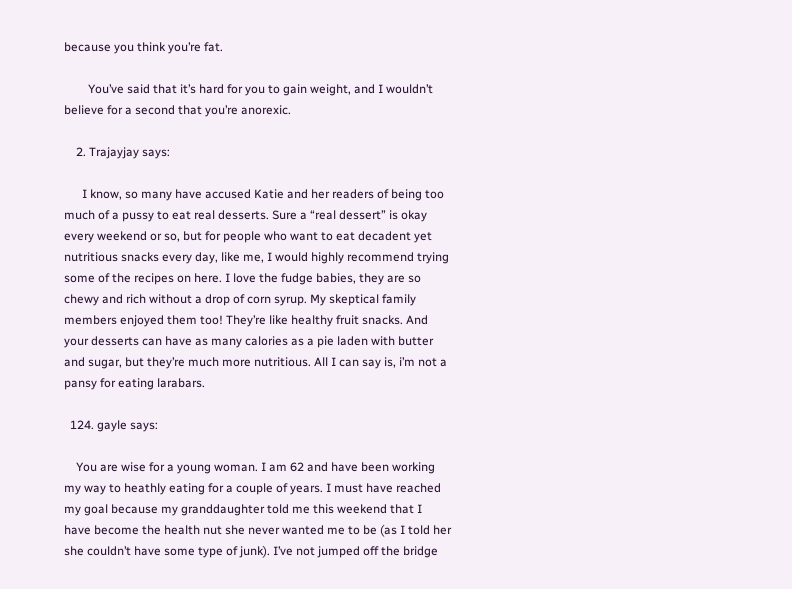because you think you’re fat.

        You’ve said that it’s hard for you to gain weight, and I wouldn’t believe for a second that you’re anorexic.

    2. Trajayjay says:

      I know, so many have accused Katie and her readers of being too much of a pussy to eat real desserts. Sure a “real dessert” is okay every weekend or so, but for people who want to eat decadent yet nutritious snacks every day, like me, I would highly recommend trying some of the recipes on here. I love the fudge babies, they are so chewy and rich without a drop of corn syrup. My skeptical family members enjoyed them too! They’re like healthy fruit snacks. And your desserts can have as many calories as a pie laden with butter and sugar, but they’re much more nutritious. All I can say is, i’m not a pansy for eating larabars.

  124. gayle says:

    You are wise for a young woman. I am 62 and have been working my way to heathly eating for a couple of years. I must have reached my goal because my granddaughter told me this weekend that I have become the health nut she never wanted me to be (as I told her she couldn’t have some type of junk). I’ve not jumped off the bridge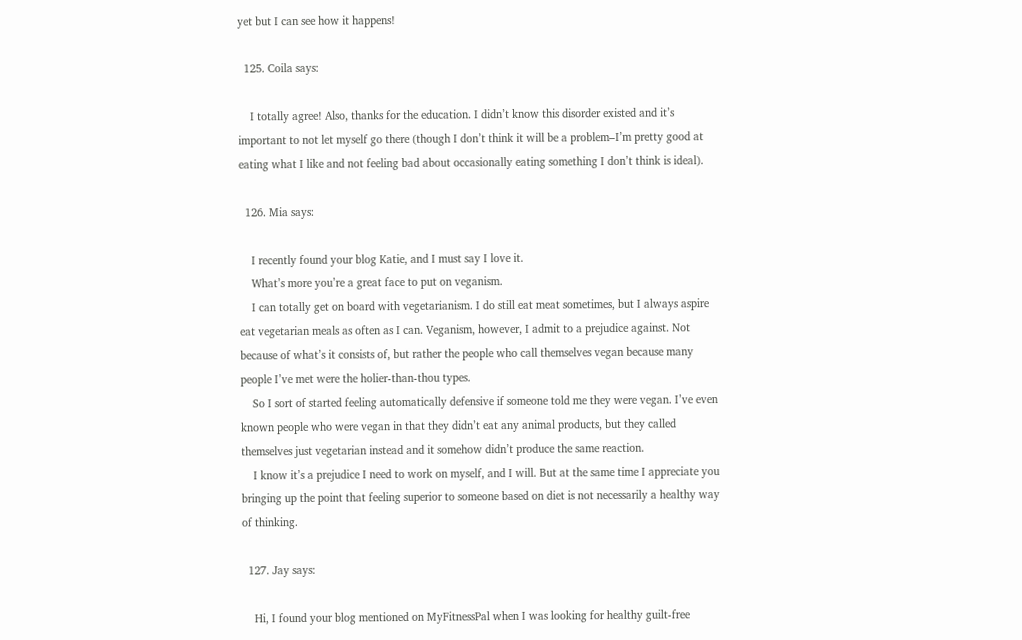yet but I can see how it happens!

  125. Coila says:

    I totally agree! Also, thanks for the education. I didn’t know this disorder existed and it’s important to not let myself go there (though I don’t think it will be a problem–I’m pretty good at eating what I like and not feeling bad about occasionally eating something I don’t think is ideal).

  126. Mia says:

    I recently found your blog Katie, and I must say I love it.
    What’s more you’re a great face to put on veganism.
    I can totally get on board with vegetarianism. I do still eat meat sometimes, but I always aspire eat vegetarian meals as often as I can. Veganism, however, I admit to a prejudice against. Not because of what’s it consists of, but rather the people who call themselves vegan because many people I’ve met were the holier-than-thou types.
    So I sort of started feeling automatically defensive if someone told me they were vegan. I’ve even known people who were vegan in that they didn’t eat any animal products, but they called themselves just vegetarian instead and it somehow didn’t produce the same reaction.
    I know it’s a prejudice I need to work on myself, and I will. But at the same time I appreciate you bringing up the point that feeling superior to someone based on diet is not necessarily a healthy way of thinking.

  127. Jay says:

    Hi, I found your blog mentioned on MyFitnessPal when I was looking for healthy guilt-free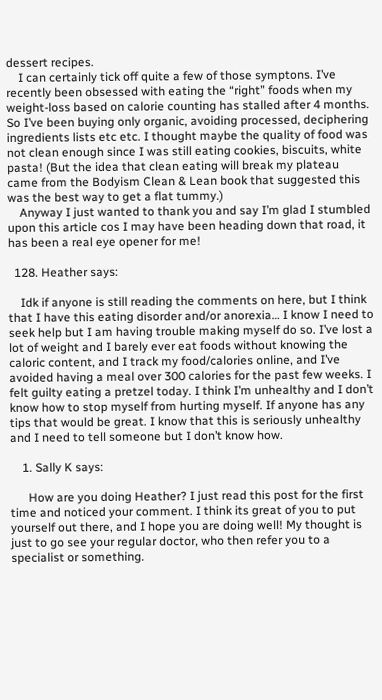dessert recipes.
    I can certainly tick off quite a few of those symptons. I’ve recently been obsessed with eating the “right” foods when my weight-loss based on calorie counting has stalled after 4 months. So I’ve been buying only organic, avoiding processed, deciphering ingredients lists etc etc. I thought maybe the quality of food was not clean enough since I was still eating cookies, biscuits, white pasta! (But the idea that clean eating will break my plateau came from the Bodyism Clean & Lean book that suggested this was the best way to get a flat tummy.)
    Anyway I just wanted to thank you and say I’m glad I stumbled upon this article cos I may have been heading down that road, it has been a real eye opener for me!

  128. Heather says:

    Idk if anyone is still reading the comments on here, but I think that I have this eating disorder and/or anorexia… I know I need to seek help but I am having trouble making myself do so. I’ve lost a lot of weight and I barely ever eat foods without knowing the caloric content, and I track my food/calories online, and I’ve avoided having a meal over 300 calories for the past few weeks. I felt guilty eating a pretzel today. I think I’m unhealthy and I don’t know how to stop myself from hurting myself. If anyone has any tips that would be great. I know that this is seriously unhealthy and I need to tell someone but I don’t know how.

    1. Sally K says:

      How are you doing Heather? I just read this post for the first time and noticed your comment. I think its great of you to put yourself out there, and I hope you are doing well! My thought is just to go see your regular doctor, who then refer you to a specialist or something.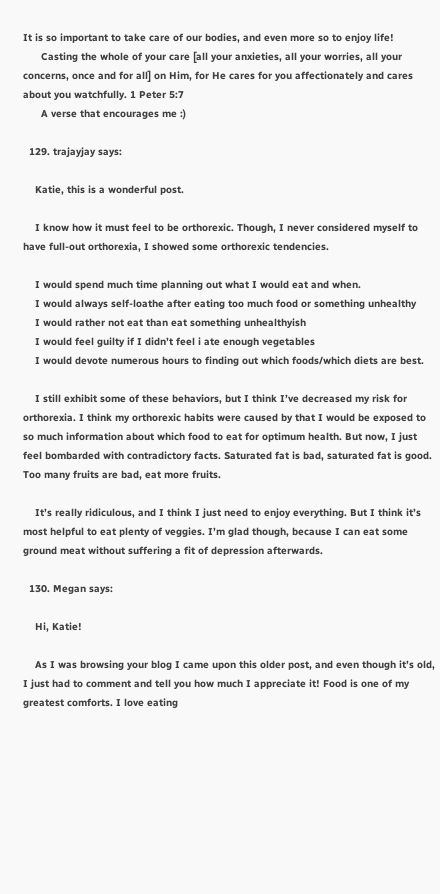It is so important to take care of our bodies, and even more so to enjoy life!
      Casting the whole of your care [all your anxieties, all your worries, all your concerns, once and for all] on Him, for He cares for you affectionately and cares about you watchfully. 1 Peter 5:7
      A verse that encourages me :)

  129. trajayjay says:

    Katie, this is a wonderful post.

    I know how it must feel to be orthorexic. Though, I never considered myself to have full-out orthorexia, I showed some orthorexic tendencies.

    I would spend much time planning out what I would eat and when.
    I would always self-loathe after eating too much food or something unhealthy
    I would rather not eat than eat something unhealthyish
    I would feel guilty if I didn’t feel i ate enough vegetables
    I would devote numerous hours to finding out which foods/which diets are best.

    I still exhibit some of these behaviors, but I think I’ve decreased my risk for orthorexia. I think my orthorexic habits were caused by that I would be exposed to so much information about which food to eat for optimum health. But now, I just feel bombarded with contradictory facts. Saturated fat is bad, saturated fat is good. Too many fruits are bad, eat more fruits.

    It’s really ridiculous, and I think I just need to enjoy everything. But I think it’s most helpful to eat plenty of veggies. I’m glad though, because I can eat some ground meat without suffering a fit of depression afterwards.

  130. Megan says:

    Hi, Katie!

    As I was browsing your blog I came upon this older post, and even though it’s old, I just had to comment and tell you how much I appreciate it! Food is one of my greatest comforts. I love eating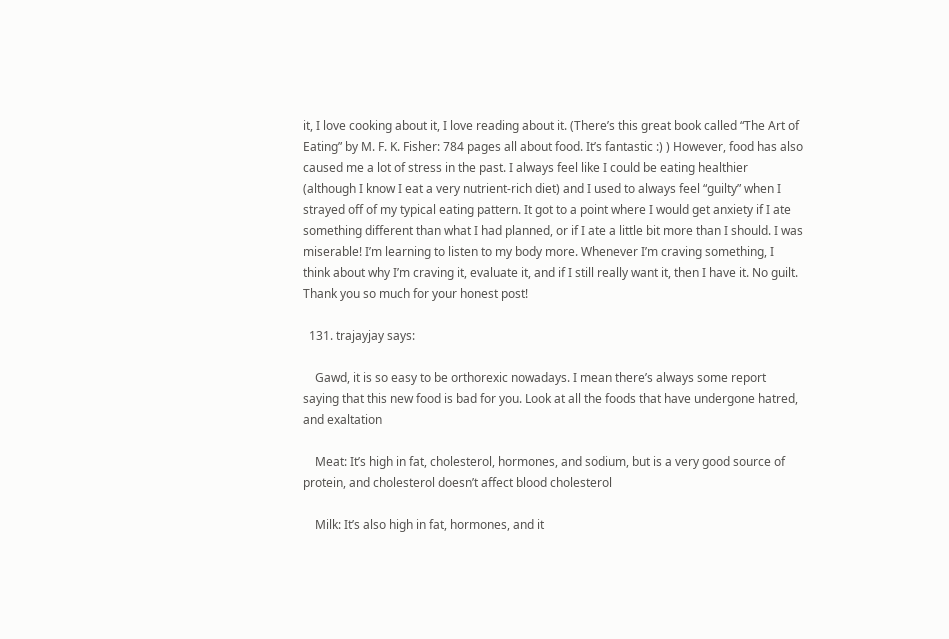it, I love cooking about it, I love reading about it. (There’s this great book called “The Art of Eating” by M. F. K. Fisher: 784 pages all about food. It’s fantastic :) ) However, food has also caused me a lot of stress in the past. I always feel like I could be eating healthier (although I know I eat a very nutrient-rich diet) and I used to always feel “guilty” when I strayed off of my typical eating pattern. It got to a point where I would get anxiety if I ate something different than what I had planned, or if I ate a little bit more than I should. I was miserable! I’m learning to listen to my body more. Whenever I’m craving something, I think about why I’m craving it, evaluate it, and if I still really want it, then I have it. No guilt. Thank you so much for your honest post!

  131. trajayjay says:

    Gawd, it is so easy to be orthorexic nowadays. I mean there’s always some report saying that this new food is bad for you. Look at all the foods that have undergone hatred, and exaltation

    Meat: It’s high in fat, cholesterol, hormones, and sodium, but is a very good source of protein, and cholesterol doesn’t affect blood cholesterol

    Milk: It’s also high in fat, hormones, and it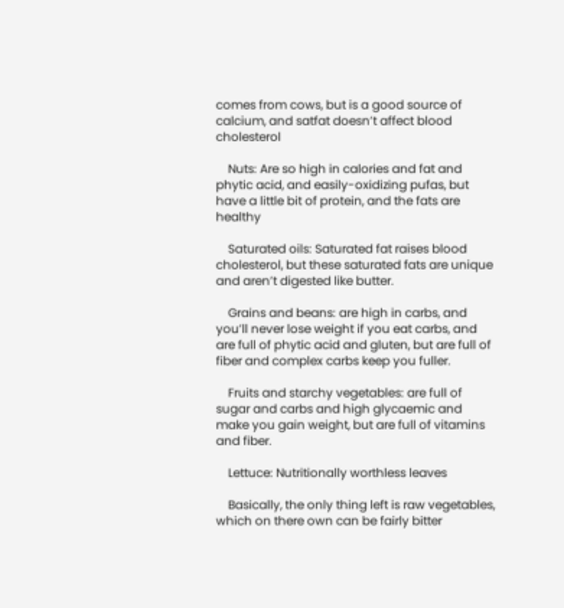comes from cows, but is a good source of calcium, and satfat doesn’t affect blood cholesterol

    Nuts: Are so high in calories and fat and phytic acid, and easily-oxidizing pufas, but have a little bit of protein, and the fats are healthy

    Saturated oils: Saturated fat raises blood cholesterol, but these saturated fats are unique and aren’t digested like butter.

    Grains and beans: are high in carbs, and you’ll never lose weight if you eat carbs, and are full of phytic acid and gluten, but are full of fiber and complex carbs keep you fuller.

    Fruits and starchy vegetables: are full of sugar and carbs and high glycaemic and make you gain weight, but are full of vitamins and fiber.

    Lettuce: Nutritionally worthless leaves

    Basically, the only thing left is raw vegetables, which on there own can be fairly bitter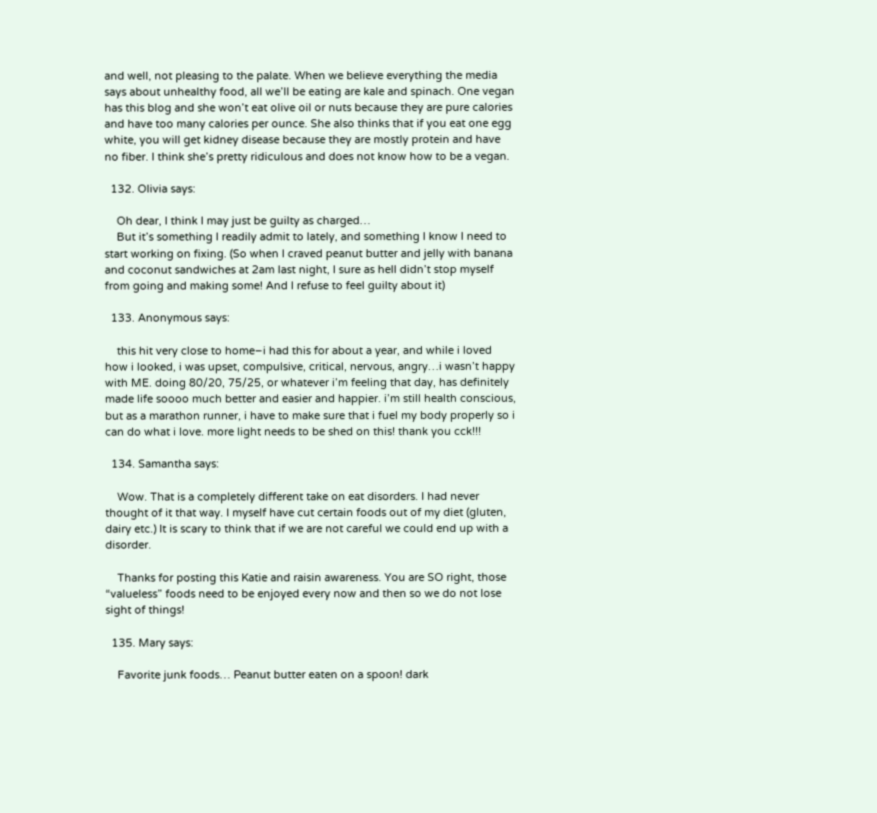and well, not pleasing to the palate. When we believe everything the media says about unhealthy food, all we’ll be eating are kale and spinach. One vegan has this blog and she won’t eat olive oil or nuts because they are pure calories and have too many calories per ounce. She also thinks that if you eat one egg white, you will get kidney disease because they are mostly protein and have no fiber. I think she’s pretty ridiculous and does not know how to be a vegan.

  132. Olivia says:

    Oh dear, I think I may just be guilty as charged…
    But it’s something I readily admit to lately, and something I know I need to start working on fixing. (So when I craved peanut butter and jelly with banana and coconut sandwiches at 2am last night, I sure as hell didn’t stop myself from going and making some! And I refuse to feel guilty about it)

  133. Anonymous says:

    this hit very close to home–i had this for about a year, and while i loved how i looked, i was upset, compulsive, critical, nervous, angry…i wasn’t happy with ME. doing 80/20, 75/25, or whatever i’m feeling that day, has definitely made life soooo much better and easier and happier. i’m still health conscious, but as a marathon runner, i have to make sure that i fuel my body properly so i can do what i love. more light needs to be shed on this! thank you cck!!!

  134. Samantha says:

    Wow. That is a completely different take on eat disorders. I had never thought of it that way. I myself have cut certain foods out of my diet (gluten, dairy etc.) It is scary to think that if we are not careful we could end up with a disorder.

    Thanks for posting this Katie and raisin awareness. You are SO right, those “valueless” foods need to be enjoyed every now and then so we do not lose sight of things!

  135. Mary says:

    Favorite junk foods… Peanut butter eaten on a spoon! dark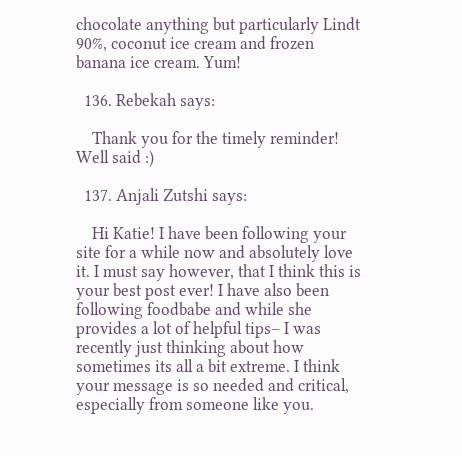chocolate anything but particularly Lindt 90%, coconut ice cream and frozen banana ice cream. Yum!

  136. Rebekah says:

    Thank you for the timely reminder! Well said :)

  137. Anjali Zutshi says:

    Hi Katie! I have been following your site for a while now and absolutely love it. I must say however, that I think this is your best post ever! I have also been following foodbabe and while she provides a lot of helpful tips– I was recently just thinking about how sometimes its all a bit extreme. I think your message is so needed and critical, especially from someone like you.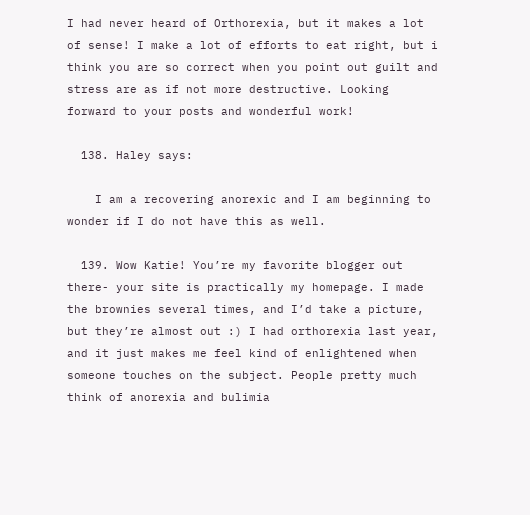I had never heard of Orthorexia, but it makes a lot of sense! I make a lot of efforts to eat right, but i think you are so correct when you point out guilt and stress are as if not more destructive. Looking forward to your posts and wonderful work!

  138. Haley says:

    I am a recovering anorexic and I am beginning to wonder if I do not have this as well.

  139. Wow Katie! You’re my favorite blogger out there- your site is practically my homepage. I made the brownies several times, and I’d take a picture, but they’re almost out :) I had orthorexia last year, and it just makes me feel kind of enlightened when someone touches on the subject. People pretty much think of anorexia and bulimia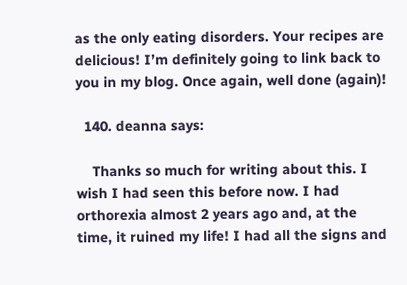as the only eating disorders. Your recipes are delicious! I’m definitely going to link back to you in my blog. Once again, well done (again)!

  140. deanna says:

    Thanks so much for writing about this. I wish I had seen this before now. I had orthorexia almost 2 years ago and, at the time, it ruined my life! I had all the signs and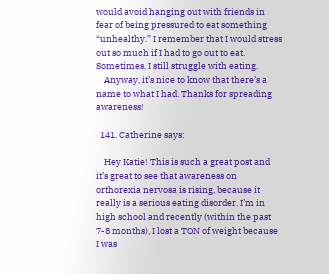would avoid hanging out with friends in fear of being pressured to eat something “unhealthy.” I remember that I would stress out so much if I had to go out to eat. Sometimes, I still struggle with eating.
    Anyway, it’s nice to know that there’s a name to what I had. Thanks for spreading awareness!

  141. Catherine says:

    Hey Katie! This is such a great post and it’s great to see that awareness on orthorexia nervosa is rising, because it really is a serious eating disorder. I’m in high school and recently (within the past 7-8 months), I lost a TON of weight because I was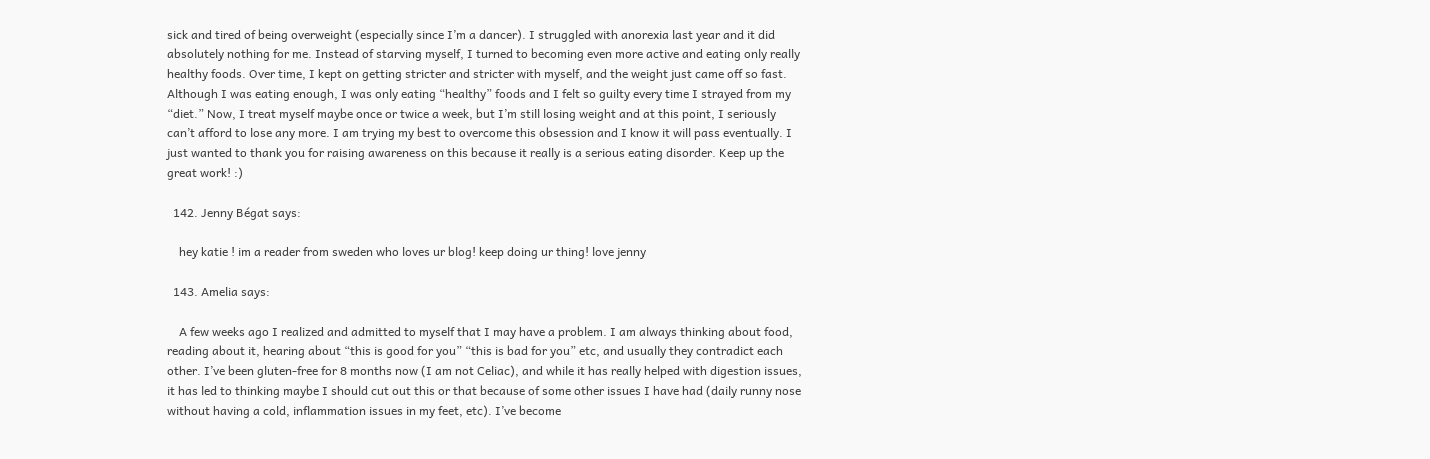sick and tired of being overweight (especially since I’m a dancer). I struggled with anorexia last year and it did absolutely nothing for me. Instead of starving myself, I turned to becoming even more active and eating only really healthy foods. Over time, I kept on getting stricter and stricter with myself, and the weight just came off so fast. Although I was eating enough, I was only eating “healthy” foods and I felt so guilty every time I strayed from my “diet.” Now, I treat myself maybe once or twice a week, but I’m still losing weight and at this point, I seriously can’t afford to lose any more. I am trying my best to overcome this obsession and I know it will pass eventually. I just wanted to thank you for raising awareness on this because it really is a serious eating disorder. Keep up the great work! :)

  142. Jenny Bégat says:

    hey katie ! im a reader from sweden who loves ur blog! keep doing ur thing! love jenny

  143. Amelia says:

    A few weeks ago I realized and admitted to myself that I may have a problem. I am always thinking about food, reading about it, hearing about “this is good for you” “this is bad for you” etc, and usually they contradict each other. I’ve been gluten-free for 8 months now (I am not Celiac), and while it has really helped with digestion issues, it has led to thinking maybe I should cut out this or that because of some other issues I have had (daily runny nose without having a cold, inflammation issues in my feet, etc). I’ve become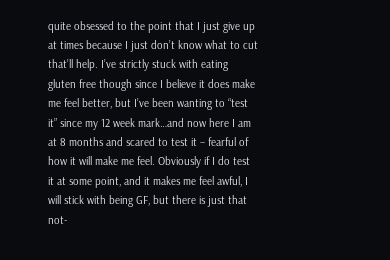quite obsessed to the point that I just give up at times because I just don’t know what to cut that’ll help. I’ve strictly stuck with eating gluten free though since I believe it does make me feel better, but I’ve been wanting to “test it” since my 12 week mark…and now here I am at 8 months and scared to test it – fearful of how it will make me feel. Obviously if I do test it at some point, and it makes me feel awful, I will stick with being GF, but there is just that not-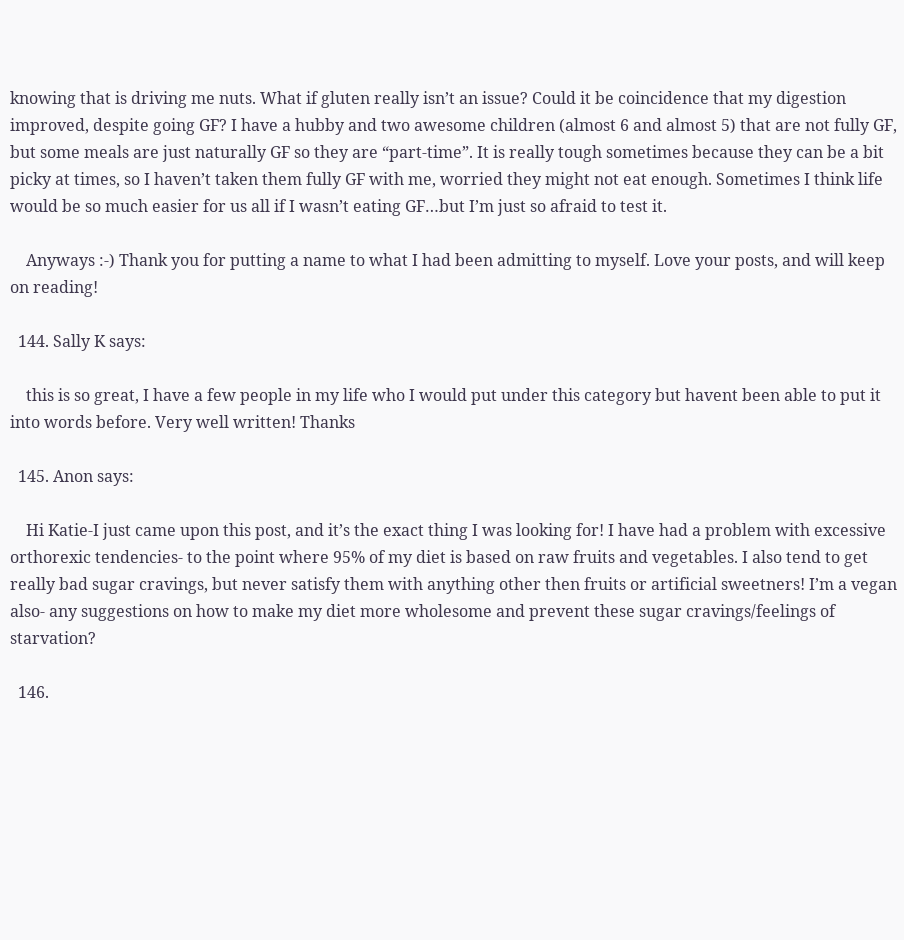knowing that is driving me nuts. What if gluten really isn’t an issue? Could it be coincidence that my digestion improved, despite going GF? I have a hubby and two awesome children (almost 6 and almost 5) that are not fully GF, but some meals are just naturally GF so they are “part-time”. It is really tough sometimes because they can be a bit picky at times, so I haven’t taken them fully GF with me, worried they might not eat enough. Sometimes I think life would be so much easier for us all if I wasn’t eating GF…but I’m just so afraid to test it.

    Anyways :-) Thank you for putting a name to what I had been admitting to myself. Love your posts, and will keep on reading!

  144. Sally K says:

    this is so great, I have a few people in my life who I would put under this category but havent been able to put it into words before. Very well written! Thanks

  145. Anon says:

    Hi Katie-I just came upon this post, and it’s the exact thing I was looking for! I have had a problem with excessive orthorexic tendencies- to the point where 95% of my diet is based on raw fruits and vegetables. I also tend to get really bad sugar cravings, but never satisfy them with anything other then fruits or artificial sweetners! I’m a vegan also- any suggestions on how to make my diet more wholesome and prevent these sugar cravings/feelings of starvation?

  146.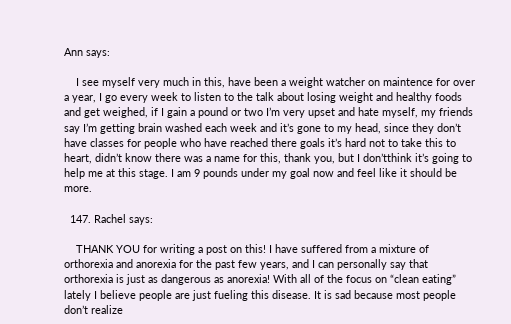Ann says:

    I see myself very much in this, have been a weight watcher on maintence for over a year, I go every week to listen to the talk about losing weight and healthy foods and get weighed, if I gain a pound or two I’m very upset and hate myself, my friends say I’m getting brain washed each week and it’s gone to my head, since they don’t have classes for people who have reached there goals it’s hard not to take this to heart, didn’t know there was a name for this, thank you, but I don’tthink it’s going to help me at this stage. I am 9 pounds under my goal now and feel like it should be more.

  147. Rachel says:

    THANK YOU for writing a post on this! I have suffered from a mixture of orthorexia and anorexia for the past few years, and I can personally say that orthorexia is just as dangerous as anorexia! With all of the focus on “clean eating” lately I believe people are just fueling this disease. It is sad because most people don’t realize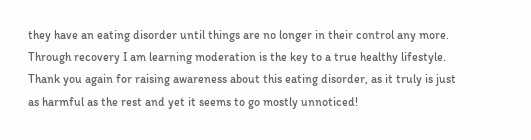they have an eating disorder until things are no longer in their control any more. Through recovery I am learning moderation is the key to a true healthy lifestyle. Thank you again for raising awareness about this eating disorder, as it truly is just as harmful as the rest and yet it seems to go mostly unnoticed!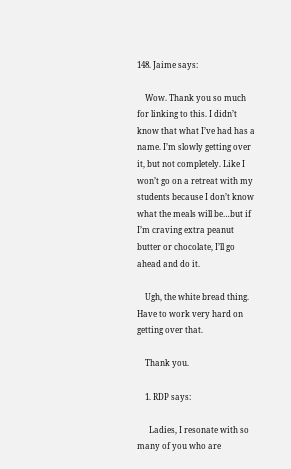148. Jaime says:

    Wow. Thank you so much for linking to this. I didn’t know that what I’ve had has a name. I’m slowly getting over it, but not completely. Like I won’t go on a retreat with my students because I don’t know what the meals will be…but if I’m craving extra peanut butter or chocolate, I’ll go ahead and do it.

    Ugh, the white bread thing. Have to work very hard on getting over that.

    Thank you.

    1. RDP says:

      Ladies, I resonate with so many of you who are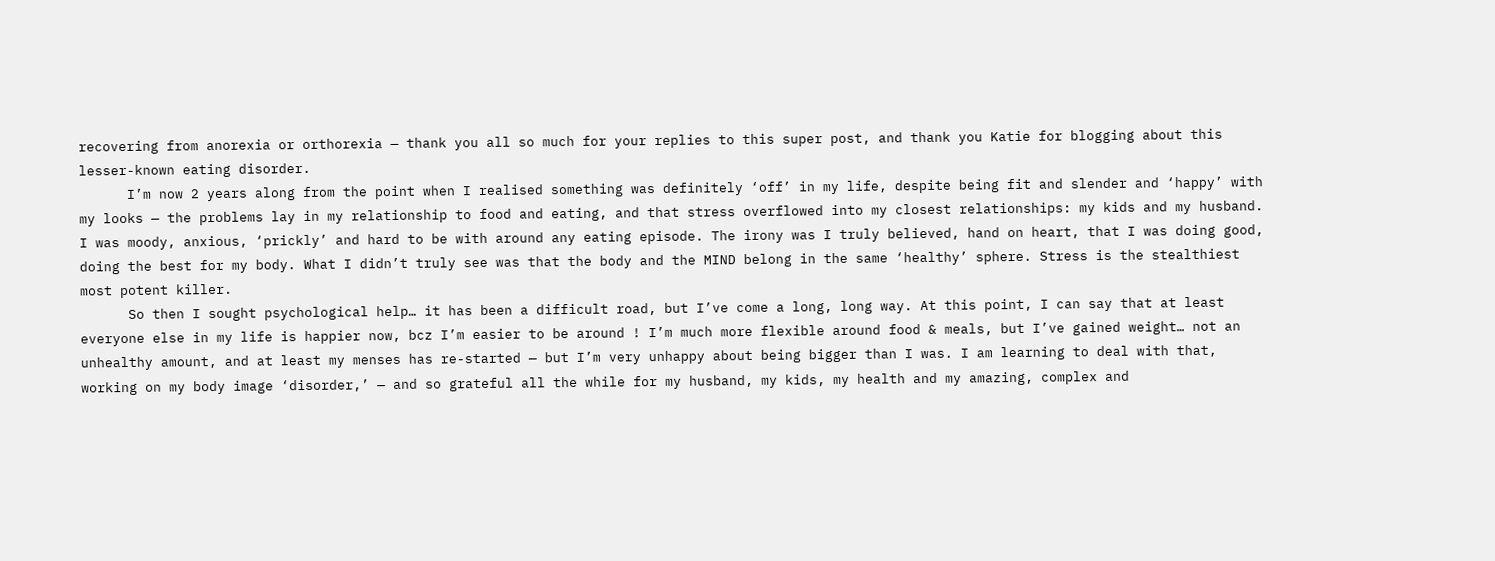recovering from anorexia or orthorexia — thank you all so much for your replies to this super post, and thank you Katie for blogging about this lesser-known eating disorder.
      I’m now 2 years along from the point when I realised something was definitely ‘off’ in my life, despite being fit and slender and ‘happy’ with my looks — the problems lay in my relationship to food and eating, and that stress overflowed into my closest relationships: my kids and my husband. I was moody, anxious, ‘prickly’ and hard to be with around any eating episode. The irony was I truly believed, hand on heart, that I was doing good, doing the best for my body. What I didn’t truly see was that the body and the MIND belong in the same ‘healthy’ sphere. Stress is the stealthiest most potent killer.
      So then I sought psychological help… it has been a difficult road, but I’ve come a long, long way. At this point, I can say that at least everyone else in my life is happier now, bcz I’m easier to be around ! I’m much more flexible around food & meals, but I’ve gained weight… not an unhealthy amount, and at least my menses has re-started — but I’m very unhappy about being bigger than I was. I am learning to deal with that, working on my body image ‘disorder,’ — and so grateful all the while for my husband, my kids, my health and my amazing, complex and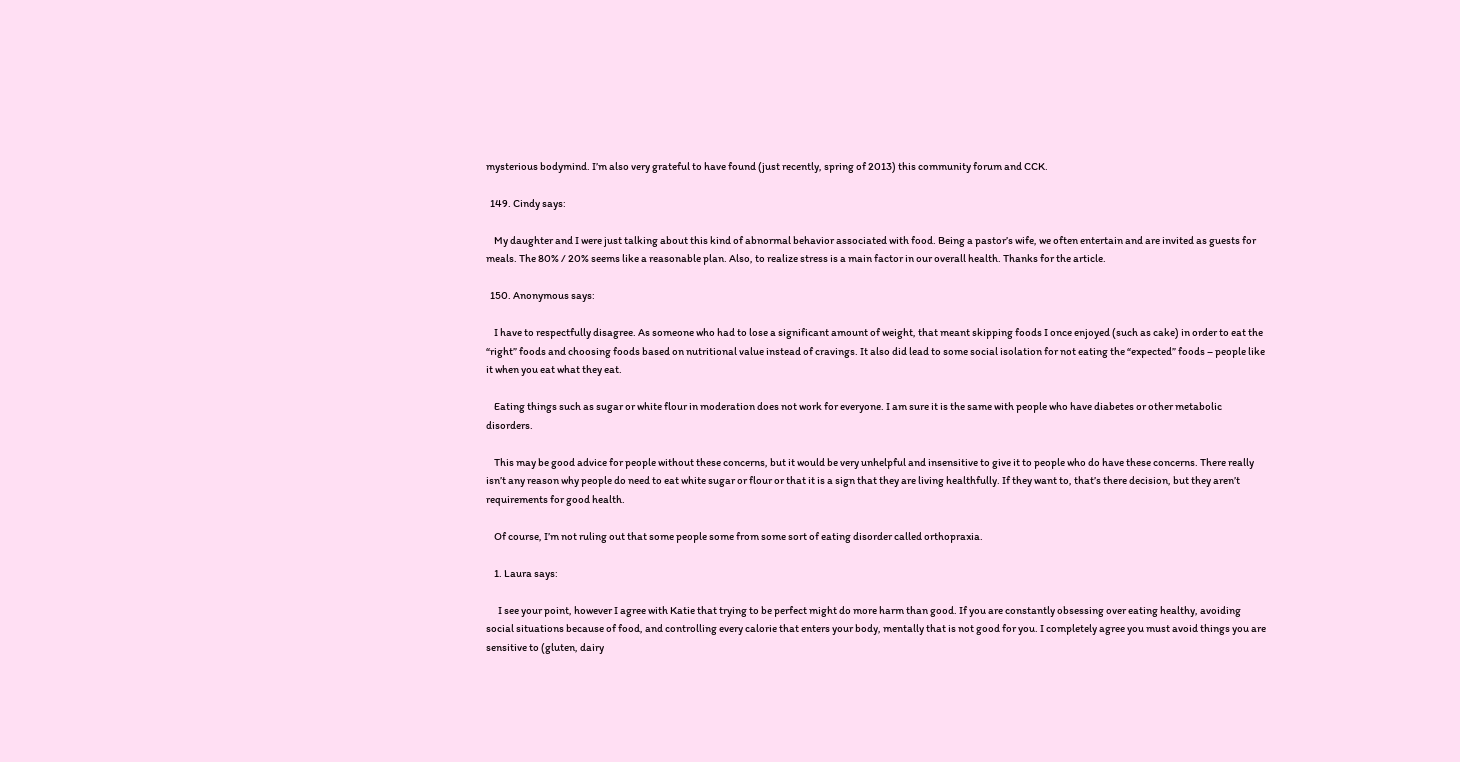mysterious bodymind. I’m also very grateful to have found (just recently, spring of 2013) this community forum and CCK.

  149. Cindy says:

    My daughter and I were just talking about this kind of abnormal behavior associated with food. Being a pastor’s wife, we often entertain and are invited as guests for meals. The 80% / 20% seems like a reasonable plan. Also, to realize stress is a main factor in our overall health. Thanks for the article.

  150. Anonymous says:

    I have to respectfully disagree. As someone who had to lose a significant amount of weight, that meant skipping foods I once enjoyed (such as cake) in order to eat the “right” foods and choosing foods based on nutritional value instead of cravings. It also did lead to some social isolation for not eating the “expected” foods – people like it when you eat what they eat.

    Eating things such as sugar or white flour in moderation does not work for everyone. I am sure it is the same with people who have diabetes or other metabolic disorders.

    This may be good advice for people without these concerns, but it would be very unhelpful and insensitive to give it to people who do have these concerns. There really isn’t any reason why people do need to eat white sugar or flour or that it is a sign that they are living healthfully. If they want to, that’s there decision, but they aren’t requirements for good health.

    Of course, I’m not ruling out that some people some from some sort of eating disorder called orthopraxia.

    1. Laura says:

      I see your point, however I agree with Katie that trying to be perfect might do more harm than good. If you are constantly obsessing over eating healthy, avoiding social situations because of food, and controlling every calorie that enters your body, mentally that is not good for you. I completely agree you must avoid things you are sensitive to (gluten, dairy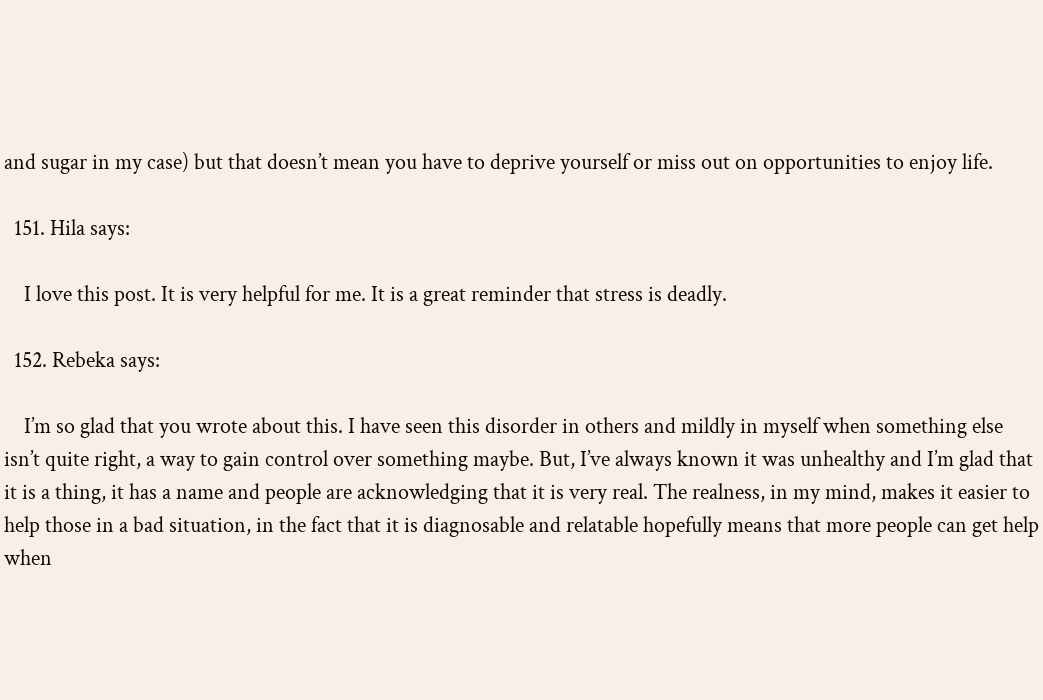and sugar in my case) but that doesn’t mean you have to deprive yourself or miss out on opportunities to enjoy life.

  151. Hila says:

    I love this post. It is very helpful for me. It is a great reminder that stress is deadly.

  152. Rebeka says:

    I’m so glad that you wrote about this. I have seen this disorder in others and mildly in myself when something else isn’t quite right, a way to gain control over something maybe. But, I’ve always known it was unhealthy and I’m glad that it is a thing, it has a name and people are acknowledging that it is very real. The realness, in my mind, makes it easier to help those in a bad situation, in the fact that it is diagnosable and relatable hopefully means that more people can get help when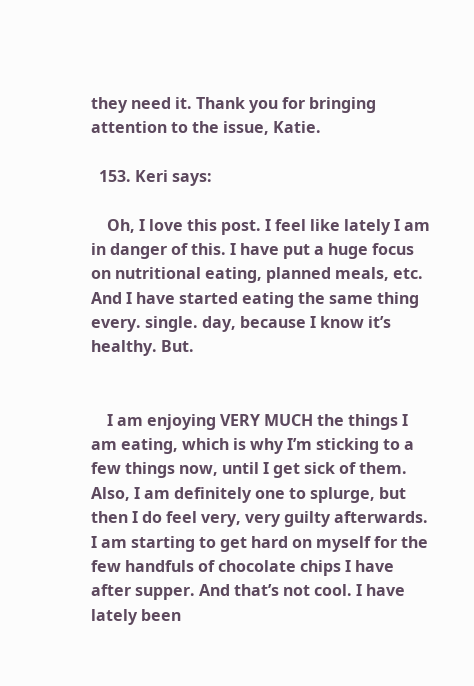they need it. Thank you for bringing attention to the issue, Katie.

  153. Keri says:

    Oh, I love this post. I feel like lately I am in danger of this. I have put a huge focus on nutritional eating, planned meals, etc. And I have started eating the same thing every. single. day, because I know it’s healthy. But.


    I am enjoying VERY MUCH the things I am eating, which is why I’m sticking to a few things now, until I get sick of them. Also, I am definitely one to splurge, but then I do feel very, very guilty afterwards. I am starting to get hard on myself for the few handfuls of chocolate chips I have after supper. And that’s not cool. I have lately been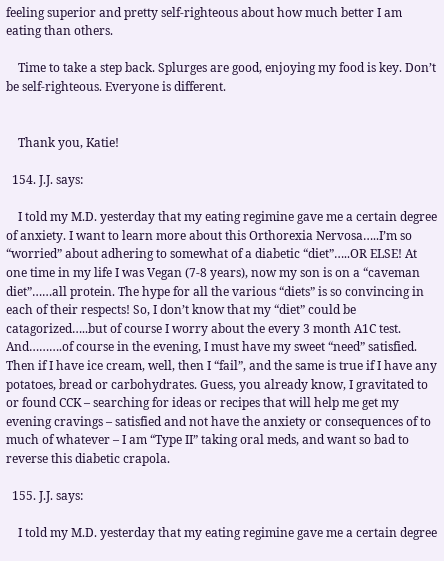feeling superior and pretty self-righteous about how much better I am eating than others.

    Time to take a step back. Splurges are good, enjoying my food is key. Don’t be self-righteous. Everyone is different.


    Thank you, Katie!

  154. J.J. says:

    I told my M.D. yesterday that my eating regimine gave me a certain degree of anxiety. I want to learn more about this Orthorexia Nervosa…..I’m so “worried” about adhering to somewhat of a diabetic “diet”…..OR ELSE! At one time in my life I was Vegan (7-8 years), now my son is on a “caveman diet”……all protein. The hype for all the various “diets” is so convincing in each of their respects! So, I don’t know that my “diet” could be catagorized…..but of course I worry about the every 3 month A1C test. And……….of course in the evening, I must have my sweet “need” satisfied. Then if I have ice cream, well, then I “fail”, and the same is true if I have any potatoes, bread or carbohydrates. Guess, you already know, I gravitated to or found CCK – searching for ideas or recipes that will help me get my evening cravings – satisfied and not have the anxiety or consequences of to much of whatever – I am “Type II” taking oral meds, and want so bad to reverse this diabetic crapola.

  155. J.J. says:

    I told my M.D. yesterday that my eating regimine gave me a certain degree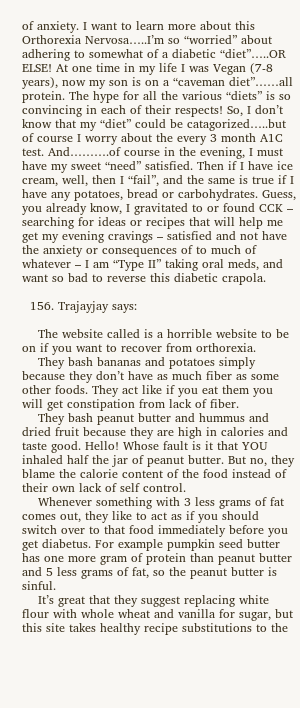of anxiety. I want to learn more about this Orthorexia Nervosa…..I’m so “worried” about adhering to somewhat of a diabetic “diet”…..OR ELSE! At one time in my life I was Vegan (7-8 years), now my son is on a “caveman diet”……all protein. The hype for all the various “diets” is so convincing in each of their respects! So, I don’t know that my “diet” could be catagorized…..but of course I worry about the every 3 month A1C test. And……….of course in the evening, I must have my sweet “need” satisfied. Then if I have ice cream, well, then I “fail”, and the same is true if I have any potatoes, bread or carbohydrates. Guess, you already know, I gravitated to or found CCK – searching for ideas or recipes that will help me get my evening cravings – satisfied and not have the anxiety or consequences of to much of whatever – I am “Type II” taking oral meds, and want so bad to reverse this diabetic crapola.

  156. Trajayjay says:

    The website called is a horrible website to be on if you want to recover from orthorexia.
    They bash bananas and potatoes simply because they don’t have as much fiber as some other foods. They act like if you eat them you will get constipation from lack of fiber.
    They bash peanut butter and hummus and dried fruit because they are high in calories and taste good. Hello! Whose fault is it that YOU inhaled half the jar of peanut butter. But no, they blame the calorie content of the food instead of their own lack of self control.
    Whenever something with 3 less grams of fat comes out, they like to act as if you should switch over to that food immediately before you get diabetus. For example pumpkin seed butter has one more gram of protein than peanut butter and 5 less grams of fat, so the peanut butter is sinful.
    It’s great that they suggest replacing white flour with whole wheat and vanilla for sugar, but this site takes healthy recipe substitutions to the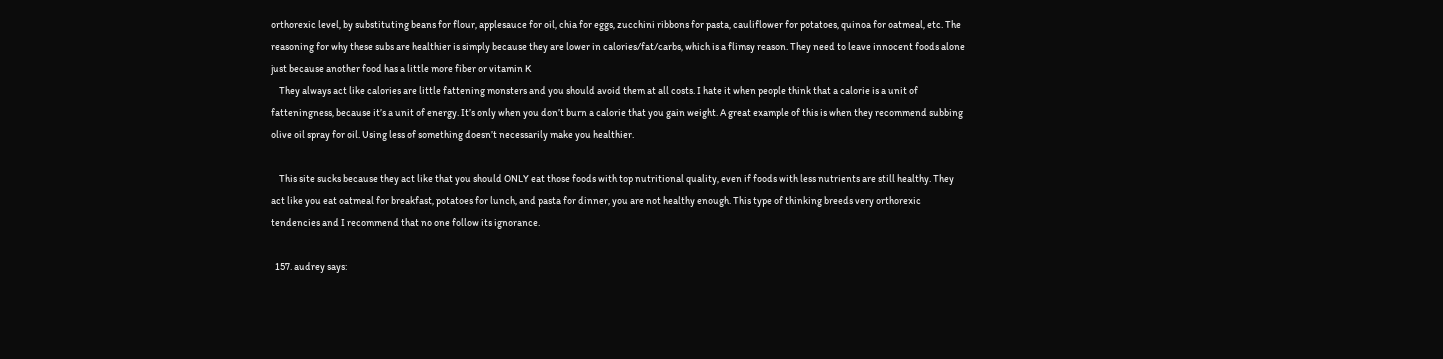orthorexic level, by substituting beans for flour, applesauce for oil, chia for eggs, zucchini ribbons for pasta, cauliflower for potatoes, quinoa for oatmeal, etc. The reasoning for why these subs are healthier is simply because they are lower in calories/fat/carbs, which is a flimsy reason. They need to leave innocent foods alone just because another food has a little more fiber or vitamin K
    They always act like calories are little fattening monsters and you should avoid them at all costs. I hate it when people think that a calorie is a unit of fatteningness, because it’s a unit of energy. It’s only when you don’t burn a calorie that you gain weight. A great example of this is when they recommend subbing olive oil spray for oil. Using less of something doesn’t necessarily make you healthier.

    This site sucks because they act like that you should ONLY eat those foods with top nutritional quality, even if foods with less nutrients are still healthy. They act like you eat oatmeal for breakfast, potatoes for lunch, and pasta for dinner, you are not healthy enough. This type of thinking breeds very orthorexic tendencies and I recommend that no one follow its ignorance.

  157. audrey says: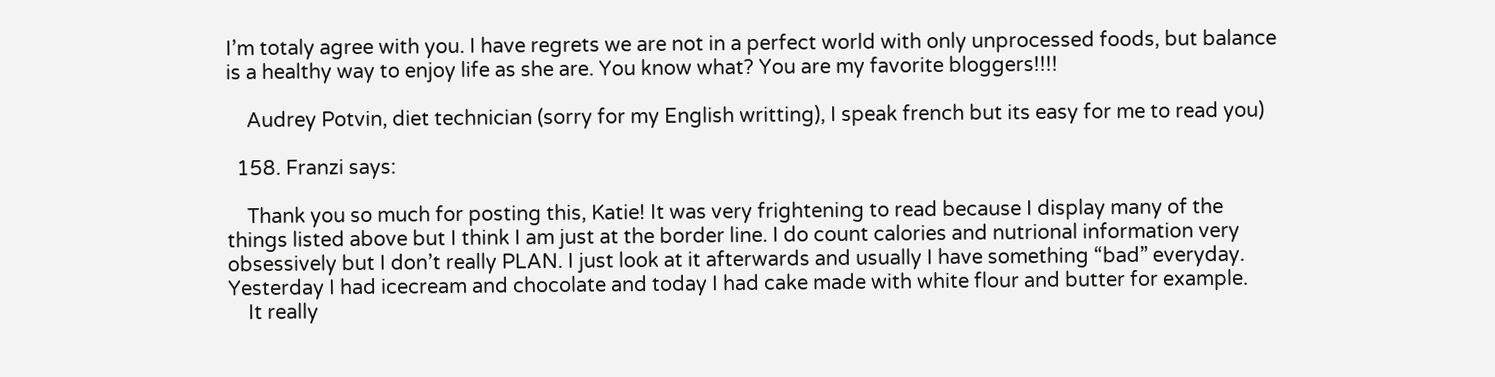I’m totaly agree with you. I have regrets we are not in a perfect world with only unprocessed foods, but balance is a healthy way to enjoy life as she are. You know what? You are my favorite bloggers!!!!

    Audrey Potvin, diet technician (sorry for my English writting), I speak french but its easy for me to read you)

  158. Franzi says:

    Thank you so much for posting this, Katie! It was very frightening to read because I display many of the things listed above but I think I am just at the border line. I do count calories and nutrional information very obsessively but I don’t really PLAN. I just look at it afterwards and usually I have something “bad” everyday. Yesterday I had icecream and chocolate and today I had cake made with white flour and butter for example.
    It really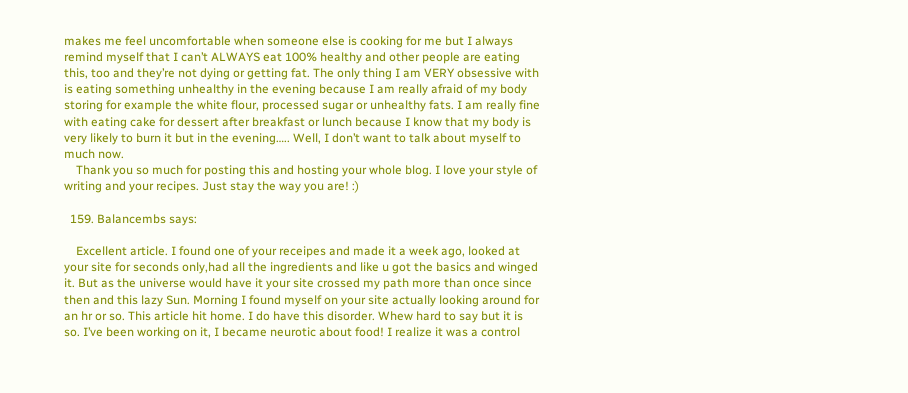makes me feel uncomfortable when someone else is cooking for me but I always remind myself that I can’t ALWAYS eat 100% healthy and other people are eating this, too and they’re not dying or getting fat. The only thing I am VERY obsessive with is eating something unhealthy in the evening because I am really afraid of my body storing for example the white flour, processed sugar or unhealthy fats. I am really fine with eating cake for dessert after breakfast or lunch because I know that my body is very likely to burn it but in the evening….. Well, I don’t want to talk about myself to much now.
    Thank you so much for posting this and hosting your whole blog. I love your style of writing and your recipes. Just stay the way you are! :)

  159. Balancembs says:

    Excellent article. I found one of your receipes and made it a week ago, looked at your site for seconds only,had all the ingredients and like u got the basics and winged it. But as the universe would have it your site crossed my path more than once since then and this lazy Sun. Morning I found myself on your site actually looking around for an hr or so. This article hit home. I do have this disorder. Whew hard to say but it is so. I’ve been working on it, I became neurotic about food! I realize it was a control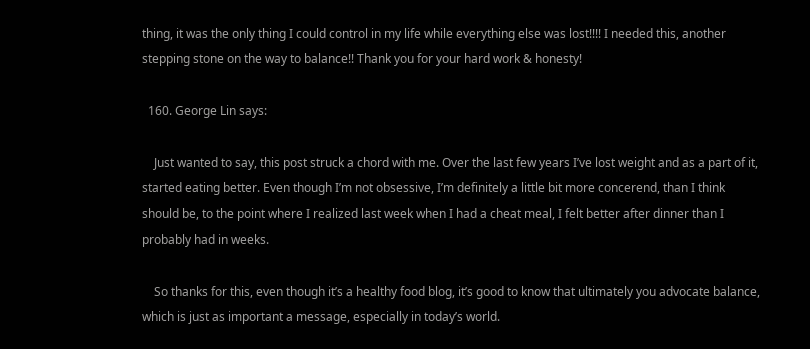thing, it was the only thing I could control in my life while everything else was lost!!!! I needed this, another stepping stone on the way to balance!! Thank you for your hard work & honesty!

  160. George Lin says:

    Just wanted to say, this post struck a chord with me. Over the last few years I’ve lost weight and as a part of it, started eating better. Even though I’m not obsessive, I’m definitely a little bit more concerend, than I think should be, to the point where I realized last week when I had a cheat meal, I felt better after dinner than I probably had in weeks.

    So thanks for this, even though it’s a healthy food blog, it’s good to know that ultimately you advocate balance, which is just as important a message, especially in today’s world.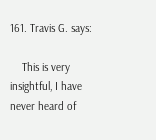161. Travis G. says:

    This is very insightful, I have never heard of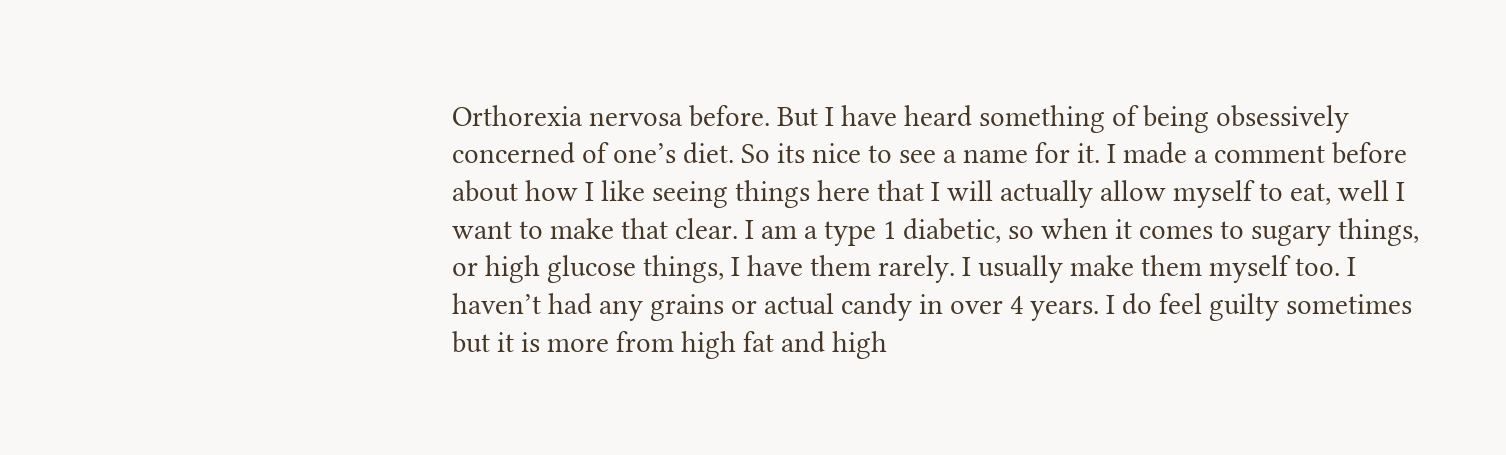Orthorexia nervosa before. But I have heard something of being obsessively concerned of one’s diet. So its nice to see a name for it. I made a comment before about how I like seeing things here that I will actually allow myself to eat, well I want to make that clear. I am a type 1 diabetic, so when it comes to sugary things, or high glucose things, I have them rarely. I usually make them myself too. I haven’t had any grains or actual candy in over 4 years. I do feel guilty sometimes but it is more from high fat and high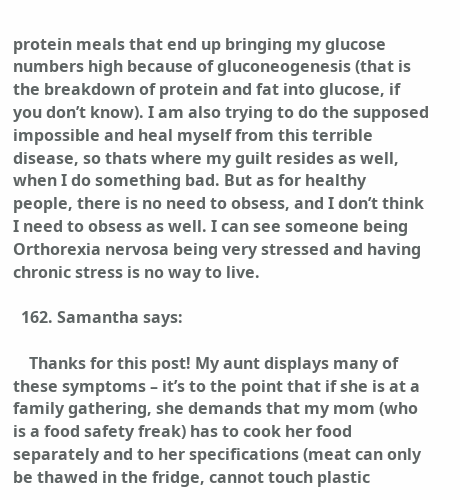protein meals that end up bringing my glucose numbers high because of gluconeogenesis (that is the breakdown of protein and fat into glucose, if you don’t know). I am also trying to do the supposed impossible and heal myself from this terrible disease, so thats where my guilt resides as well, when I do something bad. But as for healthy people, there is no need to obsess, and I don’t think I need to obsess as well. I can see someone being Orthorexia nervosa being very stressed and having chronic stress is no way to live.

  162. Samantha says:

    Thanks for this post! My aunt displays many of these symptoms – it’s to the point that if she is at a family gathering, she demands that my mom (who is a food safety freak) has to cook her food separately and to her specifications (meat can only be thawed in the fridge, cannot touch plastic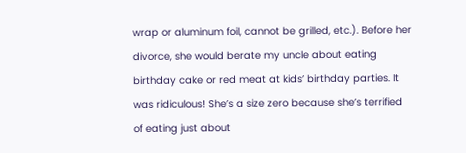wrap or aluminum foil, cannot be grilled, etc.). Before her divorce, she would berate my uncle about eating birthday cake or red meat at kids’ birthday parties. It was ridiculous! She’s a size zero because she’s terrified of eating just about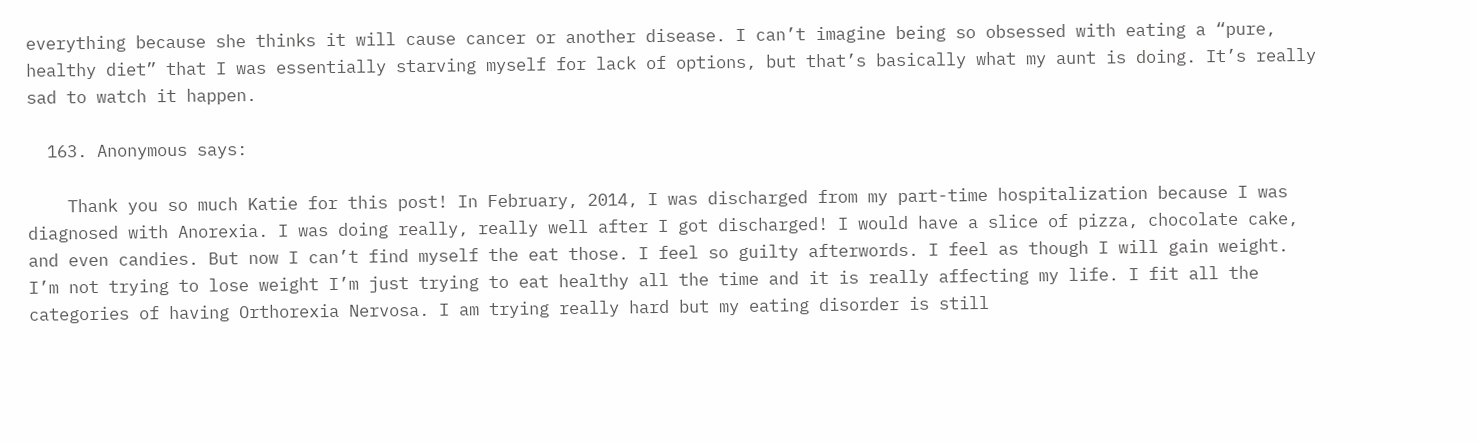everything because she thinks it will cause cancer or another disease. I can’t imagine being so obsessed with eating a “pure, healthy diet” that I was essentially starving myself for lack of options, but that’s basically what my aunt is doing. It’s really sad to watch it happen.

  163. Anonymous says:

    Thank you so much Katie for this post! In February, 2014, I was discharged from my part-time hospitalization because I was diagnosed with Anorexia. I was doing really, really well after I got discharged! I would have a slice of pizza, chocolate cake, and even candies. But now I can’t find myself the eat those. I feel so guilty afterwords. I feel as though I will gain weight. I’m not trying to lose weight I’m just trying to eat healthy all the time and it is really affecting my life. I fit all the categories of having Orthorexia Nervosa. I am trying really hard but my eating disorder is still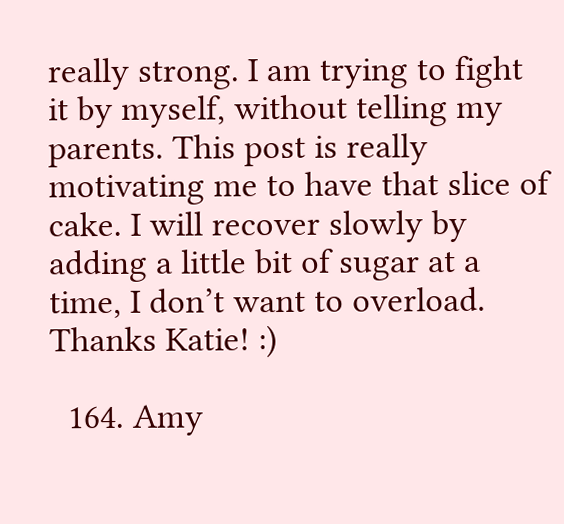really strong. I am trying to fight it by myself, without telling my parents. This post is really motivating me to have that slice of cake. I will recover slowly by adding a little bit of sugar at a time, I don’t want to overload. Thanks Katie! :)

  164. Amy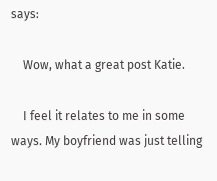says:

    Wow, what a great post Katie.

    I feel it relates to me in some ways. My boyfriend was just telling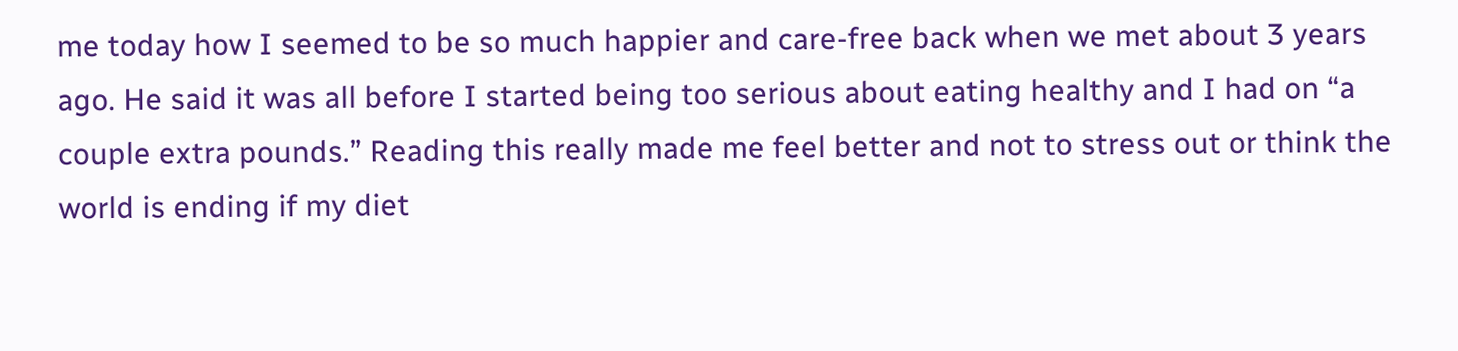me today how I seemed to be so much happier and care-free back when we met about 3 years ago. He said it was all before I started being too serious about eating healthy and I had on “a couple extra pounds.” Reading this really made me feel better and not to stress out or think the world is ending if my diet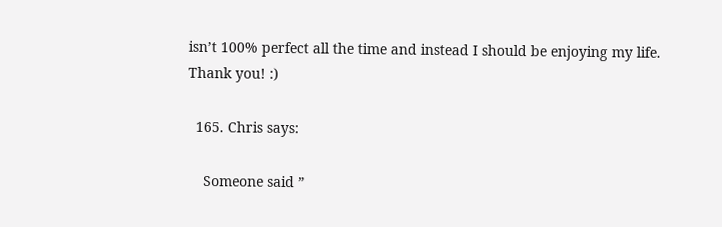isn’t 100% perfect all the time and instead I should be enjoying my life. Thank you! :)

  165. Chris says:

    Someone said ”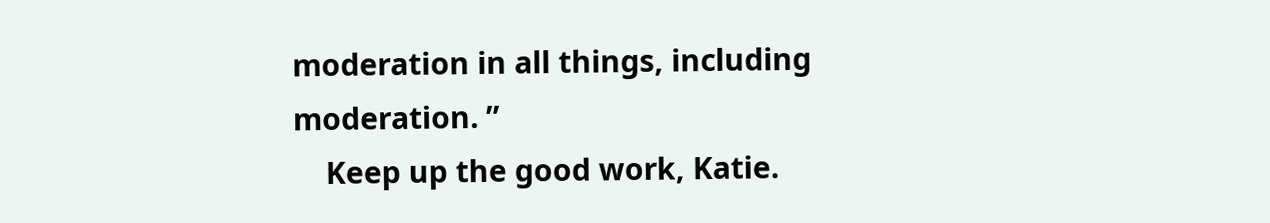moderation in all things, including moderation. ”
    Keep up the good work, Katie.